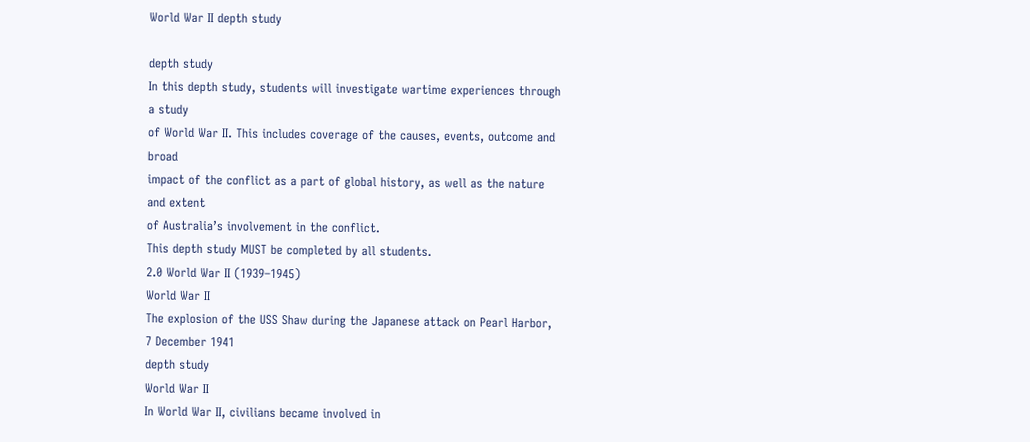World War II depth study

depth study
In this depth study, students will investigate wartime experiences through a study
of World War II. This includes coverage of the causes, events, outcome and broad
impact of the conflict as a part of global history, as well as the nature and extent
of Australia’s involvement in the conflict.
This depth study MUST be completed by all students.
2.0 World War II (1939–1945)
World War II
The explosion of the USS Shaw during the Japanese attack on Pearl Harbor, 7 December 1941
depth study
World War II
In World War II, civilians became involved in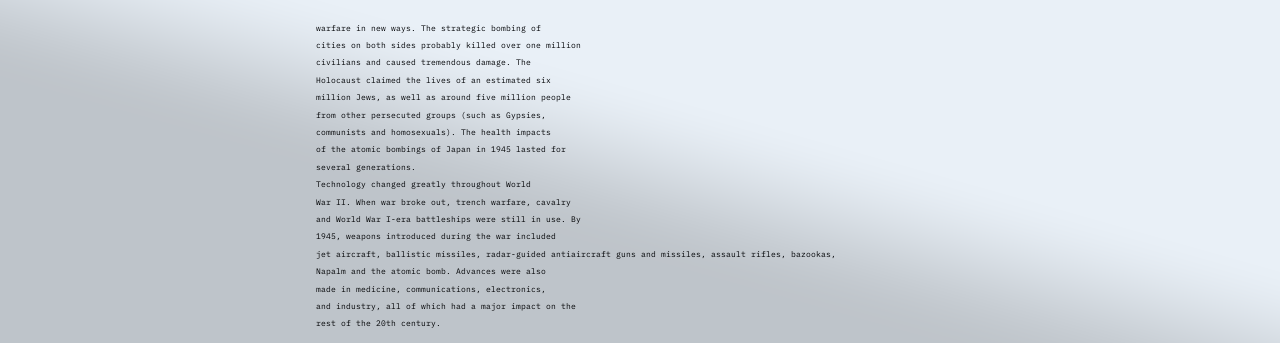warfare in new ways. The strategic bombing of
cities on both sides probably killed over one million
civilians and caused tremendous damage. The
Holocaust claimed the lives of an estimated six
million Jews, as well as around five million people
from other persecuted groups (such as Gypsies,
communists and homosexuals). The health impacts
of the atomic bombings of Japan in 1945 lasted for
several generations.
Technology changed greatly throughout World
War II. When war broke out, trench warfare, cavalry
and World War I-era battleships were still in use. By
1945, weapons introduced during the war included
jet aircraft, ballistic missiles, radar-guided antiaircraft guns and missiles, assault rifles, bazookas,
Napalm and the atomic bomb. Advances were also
made in medicine, communications, electronics,
and industry, all of which had a major impact on the
rest of the 20th century.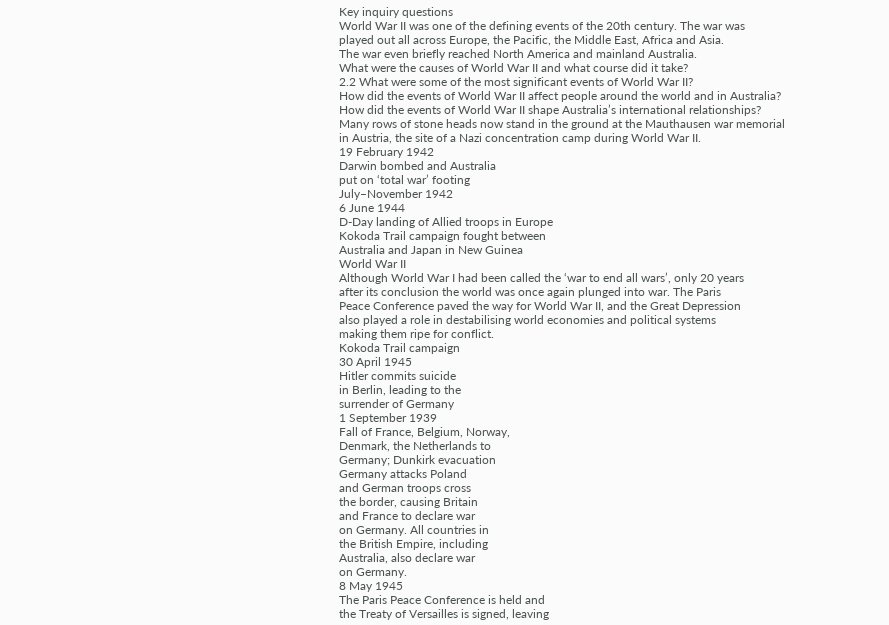Key inquiry questions
World War II was one of the defining events of the 20th century. The war was
played out all across Europe, the Pacific, the Middle East, Africa and Asia.
The war even briefly reached North America and mainland Australia.
What were the causes of World War II and what course did it take?
2.2 What were some of the most significant events of World War II?
How did the events of World War II affect people around the world and in Australia?
How did the events of World War II shape Australia’s international relationships?
Many rows of stone heads now stand in the ground at the Mauthausen war memorial
in Austria, the site of a Nazi concentration camp during World War II.
19 February 1942
Darwin bombed and Australia
put on ‘total war’ footing
July–November 1942
6 June 1944
D-Day landing of Allied troops in Europe
Kokoda Trail campaign fought between
Australia and Japan in New Guinea
World War II
Although World War I had been called the ‘war to end all wars’, only 20 years
after its conclusion the world was once again plunged into war. The Paris
Peace Conference paved the way for World War II, and the Great Depression
also played a role in destabilising world economies and political systems
making them ripe for conflict.
Kokoda Trail campaign
30 April 1945
Hitler commits suicide
in Berlin, leading to the
surrender of Germany
1 September 1939
Fall of France, Belgium, Norway,
Denmark, the Netherlands to
Germany; Dunkirk evacuation
Germany attacks Poland
and German troops cross
the border, causing Britain
and France to declare war
on Germany. All countries in
the British Empire, including
Australia, also declare war
on Germany.
8 May 1945
The Paris Peace Conference is held and
the Treaty of Versailles is signed, leaving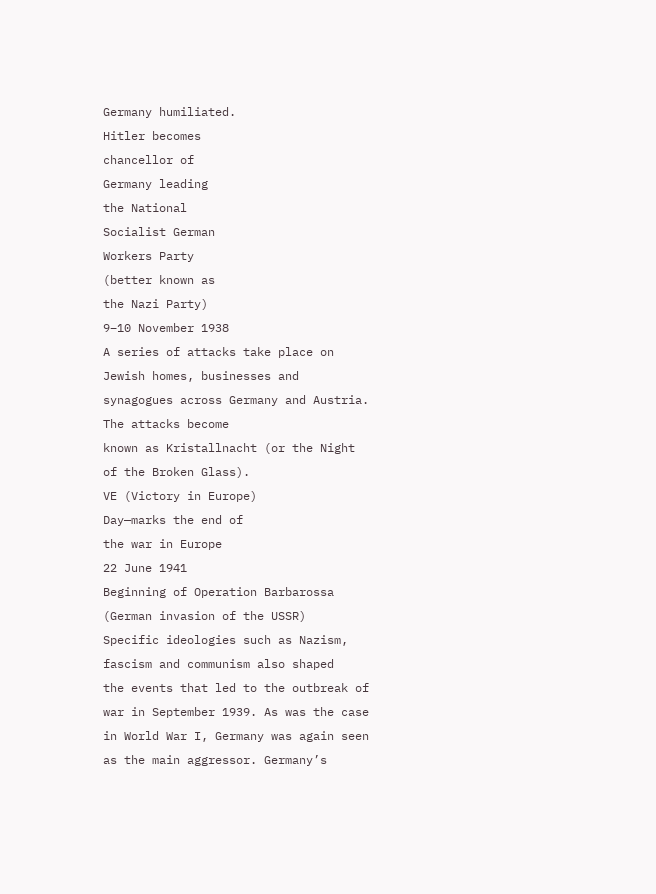Germany humiliated.
Hitler becomes
chancellor of
Germany leading
the National
Socialist German
Workers Party
(better known as
the Nazi Party)
9–10 November 1938
A series of attacks take place on Jewish homes, businesses and
synagogues across Germany and Austria. The attacks become
known as Kristallnacht (or the Night of the Broken Glass).
VE (Victory in Europe)
Day—marks the end of
the war in Europe
22 June 1941
Beginning of Operation Barbarossa
(German invasion of the USSR)
Specific ideologies such as Nazism, fascism and communism also shaped
the events that led to the outbreak of war in September 1939. As was the case
in World War I, Germany was again seen as the main aggressor. Germany’s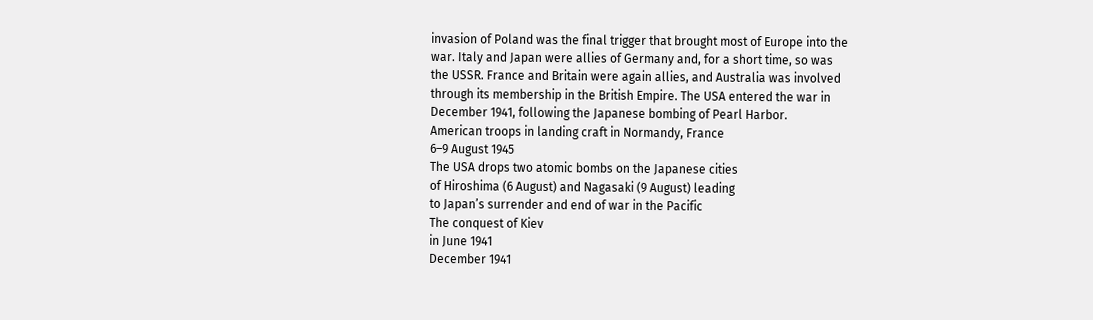invasion of Poland was the final trigger that brought most of Europe into the
war. Italy and Japan were allies of Germany and, for a short time, so was
the USSR. France and Britain were again allies, and Australia was involved
through its membership in the British Empire. The USA entered the war in
December 1941, following the Japanese bombing of Pearl Harbor.
American troops in landing craft in Normandy, France
6–9 August 1945
The USA drops two atomic bombs on the Japanese cities
of Hiroshima (6 August) and Nagasaki (9 August) leading
to Japan’s surrender and end of war in the Pacific
The conquest of Kiev
in June 1941
December 1941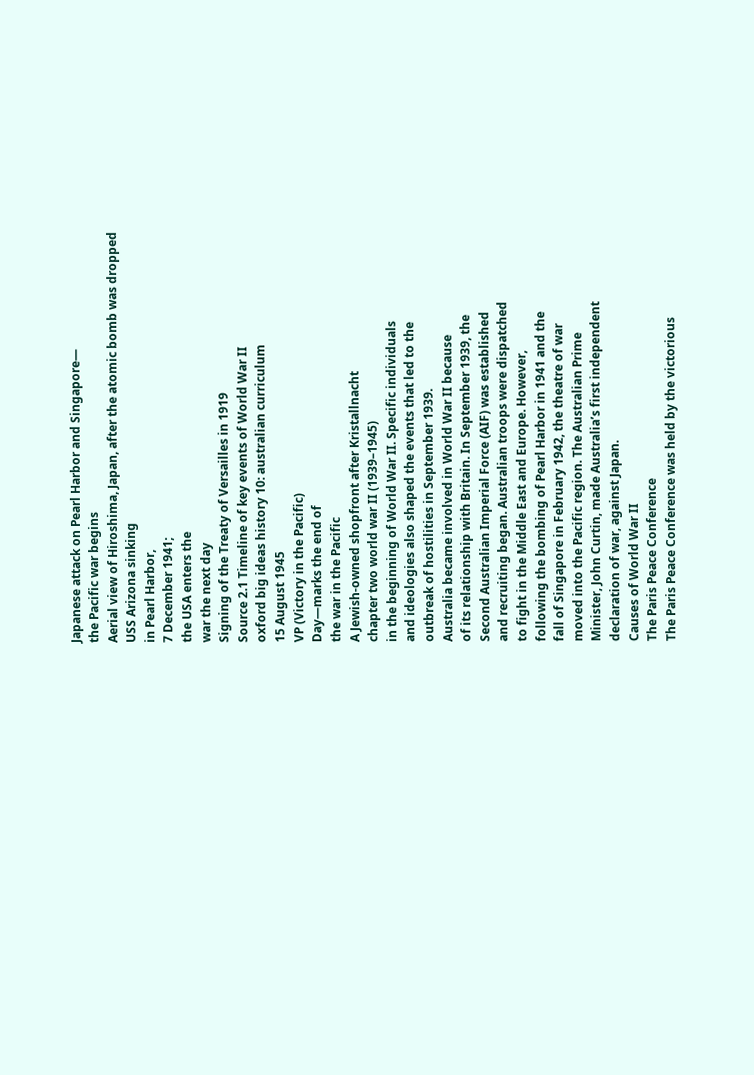Japanese attack on Pearl Harbor and Singapore—
the Pacific war begins
Aerial view of Hiroshima, Japan, after the atomic bomb was dropped
USS Arizona sinking
in Pearl Harbor,
7 December 1941;
the USA enters the
war the next day
Signing of the Treaty of Versailles in 1919
Source 2.1 Timeline of key events of World War II
oxford big ideas history 10: australian curriculum
15 August 1945
VP (Victory in the Pacific)
Day—marks the end of
the war in the Pacific
A Jewish-owned shopfront after Kristallnacht
chapter two world war II (1939–1945)
in the beginning of World War II. Specific individuals
and ideologies also shaped the events that led to the
outbreak of hostilities in September 1939.
Australia became involved in World War II because
of its relationship with Britain. In September 1939, the
Second Australian Imperial Force (AIF) was established
and recruiting began. Australian troops were dispatched
to fight in the Middle East and Europe. However,
following the bombing of Pearl Harbor in 1941 and the
fall of Singapore in February 1942, the theatre of war
moved into the Pacific region. The Australian Prime
Minister, John Curtin, made Australia’s first independent
declaration of war, against Japan.
Causes of World War II
The Paris Peace Conference
The Paris Peace Conference was held by the victorious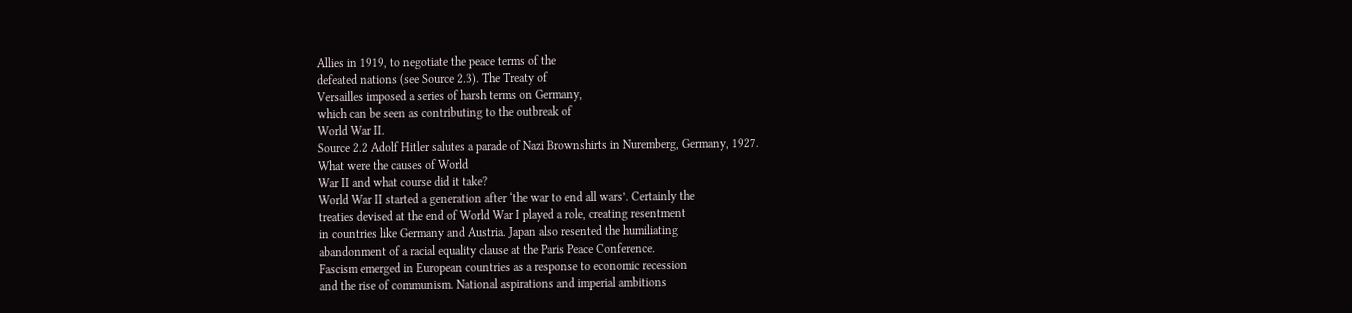Allies in 1919, to negotiate the peace terms of the
defeated nations (see Source 2.3). The Treaty of
Versailles imposed a series of harsh terms on Germany,
which can be seen as contributing to the outbreak of
World War II.
Source 2.2 Adolf Hitler salutes a parade of Nazi Brownshirts in Nuremberg, Germany, 1927.
What were the causes of World
War II and what course did it take?
World War II started a generation after ‘the war to end all wars’. Certainly the
treaties devised at the end of World War I played a role, creating resentment
in countries like Germany and Austria. Japan also resented the humiliating
abandonment of a racial equality clause at the Paris Peace Conference.
Fascism emerged in European countries as a response to economic recession
and the rise of communism. National aspirations and imperial ambitions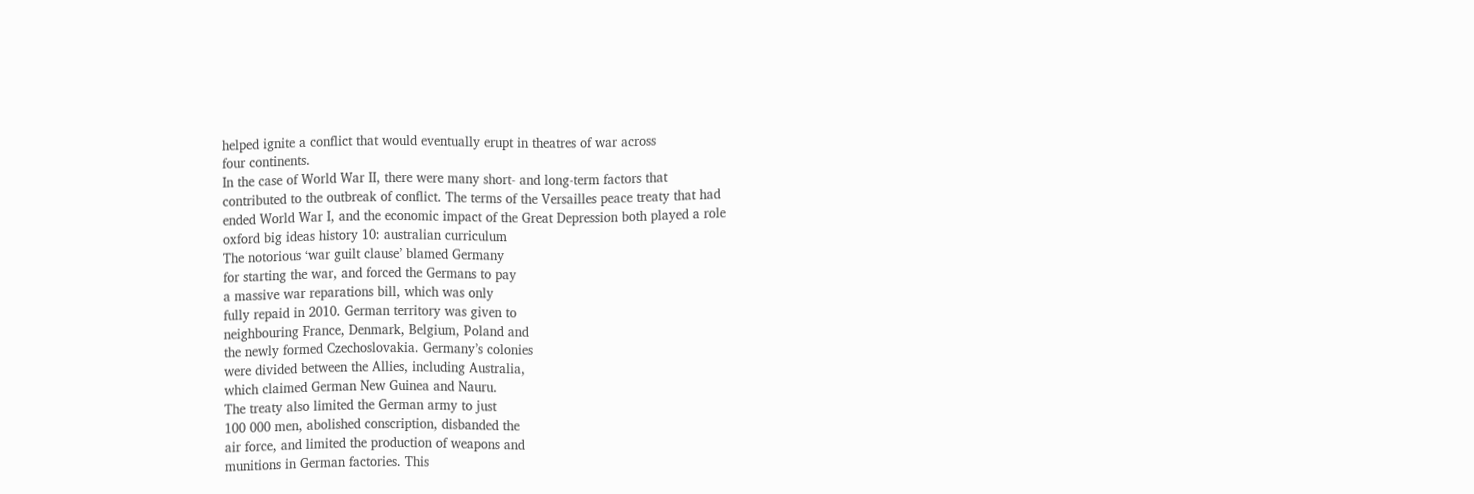helped ignite a conflict that would eventually erupt in theatres of war across
four continents.
In the case of World War II, there were many short- and long-term factors that
contributed to the outbreak of conflict. The terms of the Versailles peace treaty that had
ended World War I, and the economic impact of the Great Depression both played a role
oxford big ideas history 10: australian curriculum
The notorious ‘war guilt clause’ blamed Germany
for starting the war, and forced the Germans to pay
a massive war reparations bill, which was only
fully repaid in 2010. German territory was given to
neighbouring France, Denmark, Belgium, Poland and
the newly formed Czechoslovakia. Germany’s colonies
were divided between the Allies, including Australia,
which claimed German New Guinea and Nauru.
The treaty also limited the German army to just
100 000 men, abolished conscription, disbanded the
air force, and limited the production of weapons and
munitions in German factories. This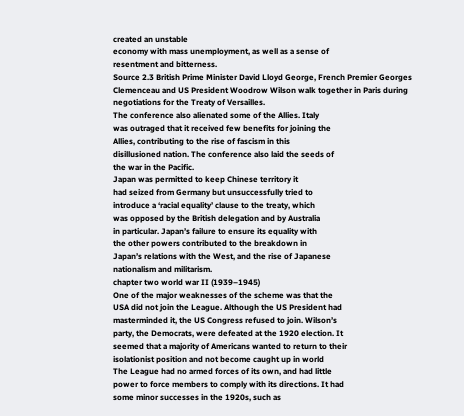created an unstable
economy with mass unemployment, as well as a sense of
resentment and bitterness.
Source 2.3 British Prime Minister David Lloyd George, French Premier Georges
Clemenceau and US President Woodrow Wilson walk together in Paris during
negotiations for the Treaty of Versailles.
The conference also alienated some of the Allies. Italy
was outraged that it received few benefits for joining the
Allies, contributing to the rise of fascism in this
disillusioned nation. The conference also laid the seeds of
the war in the Pacific.
Japan was permitted to keep Chinese territory it
had seized from Germany but unsuccessfully tried to
introduce a ‘racial equality’ clause to the treaty, which
was opposed by the British delegation and by Australia
in particular. Japan’s failure to ensure its equality with
the other powers contributed to the breakdown in
Japan’s relations with the West, and the rise of Japanese
nationalism and militarism.
chapter two world war II (1939–1945)
One of the major weaknesses of the scheme was that the
USA did not join the League. Although the US President had
masterminded it, the US Congress refused to join. Wilson’s
party, the Democrats, were defeated at the 1920 election. It
seemed that a majority of Americans wanted to return to their
isolationist position and not become caught up in world
The League had no armed forces of its own, and had little
power to force members to comply with its directions. It had
some minor successes in the 1920s, such as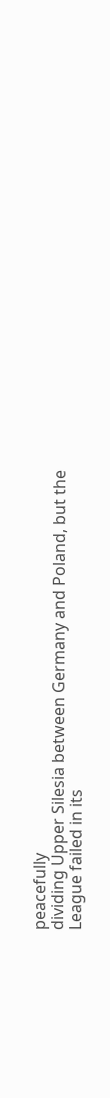peacefully
dividing Upper Silesia between Germany and Poland, but the
League failed in its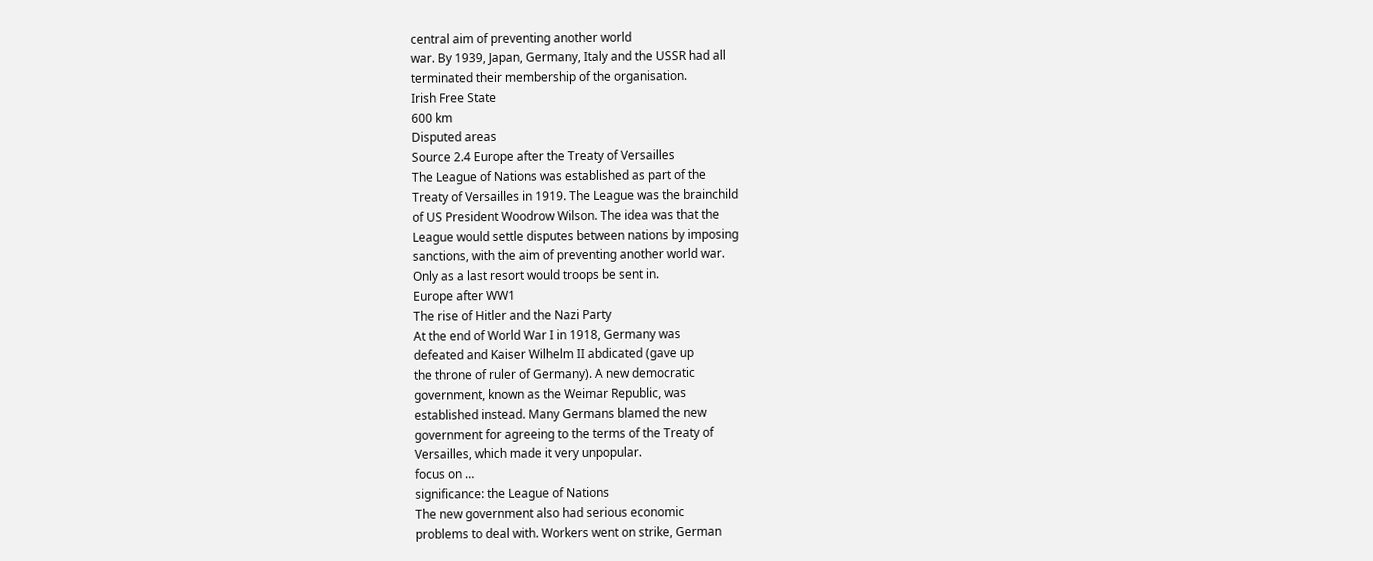central aim of preventing another world
war. By 1939, Japan, Germany, Italy and the USSR had all
terminated their membership of the organisation.
Irish Free State
600 km
Disputed areas
Source 2.4 Europe after the Treaty of Versailles
The League of Nations was established as part of the
Treaty of Versailles in 1919. The League was the brainchild
of US President Woodrow Wilson. The idea was that the
League would settle disputes between nations by imposing
sanctions, with the aim of preventing another world war.
Only as a last resort would troops be sent in.
Europe after WW1
The rise of Hitler and the Nazi Party
At the end of World War I in 1918, Germany was
defeated and Kaiser Wilhelm II abdicated (gave up
the throne of ruler of Germany). A new democratic
government, known as the Weimar Republic, was
established instead. Many Germans blamed the new
government for agreeing to the terms of the Treaty of
Versailles, which made it very unpopular.
focus on …
significance: the League of Nations
The new government also had serious economic
problems to deal with. Workers went on strike, German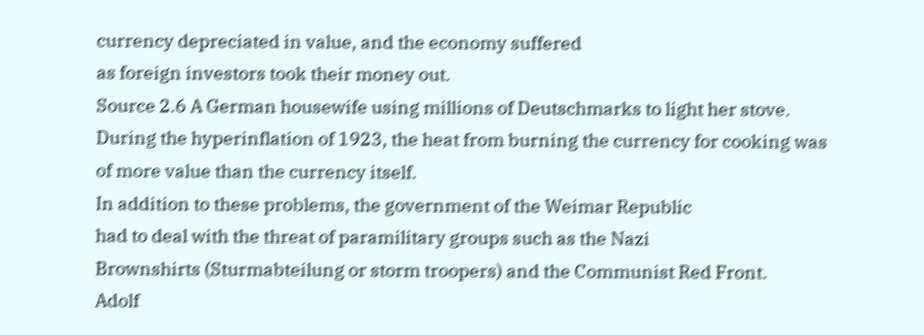currency depreciated in value, and the economy suffered
as foreign investors took their money out.
Source 2.6 A German housewife using millions of Deutschmarks to light her stove.
During the hyperinflation of 1923, the heat from burning the currency for cooking was
of more value than the currency itself.
In addition to these problems, the government of the Weimar Republic
had to deal with the threat of paramilitary groups such as the Nazi
Brownshirts (Sturmabteilung or storm troopers) and the Communist Red Front.
Adolf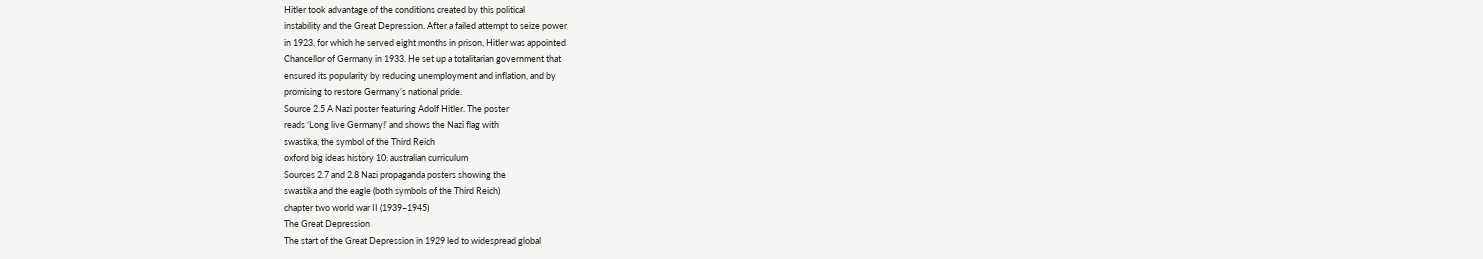Hitler took advantage of the conditions created by this political
instability and the Great Depression. After a failed attempt to seize power
in 1923, for which he served eight months in prison, Hitler was appointed
Chancellor of Germany in 1933. He set up a totalitarian government that
ensured its popularity by reducing unemployment and inflation, and by
promising to restore Germany’s national pride.
Source 2.5 A Nazi poster featuring Adolf Hitler. The poster
reads ‘Long live Germany!’ and shows the Nazi flag with
swastika, the symbol of the Third Reich
oxford big ideas history 10: australian curriculum
Sources 2.7 and 2.8 Nazi propaganda posters showing the
swastika and the eagle (both symbols of the Third Reich)
chapter two world war II (1939–1945)
The Great Depression
The start of the Great Depression in 1929 led to widespread global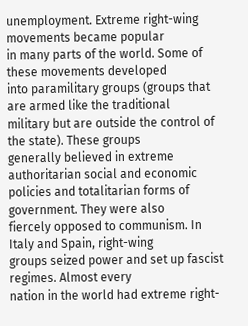unemployment. Extreme right-wing movements became popular
in many parts of the world. Some of these movements developed
into paramilitary groups (groups that are armed like the traditional
military but are outside the control of the state). These groups
generally believed in extreme authoritarian social and economic
policies and totalitarian forms of government. They were also
fiercely opposed to communism. In Italy and Spain, right-wing
groups seized power and set up fascist regimes. Almost every
nation in the world had extreme right-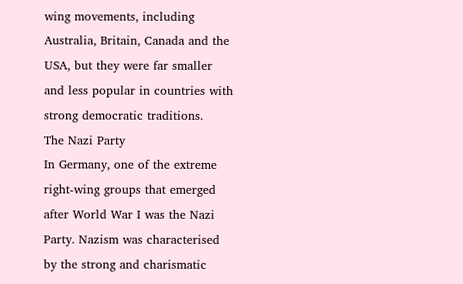wing movements, including
Australia, Britain, Canada and the USA, but they were far smaller
and less popular in countries with strong democratic traditions.
The Nazi Party
In Germany, one of the extreme right-wing groups that emerged
after World War I was the Nazi Party. Nazism was characterised
by the strong and charismatic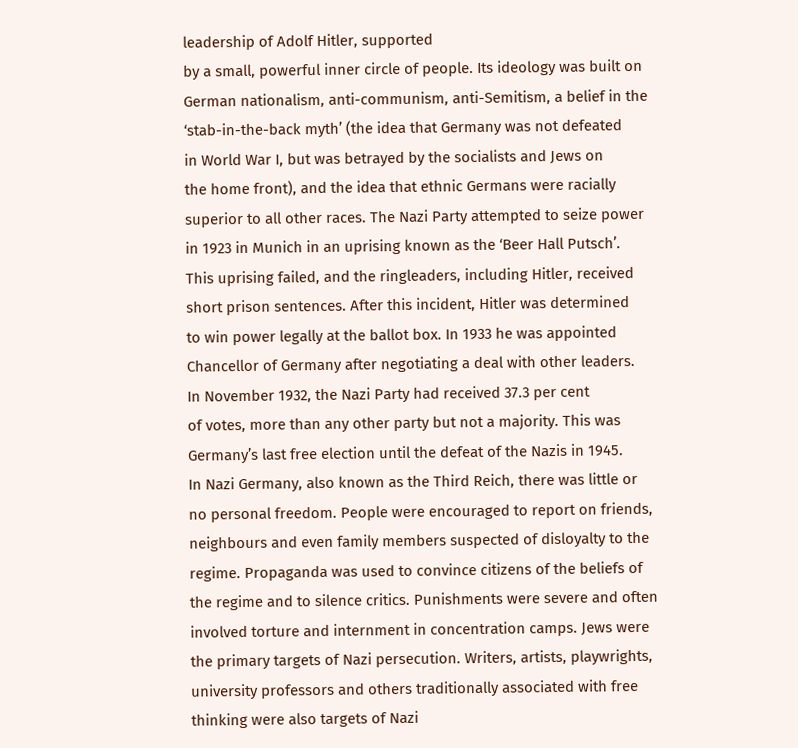leadership of Adolf Hitler, supported
by a small, powerful inner circle of people. Its ideology was built on
German nationalism, anti-communism, anti-Semitism, a belief in the
‘stab-in-the-back myth’ (the idea that Germany was not defeated
in World War I, but was betrayed by the socialists and Jews on
the home front), and the idea that ethnic Germans were racially
superior to all other races. The Nazi Party attempted to seize power
in 1923 in Munich in an uprising known as the ‘Beer Hall Putsch’.
This uprising failed, and the ringleaders, including Hitler, received
short prison sentences. After this incident, Hitler was determined
to win power legally at the ballot box. In 1933 he was appointed
Chancellor of Germany after negotiating a deal with other leaders.
In November 1932, the Nazi Party had received 37.3 per cent
of votes, more than any other party but not a majority. This was
Germany’s last free election until the defeat of the Nazis in 1945.
In Nazi Germany, also known as the Third Reich, there was little or
no personal freedom. People were encouraged to report on friends,
neighbours and even family members suspected of disloyalty to the
regime. Propaganda was used to convince citizens of the beliefs of
the regime and to silence critics. Punishments were severe and often
involved torture and internment in concentration camps. Jews were
the primary targets of Nazi persecution. Writers, artists, playwrights,
university professors and others traditionally associated with free
thinking were also targets of Nazi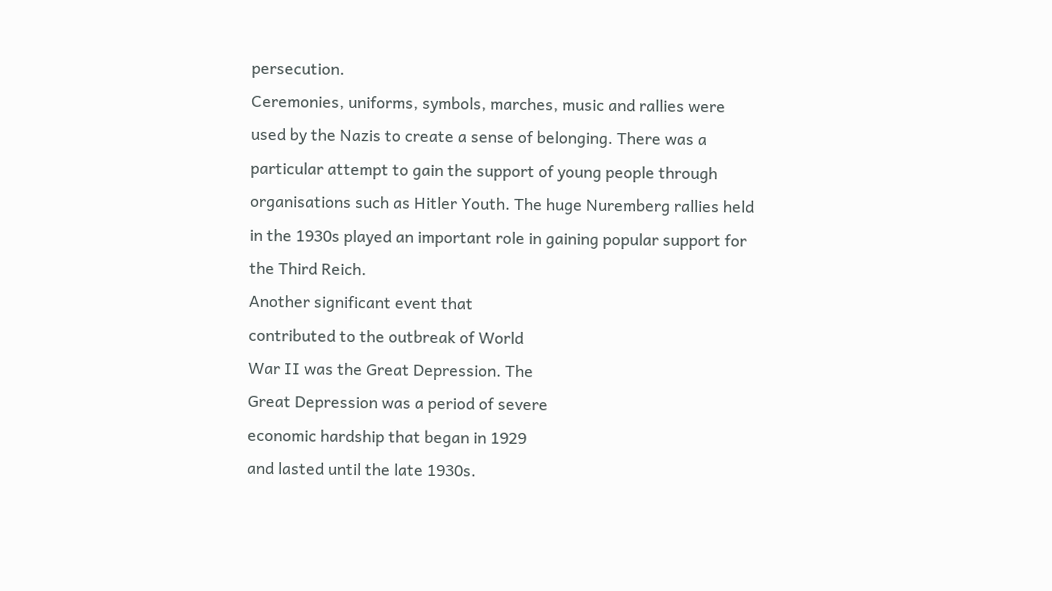persecution.
Ceremonies, uniforms, symbols, marches, music and rallies were
used by the Nazis to create a sense of belonging. There was a
particular attempt to gain the support of young people through
organisations such as Hitler Youth. The huge Nuremberg rallies held
in the 1930s played an important role in gaining popular support for
the Third Reich.
Another significant event that
contributed to the outbreak of World
War II was the Great Depression. The
Great Depression was a period of severe
economic hardship that began in 1929
and lasted until the late 1930s.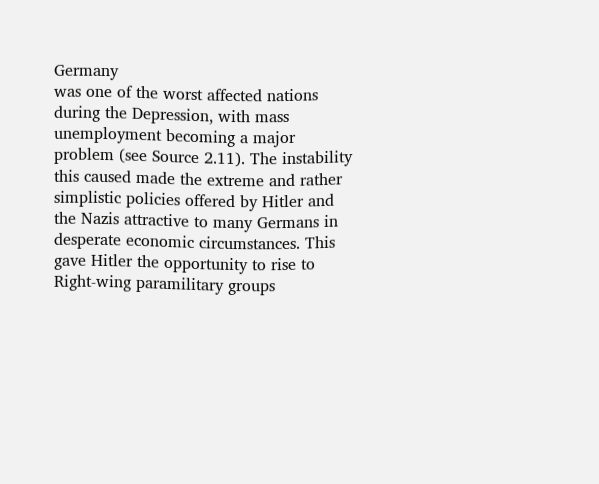Germany
was one of the worst affected nations
during the Depression, with mass
unemployment becoming a major
problem (see Source 2.11). The instability
this caused made the extreme and rather
simplistic policies offered by Hitler and
the Nazis attractive to many Germans in
desperate economic circumstances. This
gave Hitler the opportunity to rise to
Right-wing paramilitary groups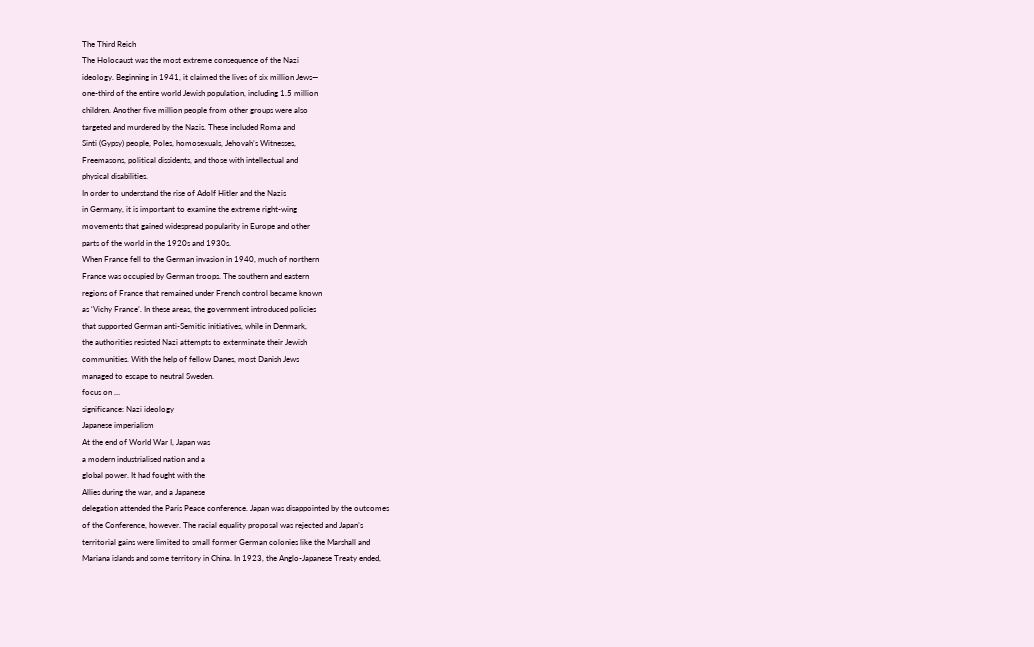The Third Reich
The Holocaust was the most extreme consequence of the Nazi
ideology. Beginning in 1941, it claimed the lives of six million Jews—
one-third of the entire world Jewish population, including 1.5 million
children. Another five million people from other groups were also
targeted and murdered by the Nazis. These included Roma and
Sinti (Gypsy) people, Poles, homosexuals, Jehovah’s Witnesses,
Freemasons, political dissidents, and those with intellectual and
physical disabilities.
In order to understand the rise of Adolf Hitler and the Nazis
in Germany, it is important to examine the extreme right-wing
movements that gained widespread popularity in Europe and other
parts of the world in the 1920s and 1930s.
When France fell to the German invasion in 1940, much of northern
France was occupied by German troops. The southern and eastern
regions of France that remained under French control became known
as ‘Vichy France’. In these areas, the government introduced policies
that supported German anti-Semitic initiatives, while in Denmark,
the authorities resisted Nazi attempts to exterminate their Jewish
communities. With the help of fellow Danes, most Danish Jews
managed to escape to neutral Sweden.
focus on …
significance: Nazi ideology
Japanese imperialism
At the end of World War I, Japan was
a modern industrialised nation and a
global power. It had fought with the
Allies during the war, and a Japanese
delegation attended the Paris Peace conference. Japan was disappointed by the outcomes
of the Conference, however. The racial equality proposal was rejected and Japan’s
territorial gains were limited to small former German colonies like the Marshall and
Mariana islands and some territory in China. In 1923, the Anglo-Japanese Treaty ended,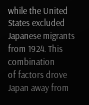while the United States excluded Japanese migrants from 1924. This combination
of factors drove Japan away from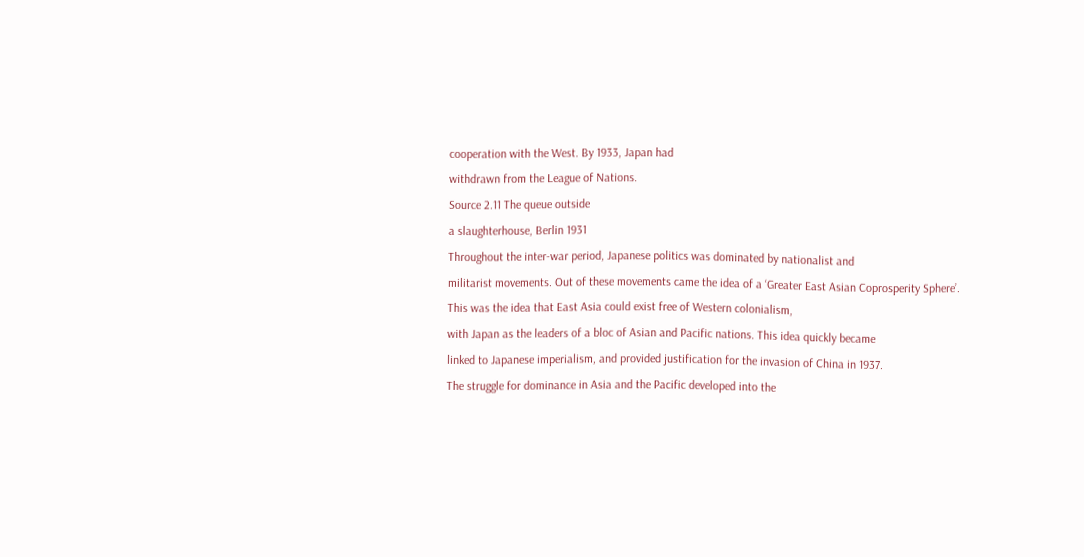cooperation with the West. By 1933, Japan had
withdrawn from the League of Nations.
Source 2.11 The queue outside
a slaughterhouse, Berlin 1931
Throughout the inter-war period, Japanese politics was dominated by nationalist and
militarist movements. Out of these movements came the idea of a ‘Greater East Asian Coprosperity Sphere’. This was the idea that East Asia could exist free of Western colonialism,
with Japan as the leaders of a bloc of Asian and Pacific nations. This idea quickly became
linked to Japanese imperialism, and provided justification for the invasion of China in 1937.
The struggle for dominance in Asia and the Pacific developed into the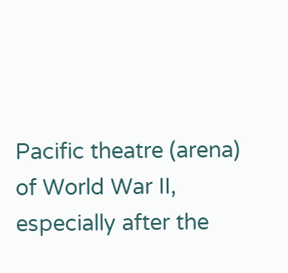Pacific theatre (arena)
of World War II, especially after the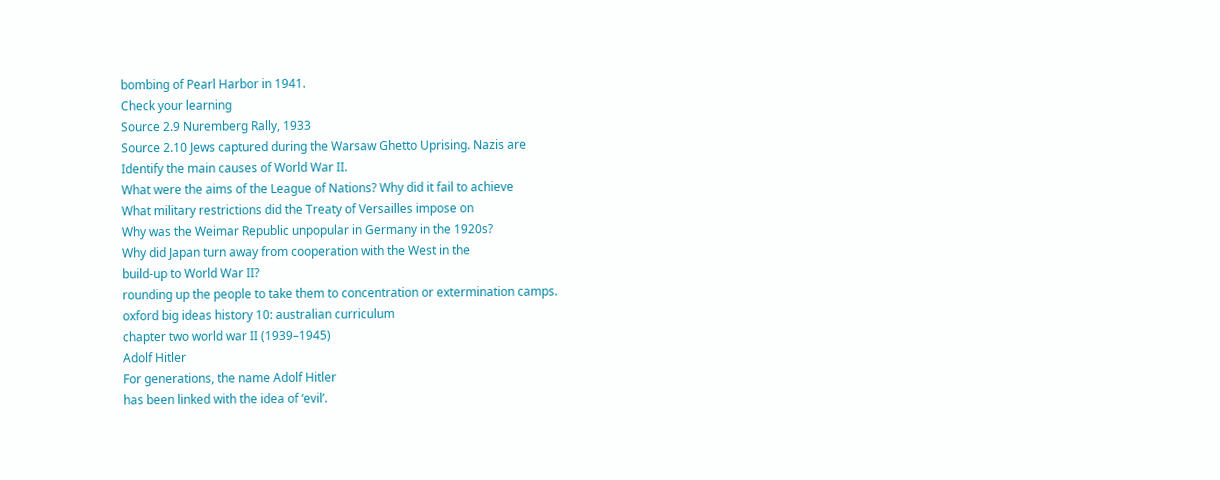bombing of Pearl Harbor in 1941.
Check your learning
Source 2.9 Nuremberg Rally, 1933
Source 2.10 Jews captured during the Warsaw Ghetto Uprising. Nazis are
Identify the main causes of World War II.
What were the aims of the League of Nations? Why did it fail to achieve
What military restrictions did the Treaty of Versailles impose on
Why was the Weimar Republic unpopular in Germany in the 1920s?
Why did Japan turn away from cooperation with the West in the
build-up to World War II?
rounding up the people to take them to concentration or extermination camps.
oxford big ideas history 10: australian curriculum
chapter two world war II (1939–1945)
Adolf Hitler
For generations, the name Adolf Hitler
has been linked with the idea of ‘evil’.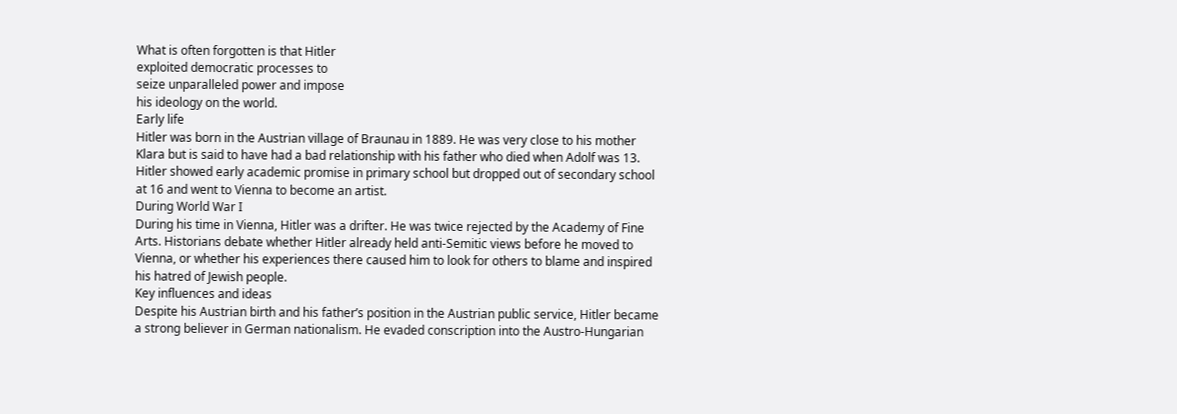What is often forgotten is that Hitler
exploited democratic processes to
seize unparalleled power and impose
his ideology on the world.
Early life
Hitler was born in the Austrian village of Braunau in 1889. He was very close to his mother
Klara but is said to have had a bad relationship with his father who died when Adolf was 13.
Hitler showed early academic promise in primary school but dropped out of secondary school
at 16 and went to Vienna to become an artist.
During World War I
During his time in Vienna, Hitler was a drifter. He was twice rejected by the Academy of Fine
Arts. Historians debate whether Hitler already held anti-Semitic views before he moved to
Vienna, or whether his experiences there caused him to look for others to blame and inspired
his hatred of Jewish people.
Key influences and ideas
Despite his Austrian birth and his father’s position in the Austrian public service, Hitler became
a strong believer in German nationalism. He evaded conscription into the Austro-Hungarian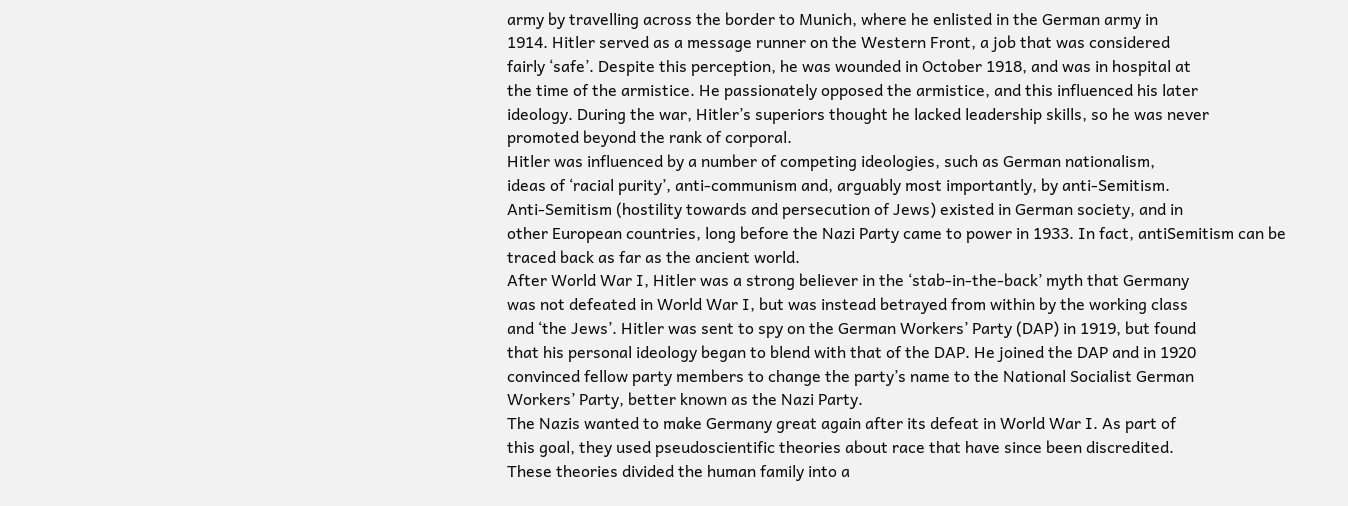army by travelling across the border to Munich, where he enlisted in the German army in
1914. Hitler served as a message runner on the Western Front, a job that was considered
fairly ‘safe’. Despite this perception, he was wounded in October 1918, and was in hospital at
the time of the armistice. He passionately opposed the armistice, and this influenced his later
ideology. During the war, Hitler’s superiors thought he lacked leadership skills, so he was never
promoted beyond the rank of corporal.
Hitler was influenced by a number of competing ideologies, such as German nationalism,
ideas of ‘racial purity’, anti-communism and, arguably most importantly, by anti-Semitism.
Anti-Semitism (hostility towards and persecution of Jews) existed in German society, and in
other European countries, long before the Nazi Party came to power in 1933. In fact, antiSemitism can be traced back as far as the ancient world.
After World War I, Hitler was a strong believer in the ‘stab-in-the-back’ myth that Germany
was not defeated in World War I, but was instead betrayed from within by the working class
and ‘the Jews’. Hitler was sent to spy on the German Workers’ Party (DAP) in 1919, but found
that his personal ideology began to blend with that of the DAP. He joined the DAP and in 1920
convinced fellow party members to change the party’s name to the National Socialist German
Workers’ Party, better known as the Nazi Party.
The Nazis wanted to make Germany great again after its defeat in World War I. As part of
this goal, they used pseudoscientific theories about race that have since been discredited.
These theories divided the human family into a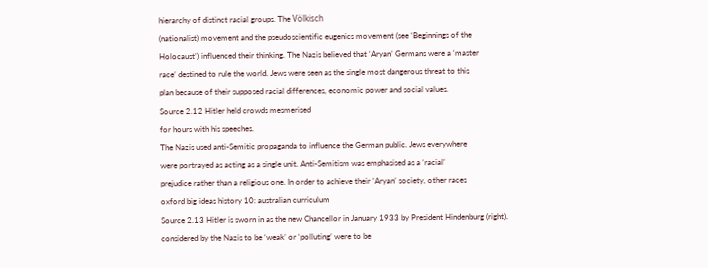hierarchy of distinct racial groups. The Völkisch
(nationalist) movement and the pseudoscientific eugenics movement (see ‘Beginnings of the
Holocaust’) influenced their thinking. The Nazis believed that ‘Aryan’ Germans were a ‘master
race’ destined to rule the world. Jews were seen as the single most dangerous threat to this
plan because of their supposed racial differences, economic power and social values.
Source 2.12 Hitler held crowds mesmerised
for hours with his speeches.
The Nazis used anti-Semitic propaganda to influence the German public. Jews everywhere
were portrayed as acting as a single unit. Anti-Semitism was emphasised as a ‘racial’
prejudice rather than a religious one. In order to achieve their ‘Aryan’ society, other races
oxford big ideas history 10: australian curriculum
Source 2.13 Hitler is sworn in as the new Chancellor in January 1933 by President Hindenburg (right).
considered by the Nazis to be ‘weak’ or ‘polluting’ were to be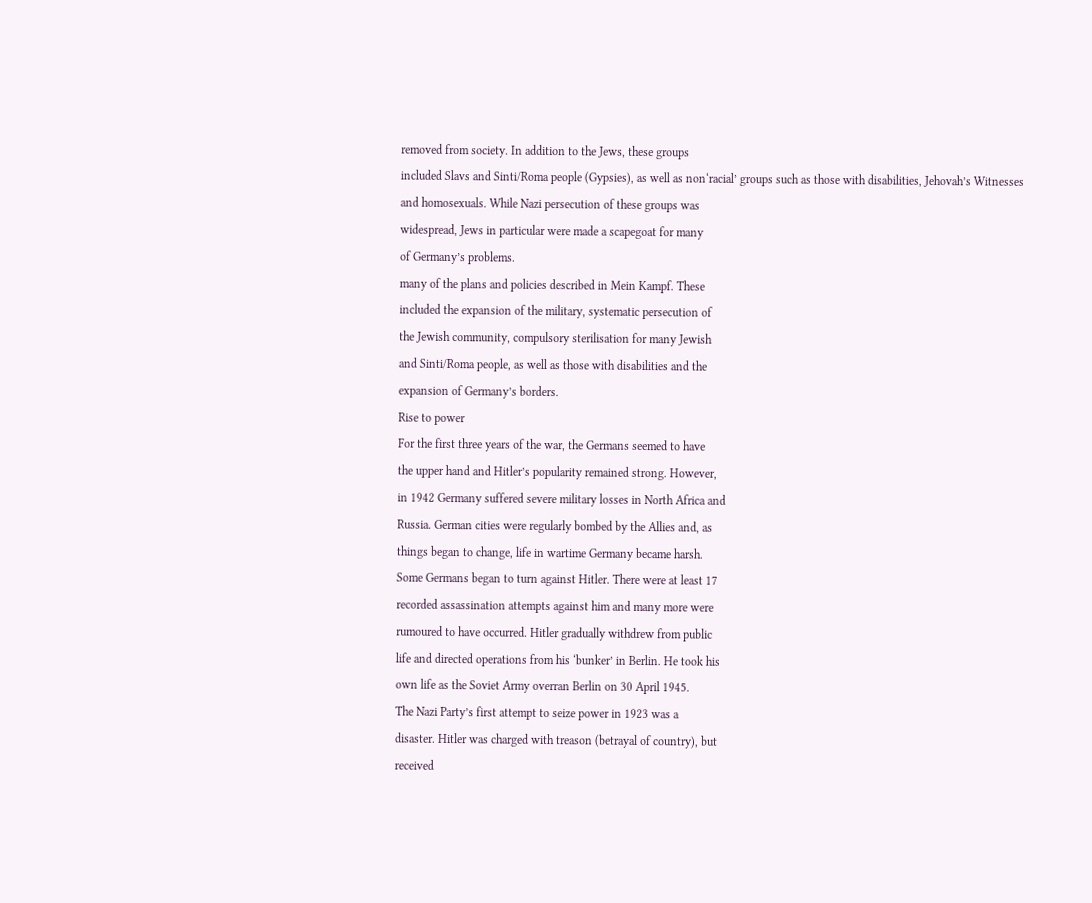removed from society. In addition to the Jews, these groups
included Slavs and Sinti/Roma people (Gypsies), as well as non‘racial’ groups such as those with disabilities, Jehovah’s Witnesses
and homosexuals. While Nazi persecution of these groups was
widespread, Jews in particular were made a scapegoat for many
of Germany’s problems.
many of the plans and policies described in Mein Kampf. These
included the expansion of the military, systematic persecution of
the Jewish community, compulsory sterilisation for many Jewish
and Sinti/Roma people, as well as those with disabilities and the
expansion of Germany’s borders.
Rise to power
For the first three years of the war, the Germans seemed to have
the upper hand and Hitler’s popularity remained strong. However,
in 1942 Germany suffered severe military losses in North Africa and
Russia. German cities were regularly bombed by the Allies and, as
things began to change, life in wartime Germany became harsh.
Some Germans began to turn against Hitler. There were at least 17
recorded assassination attempts against him and many more were
rumoured to have occurred. Hitler gradually withdrew from public
life and directed operations from his ‘bunker’ in Berlin. He took his
own life as the Soviet Army overran Berlin on 30 April 1945.
The Nazi Party’s first attempt to seize power in 1923 was a
disaster. Hitler was charged with treason (betrayal of country), but
received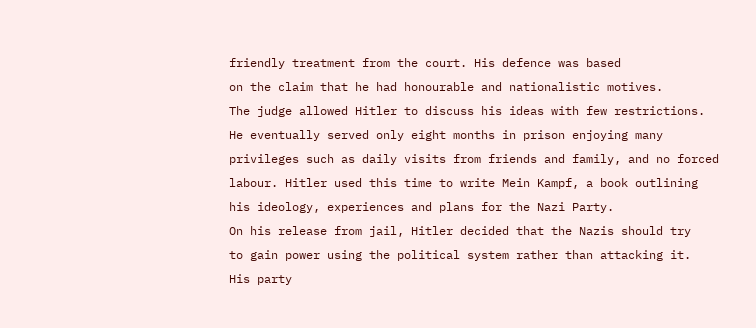friendly treatment from the court. His defence was based
on the claim that he had honourable and nationalistic motives.
The judge allowed Hitler to discuss his ideas with few restrictions.
He eventually served only eight months in prison enjoying many
privileges such as daily visits from friends and family, and no forced
labour. Hitler used this time to write Mein Kampf, a book outlining
his ideology, experiences and plans for the Nazi Party.
On his release from jail, Hitler decided that the Nazis should try
to gain power using the political system rather than attacking it.
His party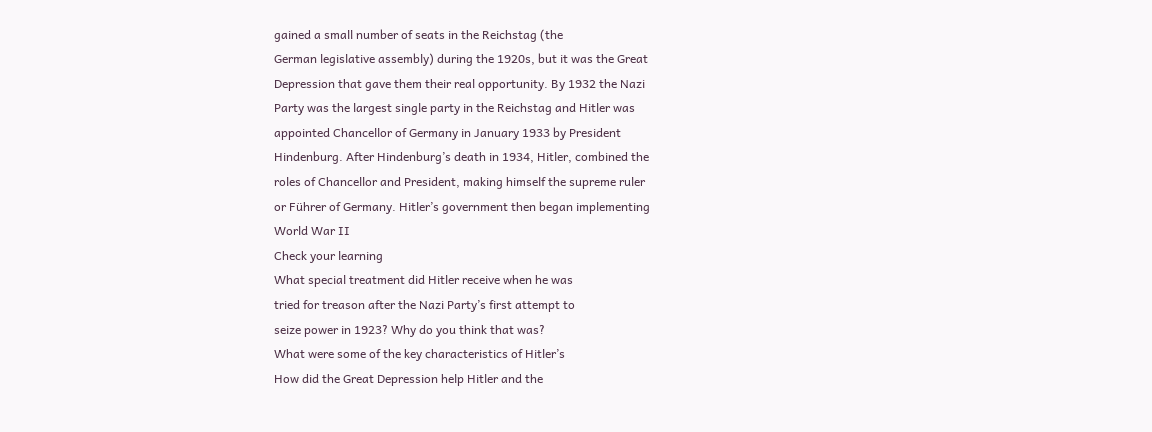gained a small number of seats in the Reichstag (the
German legislative assembly) during the 1920s, but it was the Great
Depression that gave them their real opportunity. By 1932 the Nazi
Party was the largest single party in the Reichstag and Hitler was
appointed Chancellor of Germany in January 1933 by President
Hindenburg. After Hindenburg’s death in 1934, Hitler, combined the
roles of Chancellor and President, making himself the supreme ruler
or Führer of Germany. Hitler’s government then began implementing
World War II
Check your learning
What special treatment did Hitler receive when he was
tried for treason after the Nazi Party’s first attempt to
seize power in 1923? Why do you think that was?
What were some of the key characteristics of Hitler’s
How did the Great Depression help Hitler and the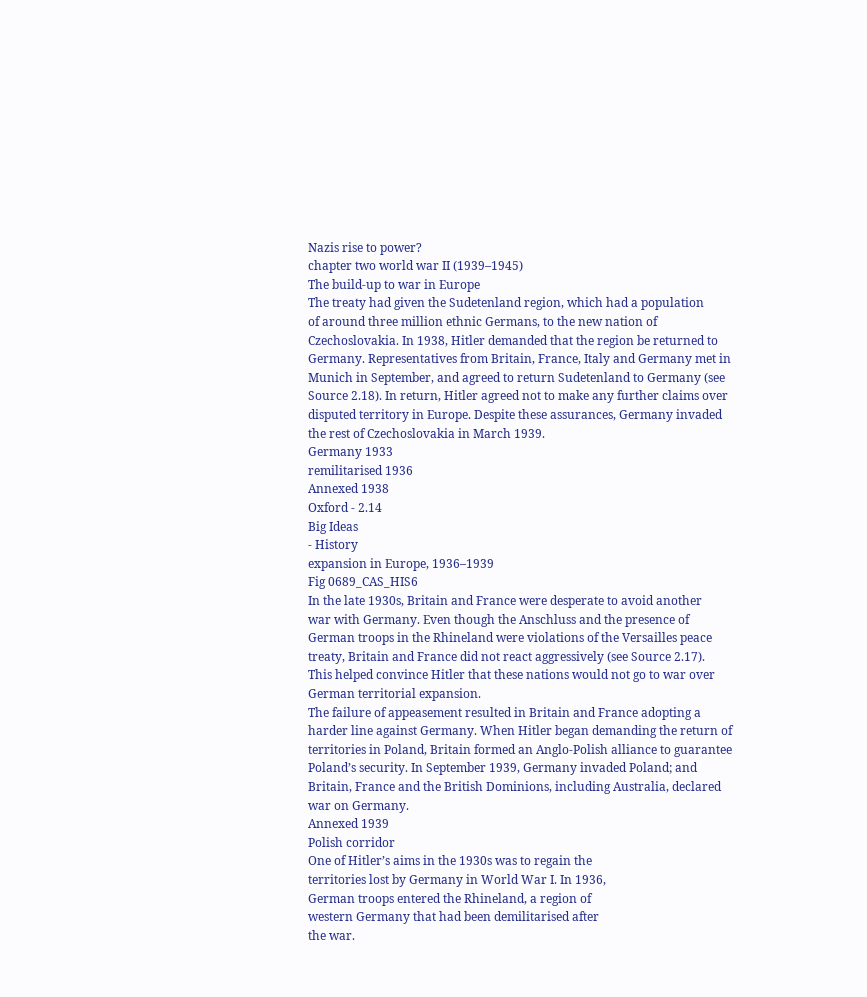Nazis rise to power?
chapter two world war II (1939–1945)
The build-up to war in Europe
The treaty had given the Sudetenland region, which had a population
of around three million ethnic Germans, to the new nation of
Czechoslovakia. In 1938, Hitler demanded that the region be returned to
Germany. Representatives from Britain, France, Italy and Germany met in
Munich in September, and agreed to return Sudetenland to Germany (see
Source 2.18). In return, Hitler agreed not to make any further claims over
disputed territory in Europe. Despite these assurances, Germany invaded
the rest of Czechoslovakia in March 1939.
Germany 1933
remilitarised 1936
Annexed 1938
Oxford - 2.14
Big Ideas
- History
expansion in Europe, 1936–1939
Fig 0689_CAS_HIS6
In the late 1930s, Britain and France were desperate to avoid another
war with Germany. Even though the Anschluss and the presence of
German troops in the Rhineland were violations of the Versailles peace
treaty, Britain and France did not react aggressively (see Source 2.17).
This helped convince Hitler that these nations would not go to war over
German territorial expansion.
The failure of appeasement resulted in Britain and France adopting a
harder line against Germany. When Hitler began demanding the return of
territories in Poland, Britain formed an Anglo-Polish alliance to guarantee
Poland’s security. In September 1939, Germany invaded Poland; and
Britain, France and the British Dominions, including Australia, declared
war on Germany.
Annexed 1939
Polish corridor
One of Hitler’s aims in the 1930s was to regain the
territories lost by Germany in World War I. In 1936,
German troops entered the Rhineland, a region of
western Germany that had been demilitarised after
the war.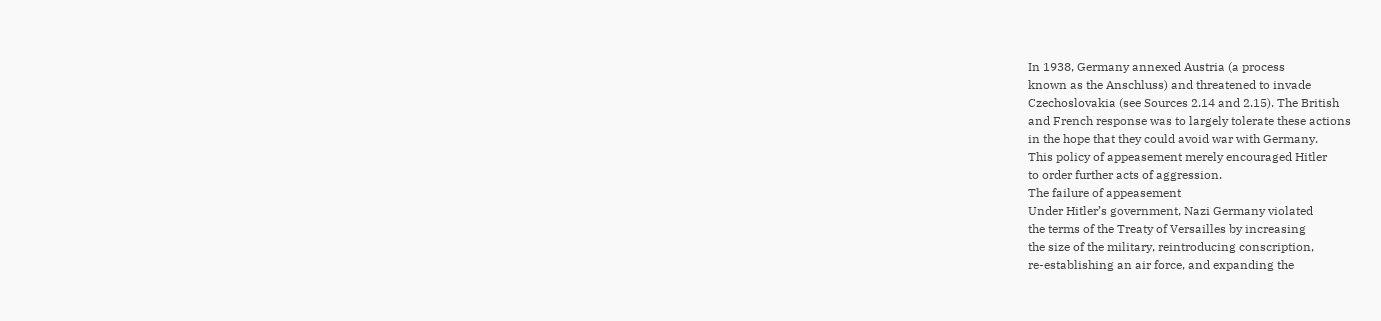In 1938, Germany annexed Austria (a process
known as the Anschluss) and threatened to invade
Czechoslovakia (see Sources 2.14 and 2.15). The British
and French response was to largely tolerate these actions
in the hope that they could avoid war with Germany.
This policy of appeasement merely encouraged Hitler
to order further acts of aggression.
The failure of appeasement
Under Hitler’s government, Nazi Germany violated
the terms of the Treaty of Versailles by increasing
the size of the military, reintroducing conscription,
re-establishing an air force, and expanding the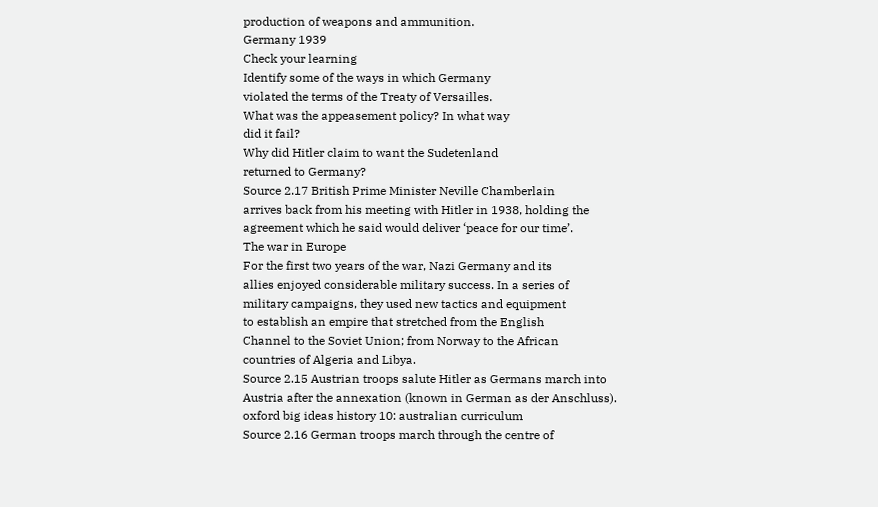production of weapons and ammunition.
Germany 1939
Check your learning
Identify some of the ways in which Germany
violated the terms of the Treaty of Versailles.
What was the appeasement policy? In what way
did it fail?
Why did Hitler claim to want the Sudetenland
returned to Germany?
Source 2.17 British Prime Minister Neville Chamberlain
arrives back from his meeting with Hitler in 1938, holding the
agreement which he said would deliver ‘peace for our time’.
The war in Europe
For the first two years of the war, Nazi Germany and its
allies enjoyed considerable military success. In a series of
military campaigns, they used new tactics and equipment
to establish an empire that stretched from the English
Channel to the Soviet Union; from Norway to the African
countries of Algeria and Libya.
Source 2.15 Austrian troops salute Hitler as Germans march into
Austria after the annexation (known in German as der Anschluss).
oxford big ideas history 10: australian curriculum
Source 2.16 German troops march through the centre of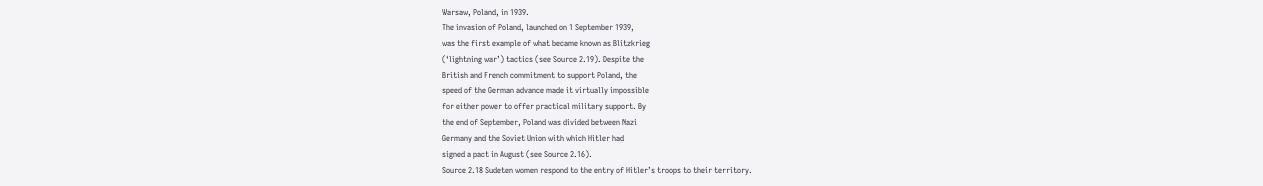Warsaw, Poland, in 1939.
The invasion of Poland, launched on 1 September 1939,
was the first example of what became known as Blitzkrieg
(‘lightning war’) tactics (see Source 2.19). Despite the
British and French commitment to support Poland, the
speed of the German advance made it virtually impossible
for either power to offer practical military support. By
the end of September, Poland was divided between Nazi
Germany and the Soviet Union with which Hitler had
signed a pact in August (see Source 2.16).
Source 2.18 Sudeten women respond to the entry of Hitler’s troops to their territory.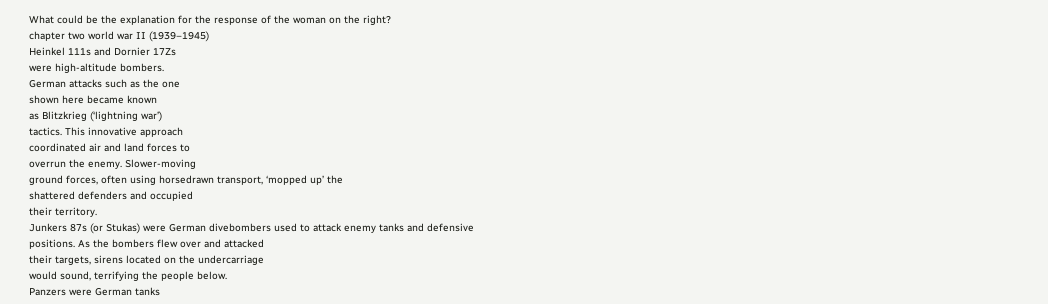What could be the explanation for the response of the woman on the right?
chapter two world war II (1939–1945)
Heinkel 111s and Dornier 17Zs
were high-altitude bombers.
German attacks such as the one
shown here became known
as Blitzkrieg (‘lightning war’)
tactics. This innovative approach
coordinated air and land forces to
overrun the enemy. Slower-moving
ground forces, often using horsedrawn transport, ‘mopped up’ the
shattered defenders and occupied
their territory.
Junkers 87s (or Stukas) were German divebombers used to attack enemy tanks and defensive
positions. As the bombers flew over and attacked
their targets, sirens located on the undercarriage
would sound, terrifying the people below.
Panzers were German tanks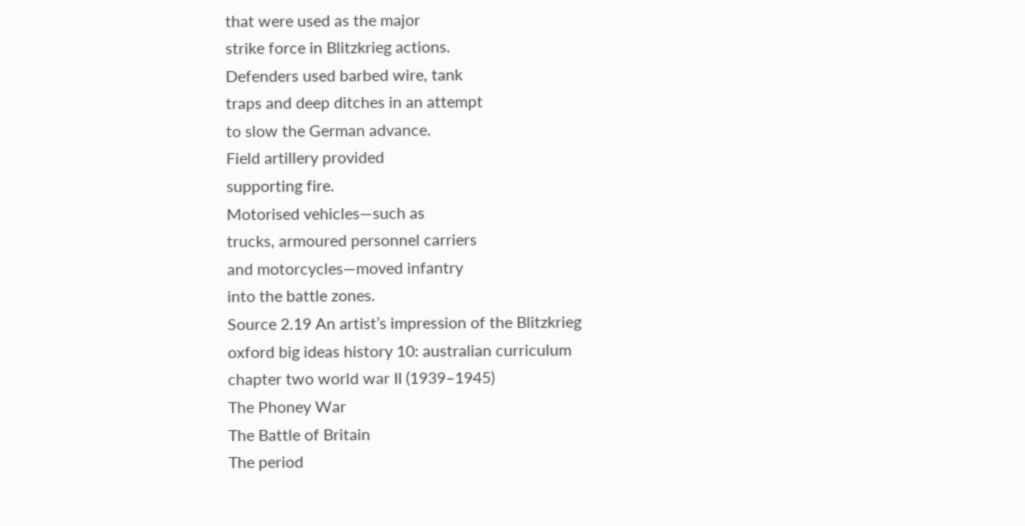that were used as the major
strike force in Blitzkrieg actions.
Defenders used barbed wire, tank
traps and deep ditches in an attempt
to slow the German advance.
Field artillery provided
supporting fire.
Motorised vehicles—such as
trucks, armoured personnel carriers
and motorcycles—moved infantry
into the battle zones.
Source 2.19 An artist’s impression of the Blitzkrieg
oxford big ideas history 10: australian curriculum
chapter two world war II (1939–1945)
The Phoney War
The Battle of Britain
The period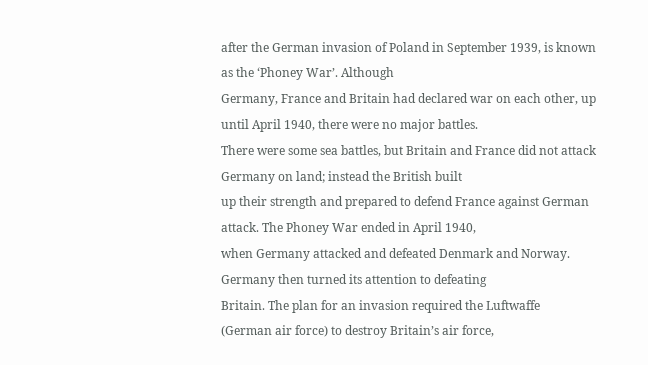after the German invasion of Poland in September 1939, is known as the ‘Phoney War’. Although
Germany, France and Britain had declared war on each other, up until April 1940, there were no major battles.
There were some sea battles, but Britain and France did not attack Germany on land; instead the British built
up their strength and prepared to defend France against German attack. The Phoney War ended in April 1940,
when Germany attacked and defeated Denmark and Norway.
Germany then turned its attention to defeating
Britain. The plan for an invasion required the Luftwaffe
(German air force) to destroy Britain’s air force,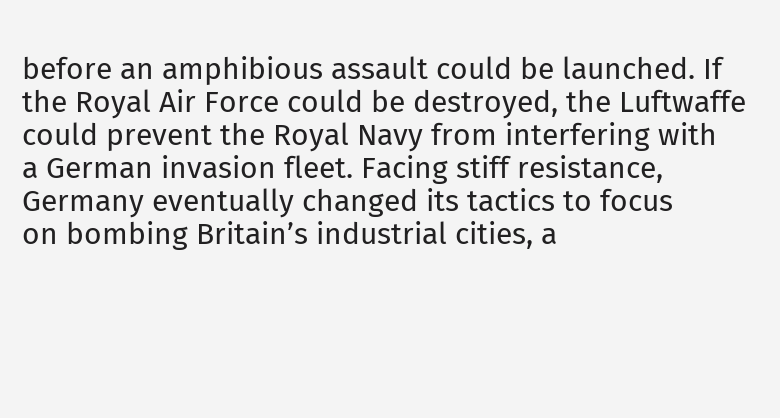before an amphibious assault could be launched. If
the Royal Air Force could be destroyed, the Luftwaffe
could prevent the Royal Navy from interfering with
a German invasion fleet. Facing stiff resistance,
Germany eventually changed its tactics to focus
on bombing Britain’s industrial cities, a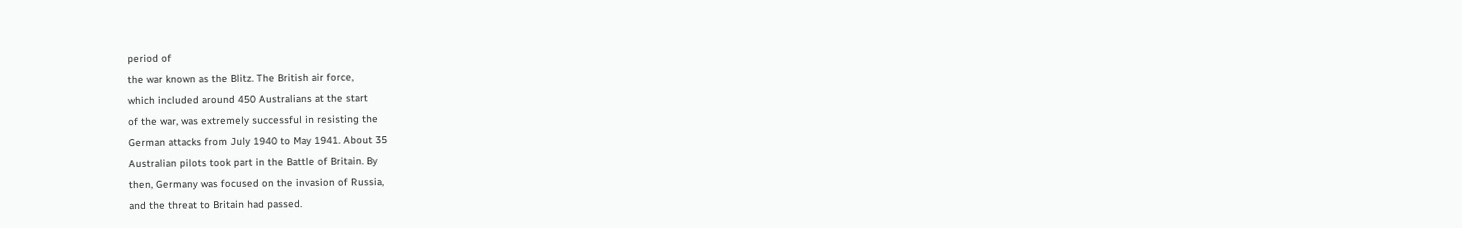period of
the war known as the Blitz. The British air force,
which included around 450 Australians at the start
of the war, was extremely successful in resisting the
German attacks from July 1940 to May 1941. About 35
Australian pilots took part in the Battle of Britain. By
then, Germany was focused on the invasion of Russia,
and the threat to Britain had passed.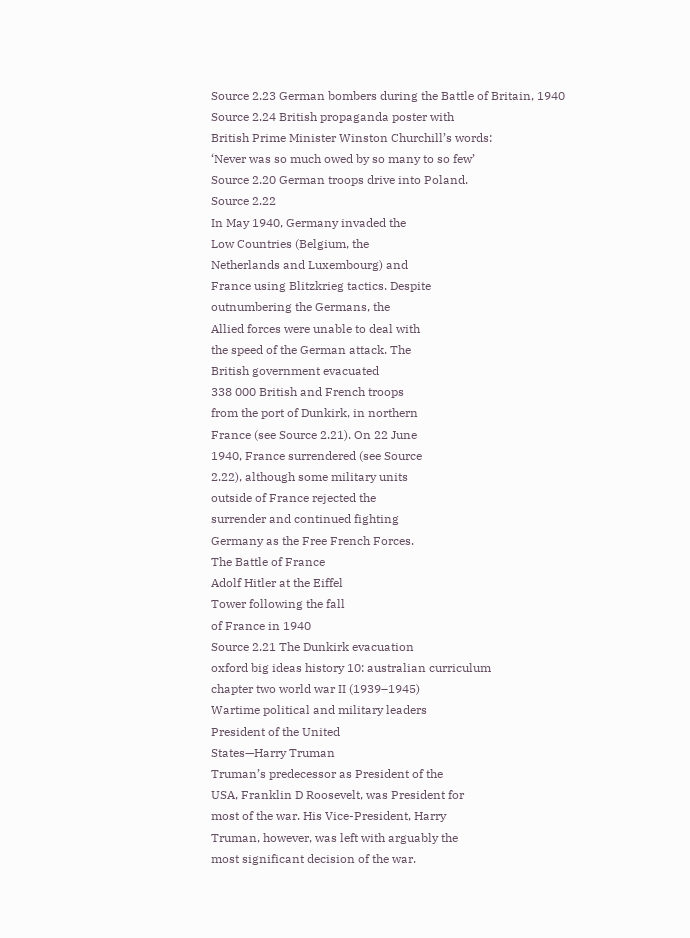Source 2.23 German bombers during the Battle of Britain, 1940
Source 2.24 British propaganda poster with
British Prime Minister Winston Churchill’s words:
‘Never was so much owed by so many to so few’
Source 2.20 German troops drive into Poland.
Source 2.22
In May 1940, Germany invaded the
Low Countries (Belgium, the
Netherlands and Luxembourg) and
France using Blitzkrieg tactics. Despite
outnumbering the Germans, the
Allied forces were unable to deal with
the speed of the German attack. The
British government evacuated
338 000 British and French troops
from the port of Dunkirk, in northern
France (see Source 2.21). On 22 June
1940, France surrendered (see Source
2.22), although some military units
outside of France rejected the
surrender and continued fighting
Germany as the Free French Forces.
The Battle of France
Adolf Hitler at the Eiffel
Tower following the fall
of France in 1940
Source 2.21 The Dunkirk evacuation
oxford big ideas history 10: australian curriculum
chapter two world war II (1939–1945)
Wartime political and military leaders
President of the United
States—Harry Truman
Truman’s predecessor as President of the
USA, Franklin D Roosevelt, was President for
most of the war. His Vice-President, Harry
Truman, however, was left with arguably the
most significant decision of the war.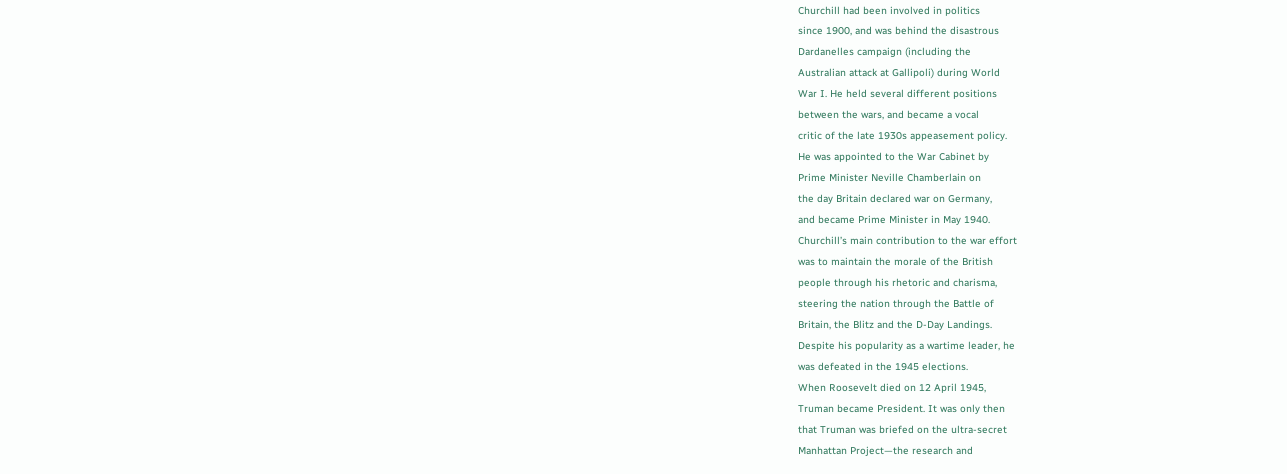Churchill had been involved in politics
since 1900, and was behind the disastrous
Dardanelles campaign (including the
Australian attack at Gallipoli) during World
War I. He held several different positions
between the wars, and became a vocal
critic of the late 1930s appeasement policy.
He was appointed to the War Cabinet by
Prime Minister Neville Chamberlain on
the day Britain declared war on Germany,
and became Prime Minister in May 1940.
Churchill’s main contribution to the war effort
was to maintain the morale of the British
people through his rhetoric and charisma,
steering the nation through the Battle of
Britain, the Blitz and the D-Day Landings.
Despite his popularity as a wartime leader, he
was defeated in the 1945 elections.
When Roosevelt died on 12 April 1945,
Truman became President. It was only then
that Truman was briefed on the ultra-secret
Manhattan Project—the research and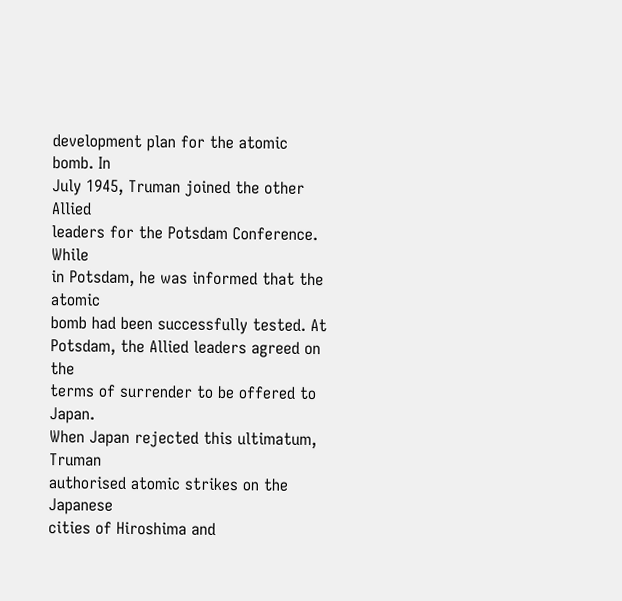development plan for the atomic bomb. In
July 1945, Truman joined the other Allied
leaders for the Potsdam Conference. While
in Potsdam, he was informed that the atomic
bomb had been successfully tested. At
Potsdam, the Allied leaders agreed on the
terms of surrender to be offered to Japan.
When Japan rejected this ultimatum, Truman
authorised atomic strikes on the Japanese
cities of Hiroshima and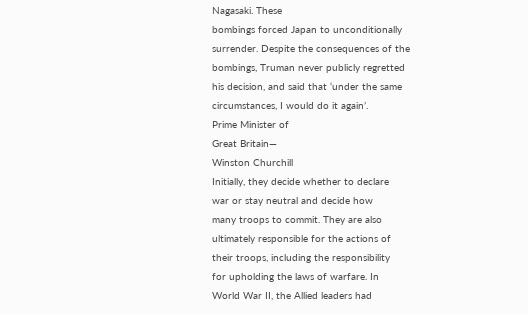Nagasaki. These
bombings forced Japan to unconditionally
surrender. Despite the consequences of the
bombings, Truman never publicly regretted
his decision, and said that ‘under the same
circumstances, I would do it again’.
Prime Minister of
Great Britain—
Winston Churchill
Initially, they decide whether to declare
war or stay neutral and decide how
many troops to commit. They are also
ultimately responsible for the actions of
their troops, including the responsibility
for upholding the laws of warfare. In
World War II, the Allied leaders had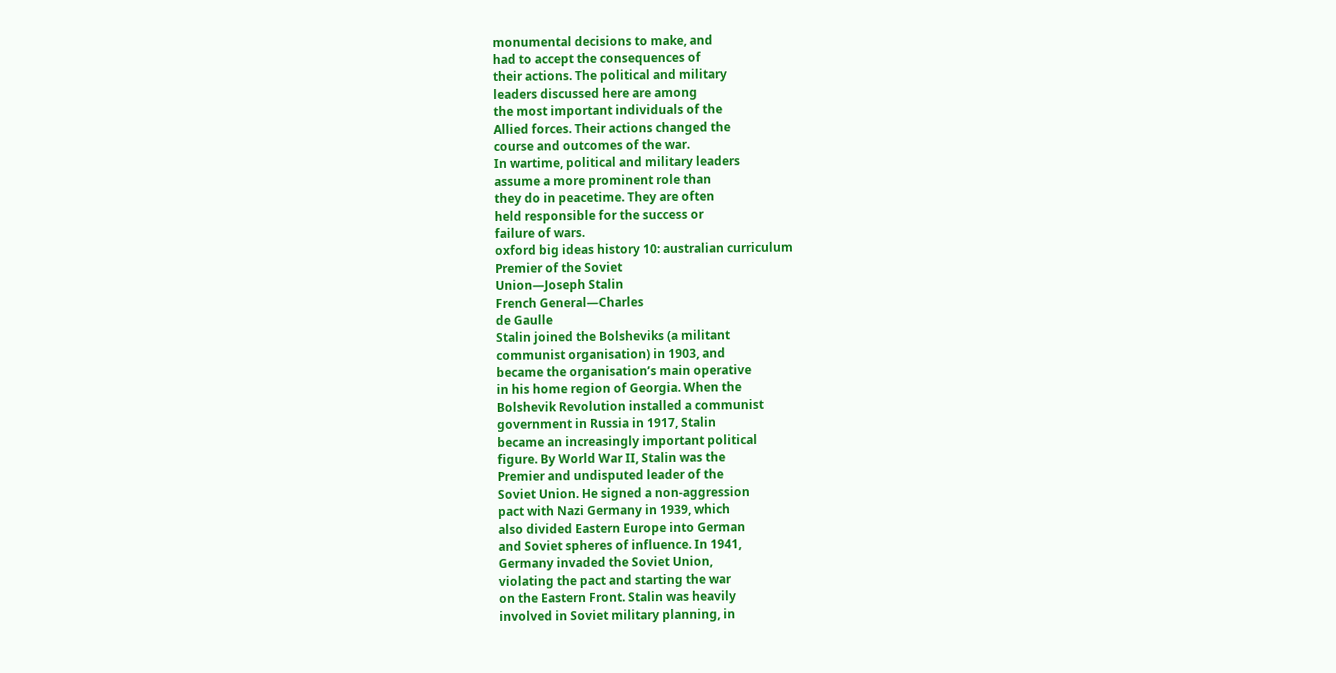monumental decisions to make, and
had to accept the consequences of
their actions. The political and military
leaders discussed here are among
the most important individuals of the
Allied forces. Their actions changed the
course and outcomes of the war.
In wartime, political and military leaders
assume a more prominent role than
they do in peacetime. They are often
held responsible for the success or
failure of wars.
oxford big ideas history 10: australian curriculum
Premier of the Soviet
Union—Joseph Stalin
French General—Charles
de Gaulle
Stalin joined the Bolsheviks (a militant
communist organisation) in 1903, and
became the organisation’s main operative
in his home region of Georgia. When the
Bolshevik Revolution installed a communist
government in Russia in 1917, Stalin
became an increasingly important political
figure. By World War II, Stalin was the
Premier and undisputed leader of the
Soviet Union. He signed a non-aggression
pact with Nazi Germany in 1939, which
also divided Eastern Europe into German
and Soviet spheres of influence. In 1941,
Germany invaded the Soviet Union,
violating the pact and starting the war
on the Eastern Front. Stalin was heavily
involved in Soviet military planning, in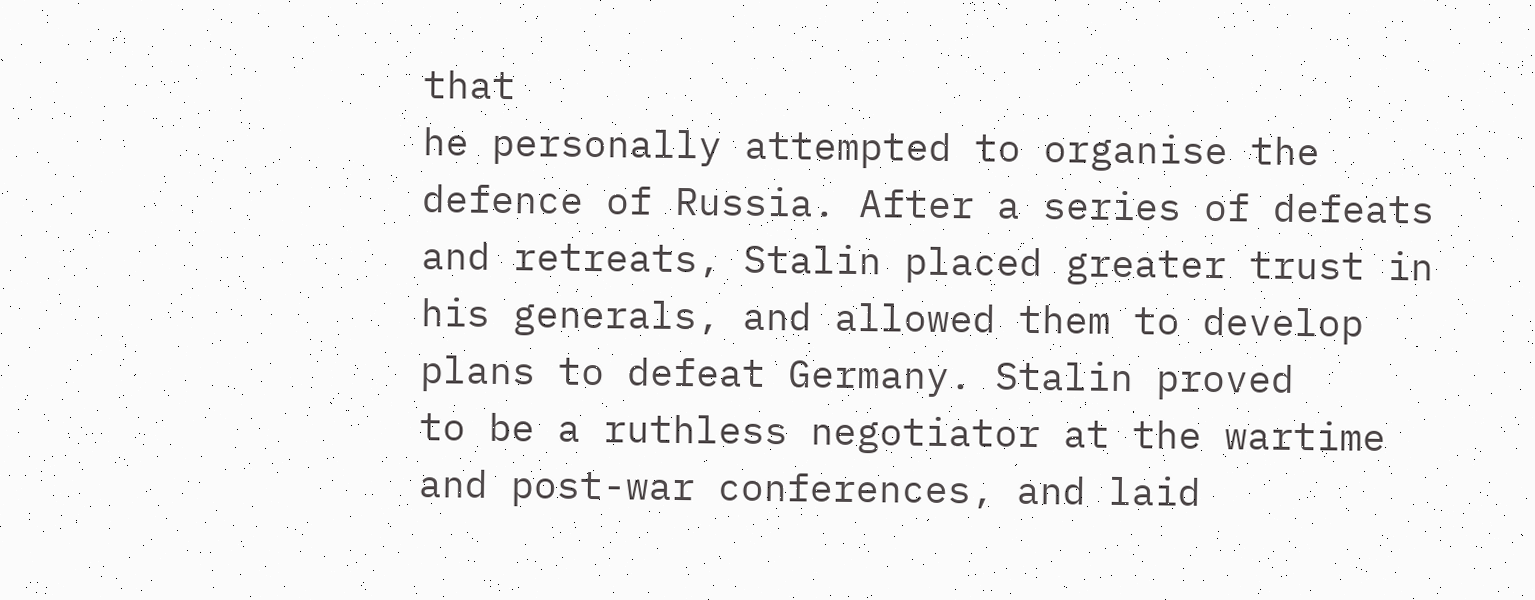that
he personally attempted to organise the
defence of Russia. After a series of defeats
and retreats, Stalin placed greater trust in
his generals, and allowed them to develop
plans to defeat Germany. Stalin proved
to be a ruthless negotiator at the wartime
and post-war conferences, and laid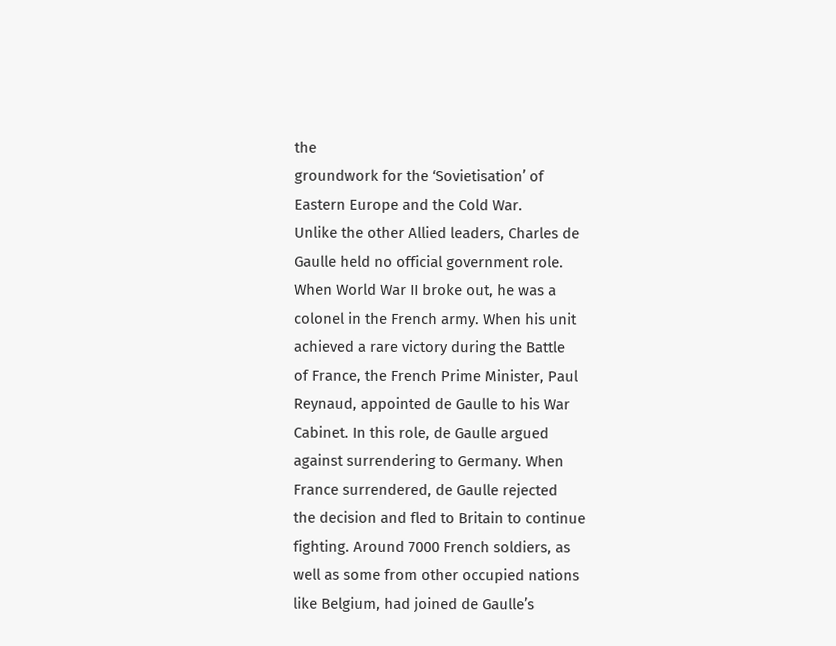the
groundwork for the ‘Sovietisation’ of
Eastern Europe and the Cold War.
Unlike the other Allied leaders, Charles de
Gaulle held no official government role.
When World War II broke out, he was a
colonel in the French army. When his unit
achieved a rare victory during the Battle
of France, the French Prime Minister, Paul
Reynaud, appointed de Gaulle to his War
Cabinet. In this role, de Gaulle argued
against surrendering to Germany. When
France surrendered, de Gaulle rejected
the decision and fled to Britain to continue
fighting. Around 7000 French soldiers, as
well as some from other occupied nations
like Belgium, had joined de Gaulle’s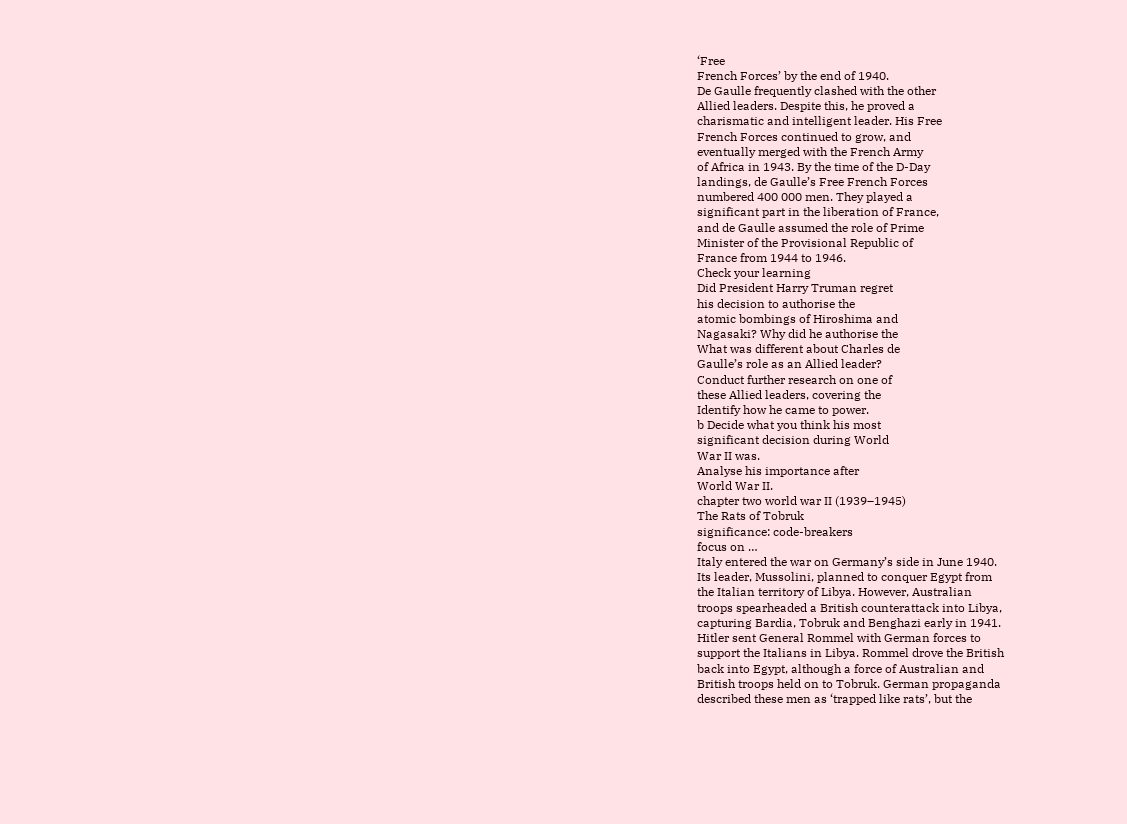‘Free
French Forces’ by the end of 1940.
De Gaulle frequently clashed with the other
Allied leaders. Despite this, he proved a
charismatic and intelligent leader. His Free
French Forces continued to grow, and
eventually merged with the French Army
of Africa in 1943. By the time of the D-Day
landings, de Gaulle’s Free French Forces
numbered 400 000 men. They played a
significant part in the liberation of France,
and de Gaulle assumed the role of Prime
Minister of the Provisional Republic of
France from 1944 to 1946.
Check your learning
Did President Harry Truman regret
his decision to authorise the
atomic bombings of Hiroshima and
Nagasaki? Why did he authorise the
What was different about Charles de
Gaulle’s role as an Allied leader?
Conduct further research on one of
these Allied leaders, covering the
Identify how he came to power.
b Decide what you think his most
significant decision during World
War II was.
Analyse his importance after
World War II.
chapter two world war II (1939–1945)
The Rats of Tobruk
significance: code-breakers
focus on …
Italy entered the war on Germany’s side in June 1940.
Its leader, Mussolini, planned to conquer Egypt from
the Italian territory of Libya. However, Australian
troops spearheaded a British counterattack into Libya,
capturing Bardia, Tobruk and Benghazi early in 1941.
Hitler sent General Rommel with German forces to
support the Italians in Libya. Rommel drove the British
back into Egypt, although a force of Australian and
British troops held on to Tobruk. German propaganda
described these men as ‘trapped like rats’, but the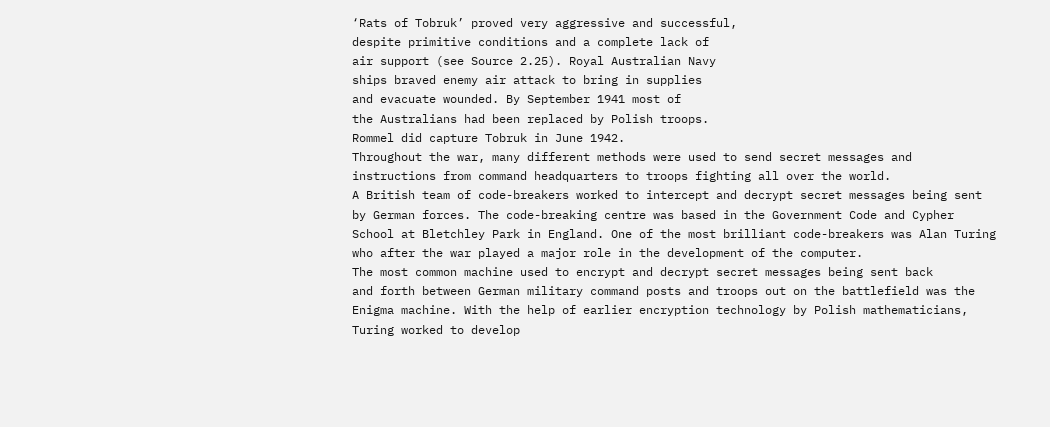‘Rats of Tobruk’ proved very aggressive and successful,
despite primitive conditions and a complete lack of
air support (see Source 2.25). Royal Australian Navy
ships braved enemy air attack to bring in supplies
and evacuate wounded. By September 1941 most of
the Australians had been replaced by Polish troops.
Rommel did capture Tobruk in June 1942.
Throughout the war, many different methods were used to send secret messages and
instructions from command headquarters to troops fighting all over the world.
A British team of code-breakers worked to intercept and decrypt secret messages being sent
by German forces. The code-breaking centre was based in the Government Code and Cypher
School at Bletchley Park in England. One of the most brilliant code-breakers was Alan Turing
who after the war played a major role in the development of the computer.
The most common machine used to encrypt and decrypt secret messages being sent back
and forth between German military command posts and troops out on the battlefield was the
Enigma machine. With the help of earlier encryption technology by Polish mathematicians,
Turing worked to develop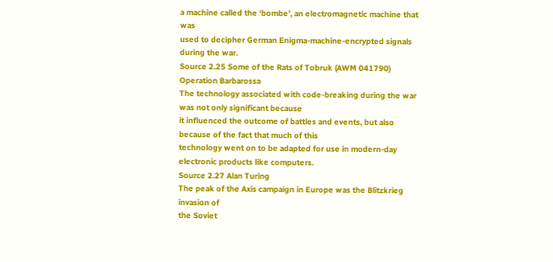a machine called the ‘bombe’, an electromagnetic machine that was
used to decipher German Enigma-machine-encrypted signals during the war.
Source 2.25 Some of the Rats of Tobruk (AWM 041790)
Operation Barbarossa
The technology associated with code-breaking during the war was not only significant because
it influenced the outcome of battles and events, but also because of the fact that much of this
technology went on to be adapted for use in modern-day electronic products like computers.
Source 2.27 Alan Turing
The peak of the Axis campaign in Europe was the Blitzkrieg invasion of
the Soviet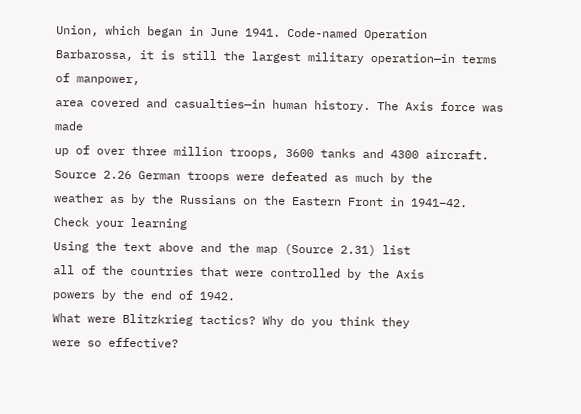Union, which began in June 1941. Code-named Operation
Barbarossa, it is still the largest military operation—in terms of manpower,
area covered and casualties—in human history. The Axis force was made
up of over three million troops, 3600 tanks and 4300 aircraft.
Source 2.26 German troops were defeated as much by the
weather as by the Russians on the Eastern Front in 1941–42.
Check your learning
Using the text above and the map (Source 2.31) list
all of the countries that were controlled by the Axis
powers by the end of 1942.
What were Blitzkrieg tactics? Why do you think they
were so effective?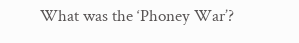What was the ‘Phoney War’?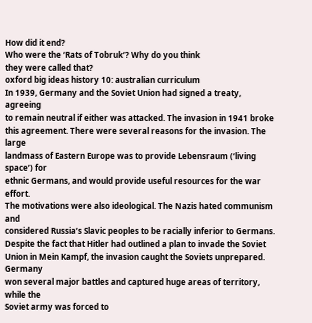How did it end?
Who were the ‘Rats of Tobruk’? Why do you think
they were called that?
oxford big ideas history 10: australian curriculum
In 1939, Germany and the Soviet Union had signed a treaty, agreeing
to remain neutral if either was attacked. The invasion in 1941 broke
this agreement. There were several reasons for the invasion. The large
landmass of Eastern Europe was to provide Lebensraum (‘living space’) for
ethnic Germans, and would provide useful resources for the war effort.
The motivations were also ideological. The Nazis hated communism and
considered Russia’s Slavic peoples to be racially inferior to Germans.
Despite the fact that Hitler had outlined a plan to invade the Soviet
Union in Mein Kampf, the invasion caught the Soviets unprepared. Germany
won several major battles and captured huge areas of territory, while the
Soviet army was forced to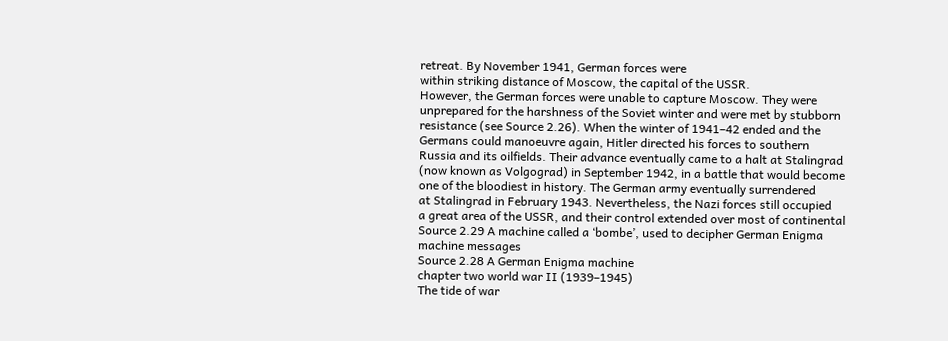retreat. By November 1941, German forces were
within striking distance of Moscow, the capital of the USSR.
However, the German forces were unable to capture Moscow. They were
unprepared for the harshness of the Soviet winter and were met by stubborn
resistance (see Source 2.26). When the winter of 1941–42 ended and the
Germans could manoeuvre again, Hitler directed his forces to southern
Russia and its oilfields. Their advance eventually came to a halt at Stalingrad
(now known as Volgograd) in September 1942, in a battle that would become
one of the bloodiest in history. The German army eventually surrendered
at Stalingrad in February 1943. Nevertheless, the Nazi forces still occupied
a great area of the USSR, and their control extended over most of continental
Source 2.29 A machine called a ‘bombe’, used to decipher German Enigma
machine messages
Source 2.28 A German Enigma machine
chapter two world war II (1939–1945)
The tide of war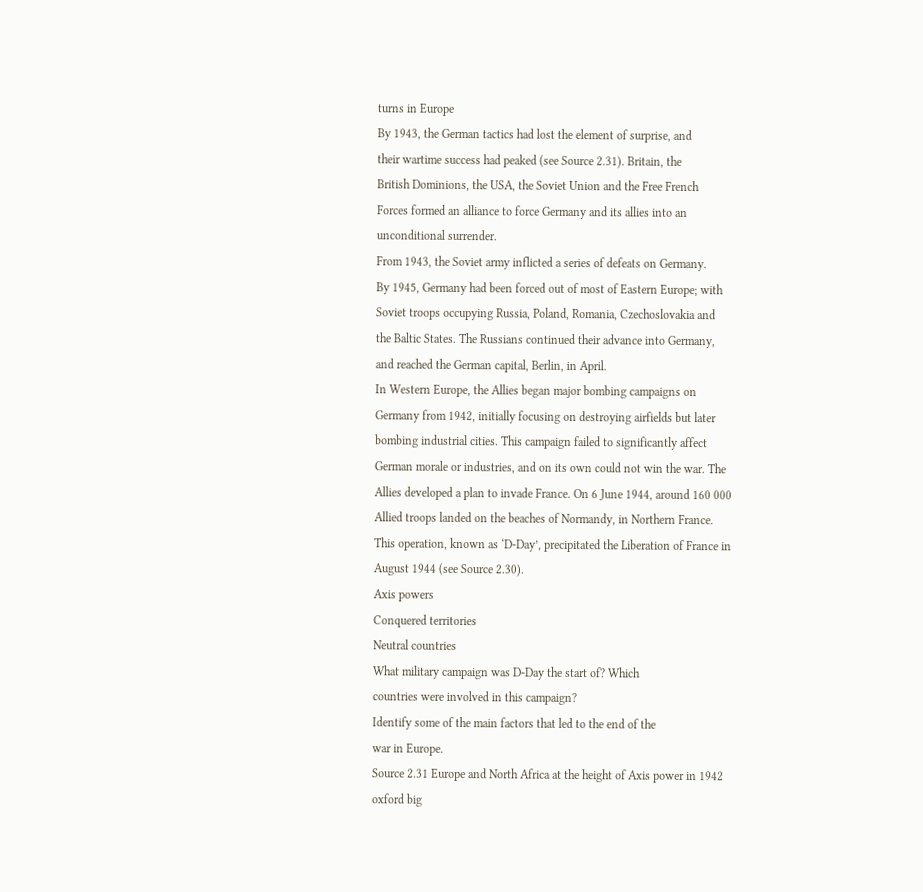turns in Europe
By 1943, the German tactics had lost the element of surprise, and
their wartime success had peaked (see Source 2.31). Britain, the
British Dominions, the USA, the Soviet Union and the Free French
Forces formed an alliance to force Germany and its allies into an
unconditional surrender.
From 1943, the Soviet army inflicted a series of defeats on Germany.
By 1945, Germany had been forced out of most of Eastern Europe; with
Soviet troops occupying Russia, Poland, Romania, Czechoslovakia and
the Baltic States. The Russians continued their advance into Germany,
and reached the German capital, Berlin, in April.
In Western Europe, the Allies began major bombing campaigns on
Germany from 1942, initially focusing on destroying airfields but later
bombing industrial cities. This campaign failed to significantly affect
German morale or industries, and on its own could not win the war. The
Allies developed a plan to invade France. On 6 June 1944, around 160 000
Allied troops landed on the beaches of Normandy, in Northern France.
This operation, known as ‘D-Day’, precipitated the Liberation of France in
August 1944 (see Source 2.30).
Axis powers
Conquered territories
Neutral countries
What military campaign was D-Day the start of? Which
countries were involved in this campaign?
Identify some of the main factors that led to the end of the
war in Europe.
Source 2.31 Europe and North Africa at the height of Axis power in 1942
oxford big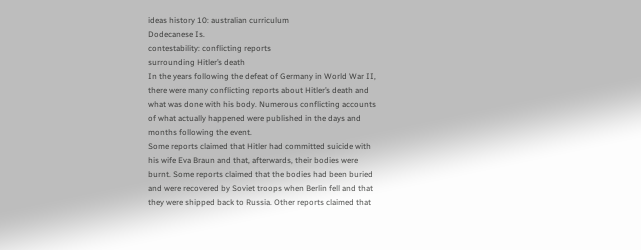ideas history 10: australian curriculum
Dodecanese Is.
contestability: conflicting reports
surrounding Hitler’s death
In the years following the defeat of Germany in World War II,
there were many conflicting reports about Hitler’s death and
what was done with his body. Numerous conflicting accounts
of what actually happened were published in the days and
months following the event.
Some reports claimed that Hitler had committed suicide with
his wife Eva Braun and that, afterwards, their bodies were
burnt. Some reports claimed that the bodies had been buried
and were recovered by Soviet troops when Berlin fell and that
they were shipped back to Russia. Other reports claimed that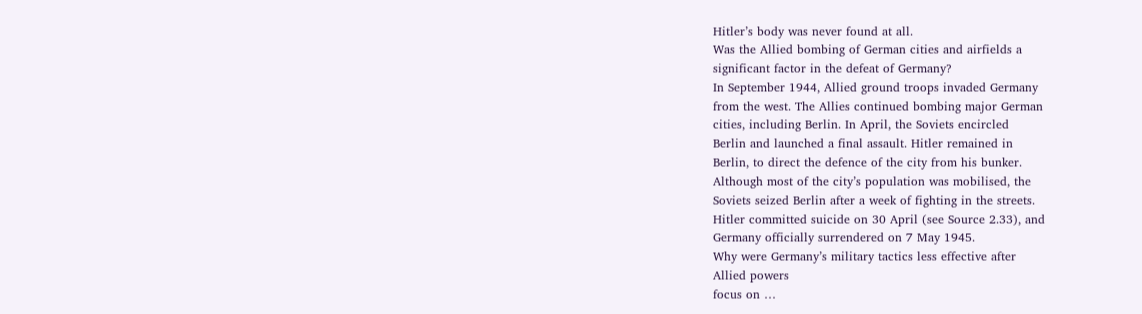Hitler’s body was never found at all.
Was the Allied bombing of German cities and airfields a
significant factor in the defeat of Germany?
In September 1944, Allied ground troops invaded Germany
from the west. The Allies continued bombing major German
cities, including Berlin. In April, the Soviets encircled
Berlin and launched a final assault. Hitler remained in
Berlin, to direct the defence of the city from his bunker.
Although most of the city’s population was mobilised, the
Soviets seized Berlin after a week of fighting in the streets.
Hitler committed suicide on 30 April (see Source 2.33), and
Germany officially surrendered on 7 May 1945.
Why were Germany’s military tactics less effective after
Allied powers
focus on …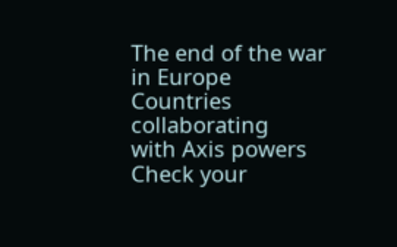The end of the war in Europe
Countries collaborating
with Axis powers
Check your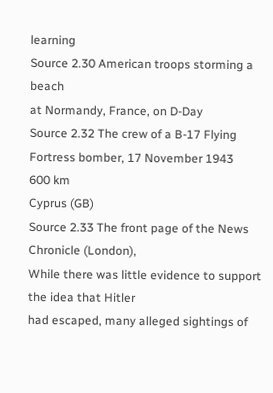learning
Source 2.30 American troops storming a beach
at Normandy, France, on D-Day
Source 2.32 The crew of a B-17 Flying Fortress bomber, 17 November 1943
600 km
Cyprus (GB)
Source 2.33 The front page of the News Chronicle (London),
While there was little evidence to support the idea that Hitler
had escaped, many alleged sightings of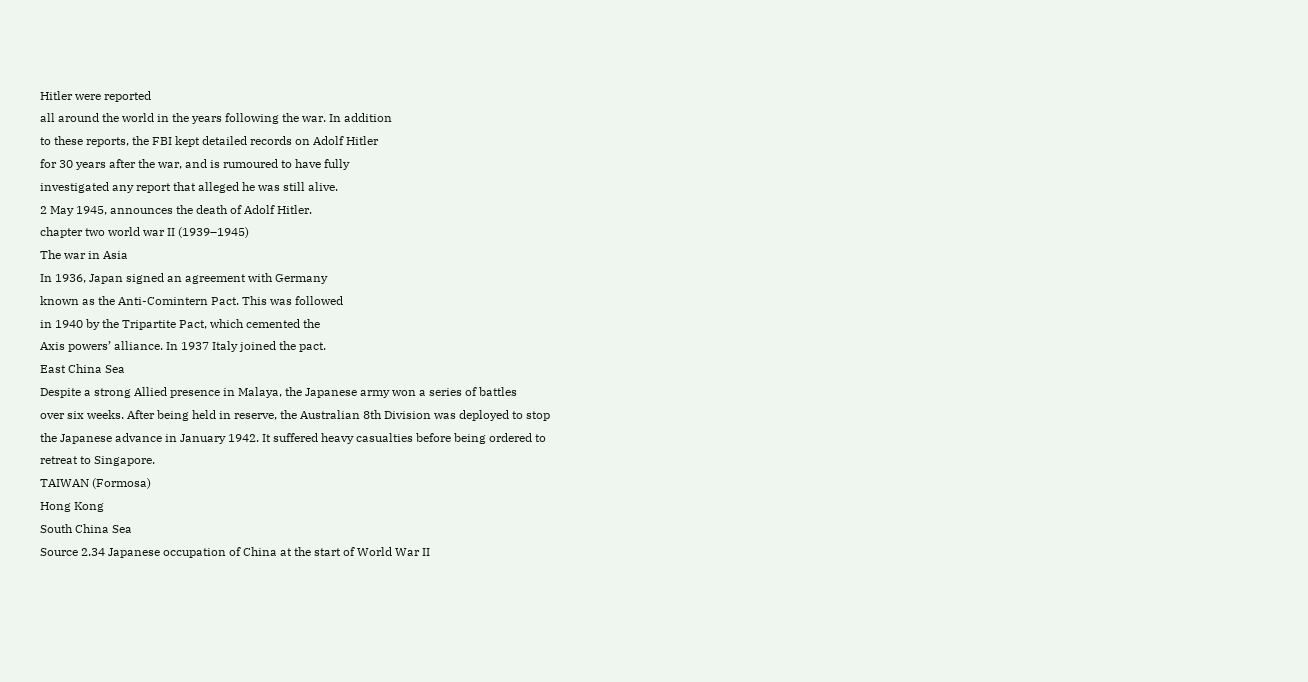Hitler were reported
all around the world in the years following the war. In addition
to these reports, the FBI kept detailed records on Adolf Hitler
for 30 years after the war, and is rumoured to have fully
investigated any report that alleged he was still alive.
2 May 1945, announces the death of Adolf Hitler.
chapter two world war II (1939–1945)
The war in Asia
In 1936, Japan signed an agreement with Germany
known as the Anti-Comintern Pact. This was followed
in 1940 by the Tripartite Pact, which cemented the
Axis powers’ alliance. In 1937 Italy joined the pact.
East China Sea
Despite a strong Allied presence in Malaya, the Japanese army won a series of battles
over six weeks. After being held in reserve, the Australian 8th Division was deployed to stop
the Japanese advance in January 1942. It suffered heavy casualties before being ordered to
retreat to Singapore.
TAIWAN (Formosa)
Hong Kong
South China Sea
Source 2.34 Japanese occupation of China at the start of World War II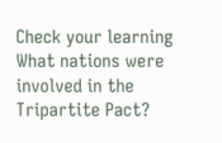Check your learning
What nations were involved in the Tripartite Pact?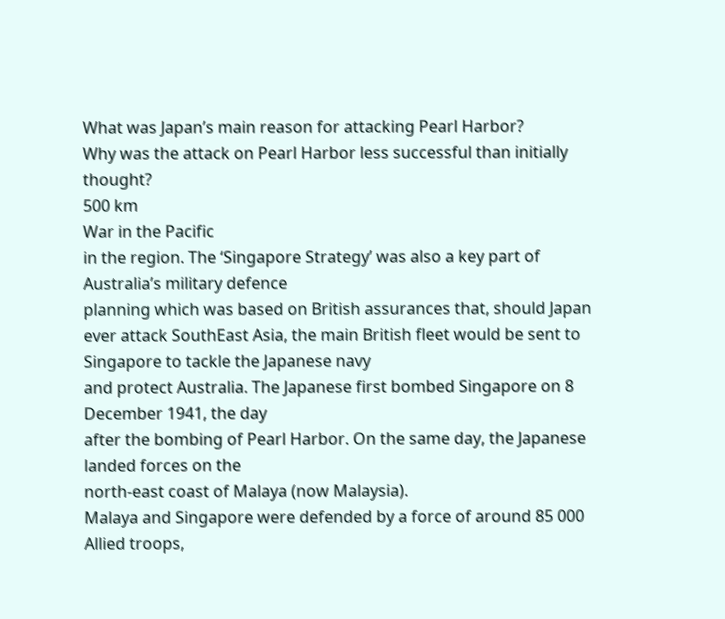What was Japan’s main reason for attacking Pearl Harbor?
Why was the attack on Pearl Harbor less successful than initially thought?
500 km
War in the Pacific
in the region. The ‘Singapore Strategy’ was also a key part of Australia’s military defence
planning which was based on British assurances that, should Japan ever attack SouthEast Asia, the main British fleet would be sent to Singapore to tackle the Japanese navy
and protect Australia. The Japanese first bombed Singapore on 8 December 1941, the day
after the bombing of Pearl Harbor. On the same day, the Japanese landed forces on the
north-east coast of Malaya (now Malaysia).
Malaya and Singapore were defended by a force of around 85 000 Allied troops,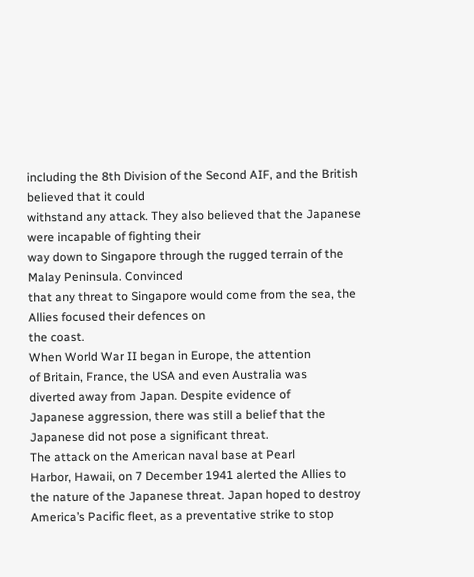including the 8th Division of the Second AIF, and the British believed that it could
withstand any attack. They also believed that the Japanese were incapable of fighting their
way down to Singapore through the rugged terrain of the Malay Peninsula. Convinced
that any threat to Singapore would come from the sea, the Allies focused their defences on
the coast.
When World War II began in Europe, the attention
of Britain, France, the USA and even Australia was
diverted away from Japan. Despite evidence of
Japanese aggression, there was still a belief that the
Japanese did not pose a significant threat.
The attack on the American naval base at Pearl
Harbor, Hawaii, on 7 December 1941 alerted the Allies to
the nature of the Japanese threat. Japan hoped to destroy
America’s Pacific fleet, as a preventative strike to stop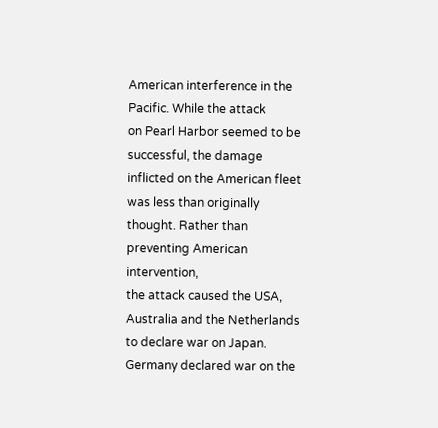American interference in the Pacific. While the attack
on Pearl Harbor seemed to be successful, the damage
inflicted on the American fleet was less than originally
thought. Rather than preventing American intervention,
the attack caused the USA, Australia and the Netherlands
to declare war on Japan. Germany declared war on the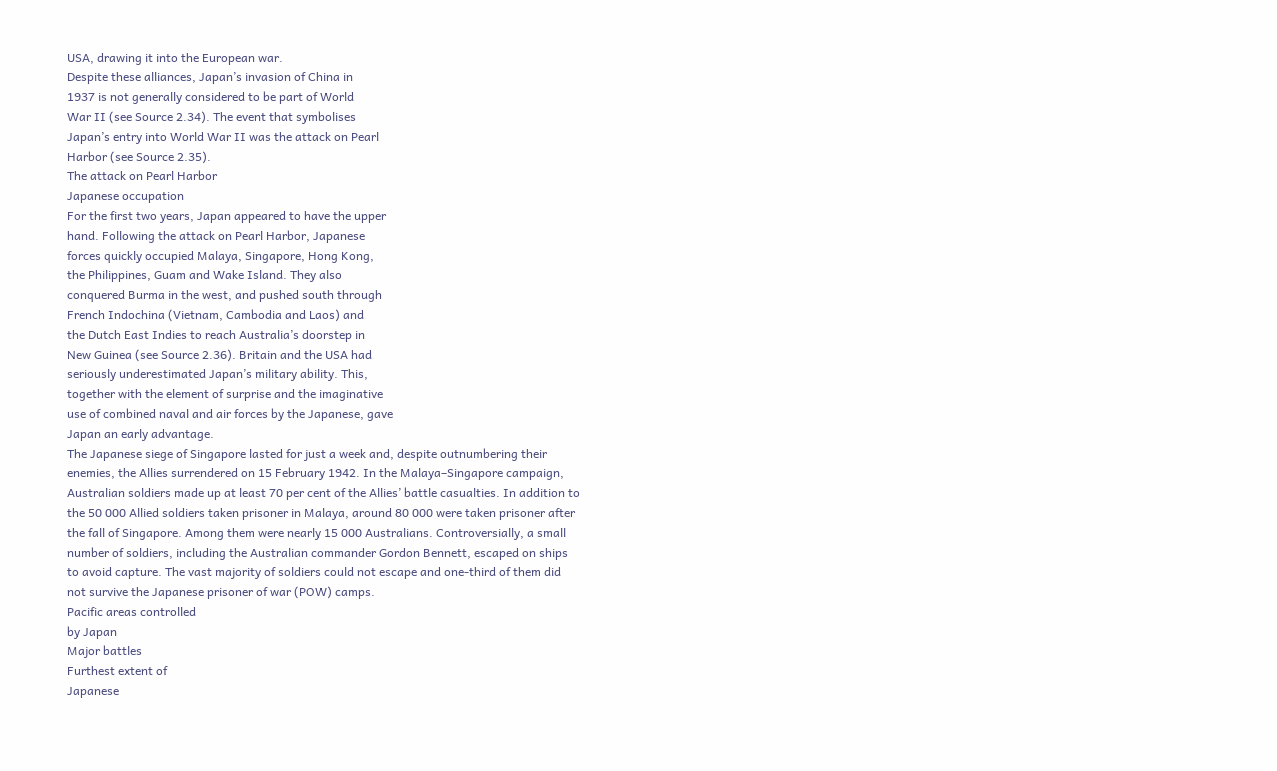USA, drawing it into the European war.
Despite these alliances, Japan’s invasion of China in
1937 is not generally considered to be part of World
War II (see Source 2.34). The event that symbolises
Japan’s entry into World War II was the attack on Pearl
Harbor (see Source 2.35).
The attack on Pearl Harbor
Japanese occupation
For the first two years, Japan appeared to have the upper
hand. Following the attack on Pearl Harbor, Japanese
forces quickly occupied Malaya, Singapore, Hong Kong,
the Philippines, Guam and Wake Island. They also
conquered Burma in the west, and pushed south through
French Indochina (Vietnam, Cambodia and Laos) and
the Dutch East Indies to reach Australia’s doorstep in
New Guinea (see Source 2.36). Britain and the USA had
seriously underestimated Japan’s military ability. This,
together with the element of surprise and the imaginative
use of combined naval and air forces by the Japanese, gave
Japan an early advantage.
The Japanese siege of Singapore lasted for just a week and, despite outnumbering their
enemies, the Allies surrendered on 15 February 1942. In the Malaya–Singapore campaign,
Australian soldiers made up at least 70 per cent of the Allies’ battle casualties. In addition to
the 50 000 Allied soldiers taken prisoner in Malaya, around 80 000 were taken prisoner after
the fall of Singapore. Among them were nearly 15 000 Australians. Controversially, a small
number of soldiers, including the Australian commander Gordon Bennett, escaped on ships
to avoid capture. The vast majority of soldiers could not escape and one-third of them did
not survive the Japanese prisoner of war (POW) camps.
Pacific areas controlled
by Japan
Major battles
Furthest extent of
Japanese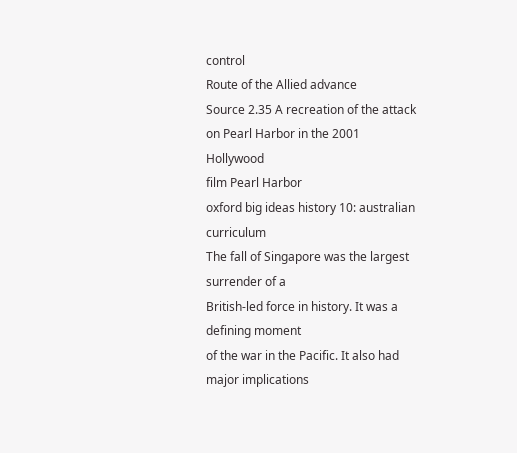control
Route of the Allied advance
Source 2.35 A recreation of the attack on Pearl Harbor in the 2001 Hollywood
film Pearl Harbor
oxford big ideas history 10: australian curriculum
The fall of Singapore was the largest surrender of a
British-led force in history. It was a defining moment
of the war in the Pacific. It also had major implications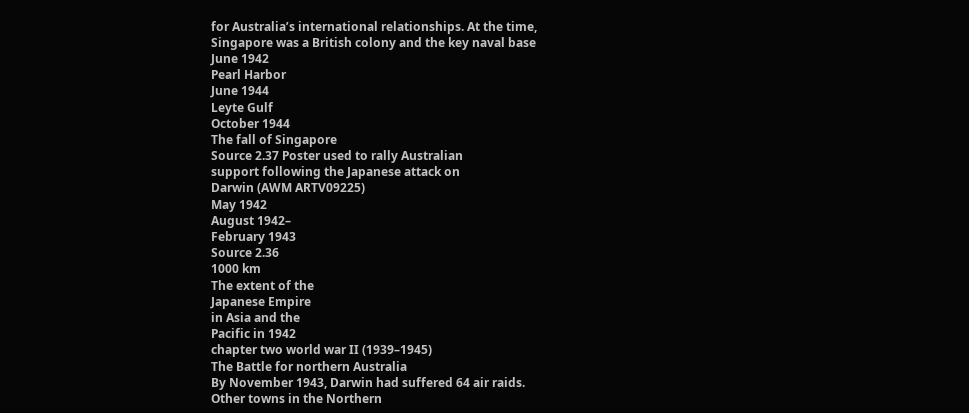for Australia’s international relationships. At the time,
Singapore was a British colony and the key naval base
June 1942
Pearl Harbor
June 1944
Leyte Gulf
October 1944
The fall of Singapore
Source 2.37 Poster used to rally Australian
support following the Japanese attack on
Darwin (AWM ARTV09225)
May 1942
August 1942–
February 1943
Source 2.36
1000 km
The extent of the
Japanese Empire
in Asia and the
Pacific in 1942
chapter two world war II (1939–1945)
The Battle for northern Australia
By November 1943, Darwin had suffered 64 air raids.
Other towns in the Northern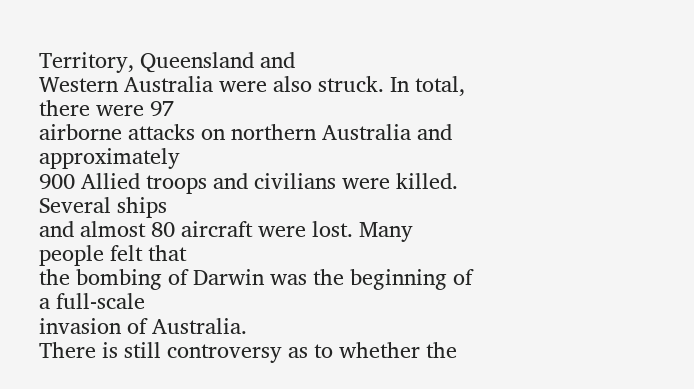Territory, Queensland and
Western Australia were also struck. In total, there were 97
airborne attacks on northern Australia and approximately
900 Allied troops and civilians were killed. Several ships
and almost 80 aircraft were lost. Many people felt that
the bombing of Darwin was the beginning of a full-scale
invasion of Australia.
There is still controversy as to whether the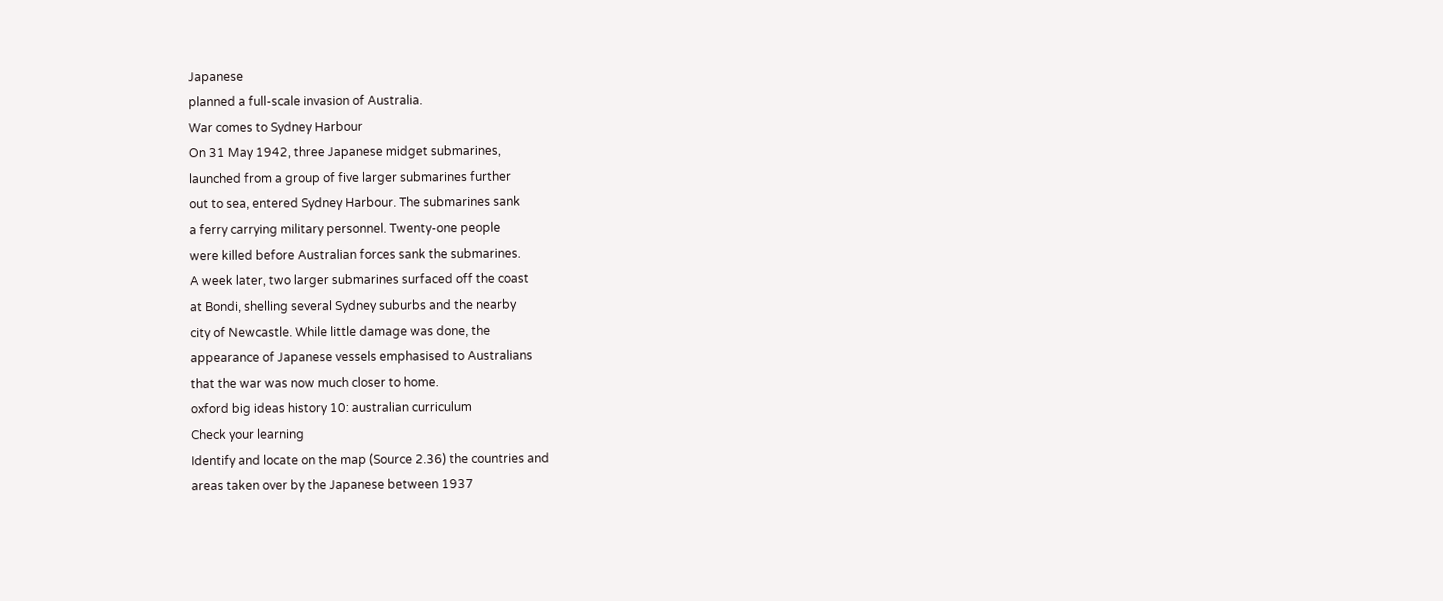Japanese
planned a full-scale invasion of Australia.
War comes to Sydney Harbour
On 31 May 1942, three Japanese midget submarines,
launched from a group of five larger submarines further
out to sea, entered Sydney Harbour. The submarines sank
a ferry carrying military personnel. Twenty-one people
were killed before Australian forces sank the submarines.
A week later, two larger submarines surfaced off the coast
at Bondi, shelling several Sydney suburbs and the nearby
city of Newcastle. While little damage was done, the
appearance of Japanese vessels emphasised to Australians
that the war was now much closer to home.
oxford big ideas history 10: australian curriculum
Check your learning
Identify and locate on the map (Source 2.36) the countries and
areas taken over by the Japanese between 1937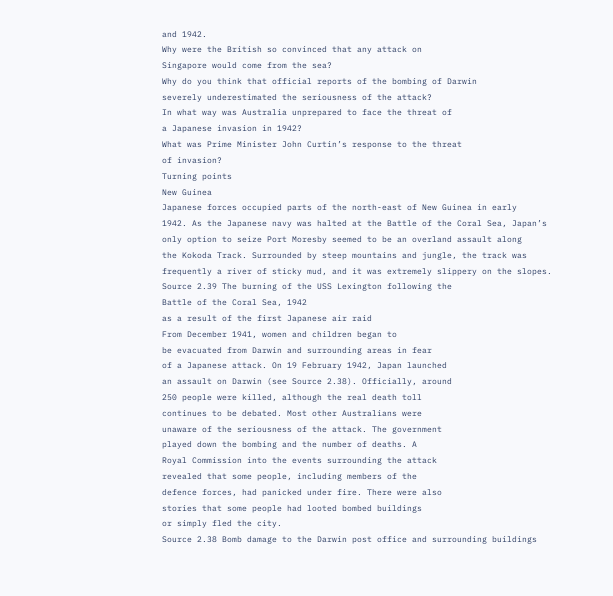and 1942.
Why were the British so convinced that any attack on
Singapore would come from the sea?
Why do you think that official reports of the bombing of Darwin
severely underestimated the seriousness of the attack?
In what way was Australia unprepared to face the threat of
a Japanese invasion in 1942?
What was Prime Minister John Curtin’s response to the threat
of invasion?
Turning points
New Guinea
Japanese forces occupied parts of the north-east of New Guinea in early
1942. As the Japanese navy was halted at the Battle of the Coral Sea, Japan’s
only option to seize Port Moresby seemed to be an overland assault along
the Kokoda Track. Surrounded by steep mountains and jungle, the track was
frequently a river of sticky mud, and it was extremely slippery on the slopes.
Source 2.39 The burning of the USS Lexington following the
Battle of the Coral Sea, 1942
as a result of the first Japanese air raid
From December 1941, women and children began to
be evacuated from Darwin and surrounding areas in fear
of a Japanese attack. On 19 February 1942, Japan launched
an assault on Darwin (see Source 2.38). Officially, around
250 people were killed, although the real death toll
continues to be debated. Most other Australians were
unaware of the seriousness of the attack. The government
played down the bombing and the number of deaths. A
Royal Commission into the events surrounding the attack
revealed that some people, including members of the
defence forces, had panicked under fire. There were also
stories that some people had looted bombed buildings
or simply fled the city.
Source 2.38 Bomb damage to the Darwin post office and surrounding buildings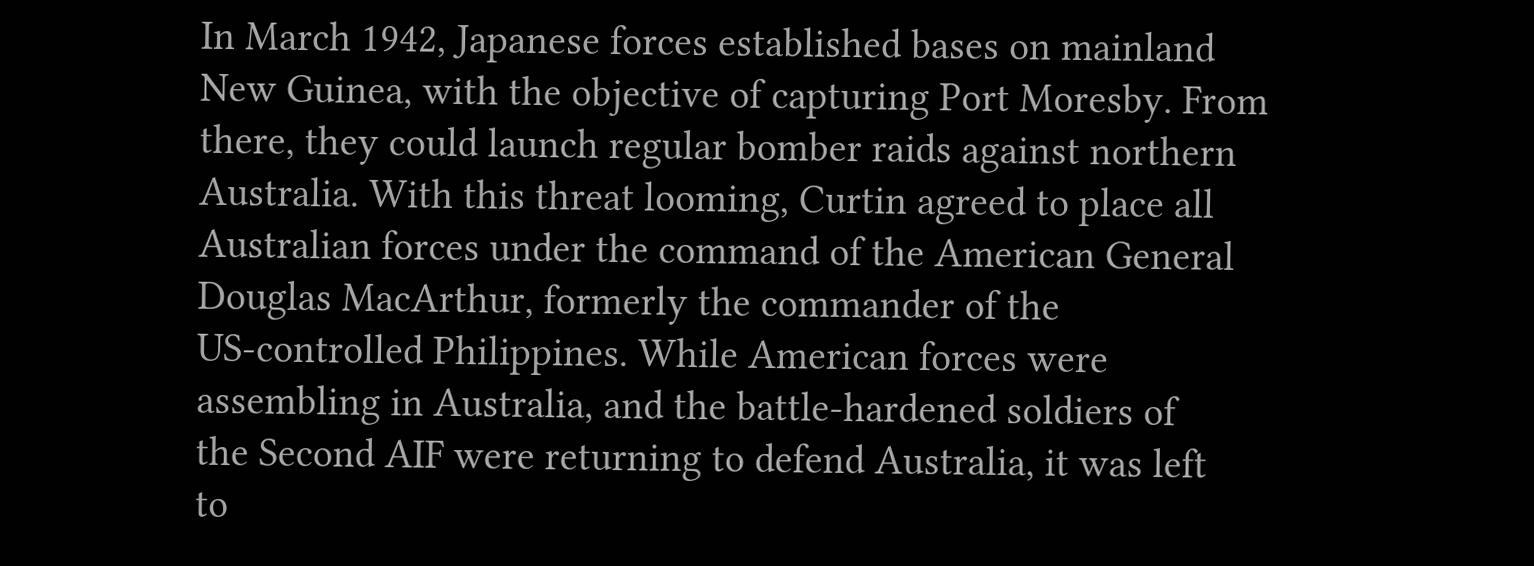In March 1942, Japanese forces established bases on mainland
New Guinea, with the objective of capturing Port Moresby. From
there, they could launch regular bomber raids against northern
Australia. With this threat looming, Curtin agreed to place all
Australian forces under the command of the American General
Douglas MacArthur, formerly the commander of the
US-controlled Philippines. While American forces were
assembling in Australia, and the battle-hardened soldiers of
the Second AIF were returning to defend Australia, it was left
to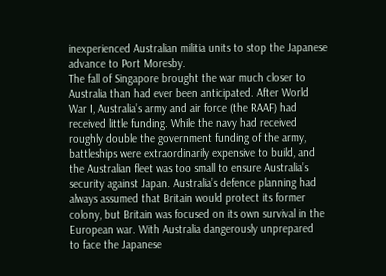inexperienced Australian militia units to stop the Japanese
advance to Port Moresby.
The fall of Singapore brought the war much closer to
Australia than had ever been anticipated. After World
War I, Australia’s army and air force (the RAAF) had
received little funding. While the navy had received
roughly double the government funding of the army,
battleships were extraordinarily expensive to build, and
the Australian fleet was too small to ensure Australia’s
security against Japan. Australia’s defence planning had
always assumed that Britain would protect its former
colony, but Britain was focused on its own survival in the
European war. With Australia dangerously unprepared
to face the Japanese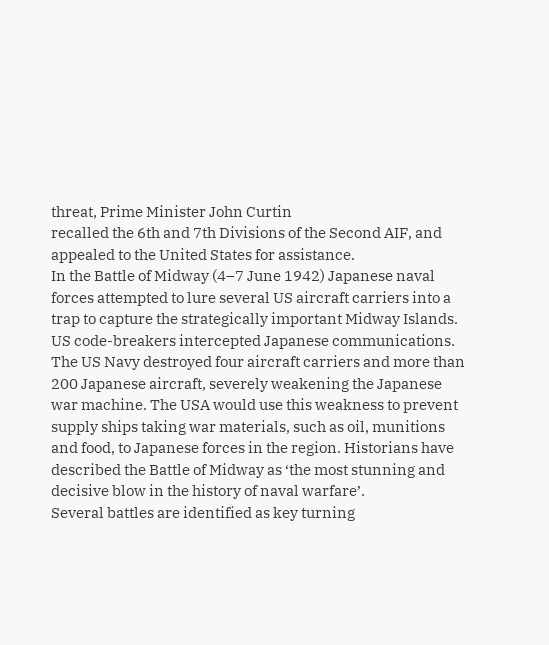threat, Prime Minister John Curtin
recalled the 6th and 7th Divisions of the Second AIF, and
appealed to the United States for assistance.
In the Battle of Midway (4–7 June 1942) Japanese naval
forces attempted to lure several US aircraft carriers into a
trap to capture the strategically important Midway Islands.
US code-breakers intercepted Japanese communications.
The US Navy destroyed four aircraft carriers and more than
200 Japanese aircraft, severely weakening the Japanese
war machine. The USA would use this weakness to prevent
supply ships taking war materials, such as oil, munitions
and food, to Japanese forces in the region. Historians have
described the Battle of Midway as ‘the most stunning and
decisive blow in the history of naval warfare’.
Several battles are identified as key turning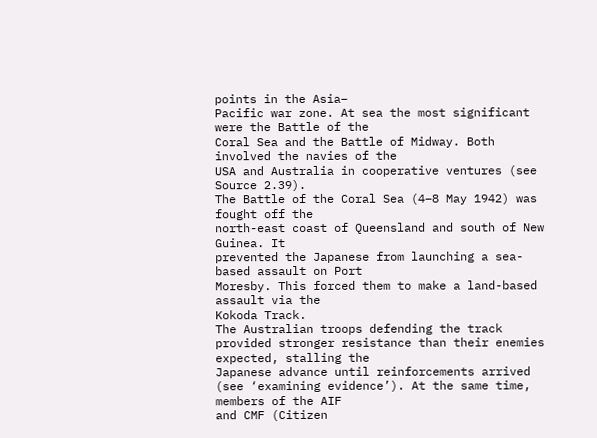points in the Asia–
Pacific war zone. At sea the most significant were the Battle of the
Coral Sea and the Battle of Midway. Both involved the navies of the
USA and Australia in cooperative ventures (see Source 2.39).
The Battle of the Coral Sea (4–8 May 1942) was fought off the
north-east coast of Queensland and south of New Guinea. It
prevented the Japanese from launching a sea-based assault on Port
Moresby. This forced them to make a land-based assault via the
Kokoda Track.
The Australian troops defending the track provided stronger resistance than their enemies expected, stalling the
Japanese advance until reinforcements arrived (see ‘examining evidence’). At the same time, members of the AIF
and CMF (Citizen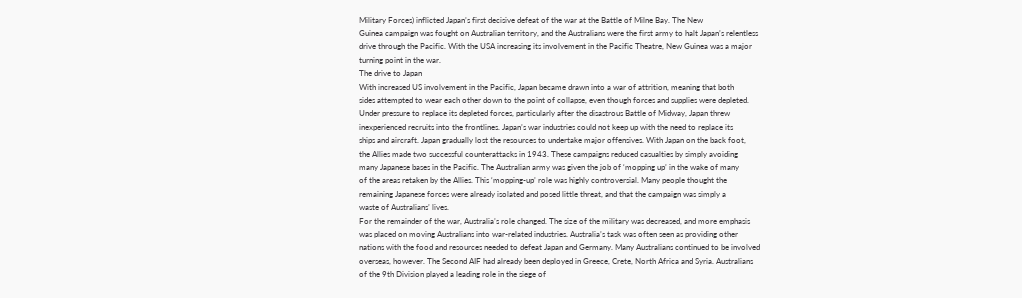Military Forces) inflicted Japan’s first decisive defeat of the war at the Battle of Milne Bay. The New
Guinea campaign was fought on Australian territory, and the Australians were the first army to halt Japan’s relentless
drive through the Pacific. With the USA increasing its involvement in the Pacific Theatre, New Guinea was a major
turning point in the war.
The drive to Japan
With increased US involvement in the Pacific, Japan became drawn into a war of attrition, meaning that both
sides attempted to wear each other down to the point of collapse, even though forces and supplies were depleted.
Under pressure to replace its depleted forces, particularly after the disastrous Battle of Midway, Japan threw
inexperienced recruits into the frontlines. Japan’s war industries could not keep up with the need to replace its
ships and aircraft. Japan gradually lost the resources to undertake major offensives. With Japan on the back foot,
the Allies made two successful counterattacks in 1943. These campaigns reduced casualties by simply avoiding
many Japanese bases in the Pacific. The Australian army was given the job of ‘mopping up’ in the wake of many
of the areas retaken by the Allies. This ‘mopping-up’ role was highly controversial. Many people thought the
remaining Japanese forces were already isolated and posed little threat, and that the campaign was simply a
waste of Australians’ lives.
For the remainder of the war, Australia’s role changed. The size of the military was decreased, and more emphasis
was placed on moving Australians into war-related industries. Australia’s task was often seen as providing other
nations with the food and resources needed to defeat Japan and Germany. Many Australians continued to be involved
overseas, however. The Second AIF had already been deployed in Greece, Crete, North Africa and Syria. Australians
of the 9th Division played a leading role in the siege of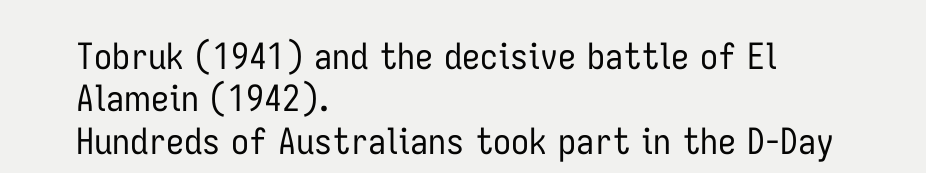Tobruk (1941) and the decisive battle of El Alamein (1942).
Hundreds of Australians took part in the D-Day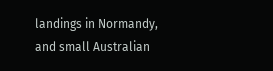landings in Normandy, and small Australian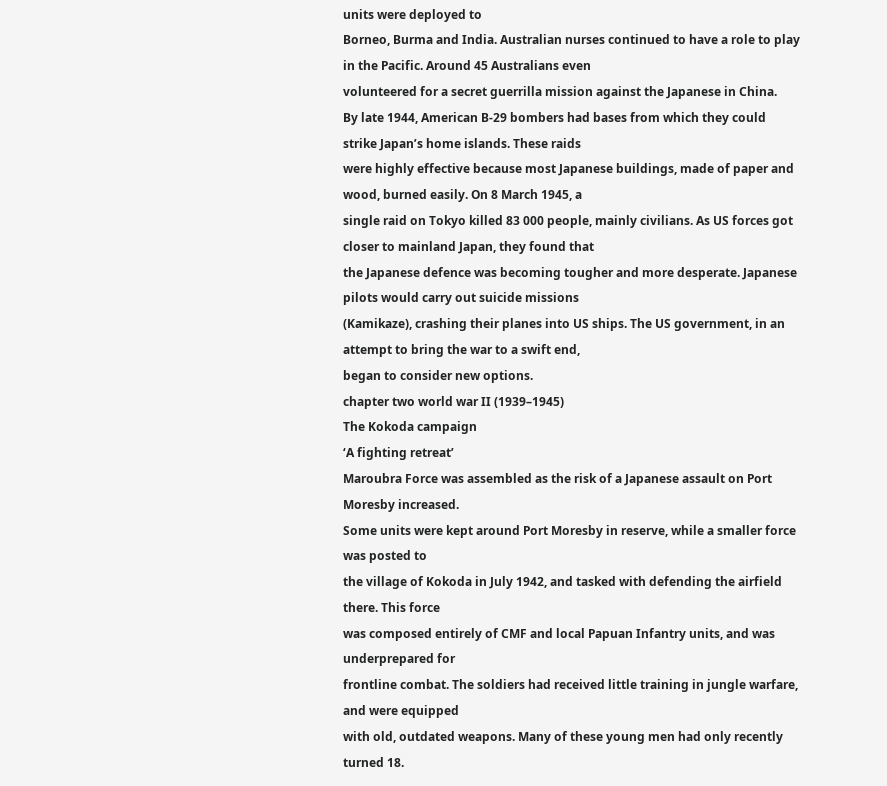units were deployed to
Borneo, Burma and India. Australian nurses continued to have a role to play in the Pacific. Around 45 Australians even
volunteered for a secret guerrilla mission against the Japanese in China.
By late 1944, American B-29 bombers had bases from which they could strike Japan’s home islands. These raids
were highly effective because most Japanese buildings, made of paper and wood, burned easily. On 8 March 1945, a
single raid on Tokyo killed 83 000 people, mainly civilians. As US forces got closer to mainland Japan, they found that
the Japanese defence was becoming tougher and more desperate. Japanese pilots would carry out suicide missions
(Kamikaze), crashing their planes into US ships. The US government, in an attempt to bring the war to a swift end,
began to consider new options.
chapter two world war II (1939–1945)
The Kokoda campaign
‘A fighting retreat’
Maroubra Force was assembled as the risk of a Japanese assault on Port Moresby increased.
Some units were kept around Port Moresby in reserve, while a smaller force was posted to
the village of Kokoda in July 1942, and tasked with defending the airfield there. This force
was composed entirely of CMF and local Papuan Infantry units, and was underprepared for
frontline combat. The soldiers had received little training in jungle warfare, and were equipped
with old, outdated weapons. Many of these young men had only recently turned 18.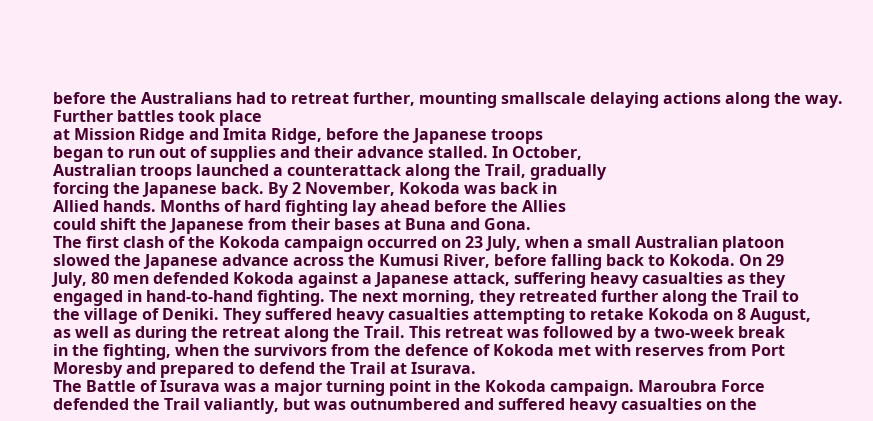before the Australians had to retreat further, mounting smallscale delaying actions along the way. Further battles took place
at Mission Ridge and Imita Ridge, before the Japanese troops
began to run out of supplies and their advance stalled. In October,
Australian troops launched a counterattack along the Trail, gradually
forcing the Japanese back. By 2 November, Kokoda was back in
Allied hands. Months of hard fighting lay ahead before the Allies
could shift the Japanese from their bases at Buna and Gona.
The first clash of the Kokoda campaign occurred on 23 July, when a small Australian platoon
slowed the Japanese advance across the Kumusi River, before falling back to Kokoda. On 29
July, 80 men defended Kokoda against a Japanese attack, suffering heavy casualties as they
engaged in hand-to-hand fighting. The next morning, they retreated further along the Trail to
the village of Deniki. They suffered heavy casualties attempting to retake Kokoda on 8 August,
as well as during the retreat along the Trail. This retreat was followed by a two-week break
in the fighting, when the survivors from the defence of Kokoda met with reserves from Port
Moresby and prepared to defend the Trail at Isurava.
The Battle of Isurava was a major turning point in the Kokoda campaign. Maroubra Force
defended the Trail valiantly, but was outnumbered and suffered heavy casualties on the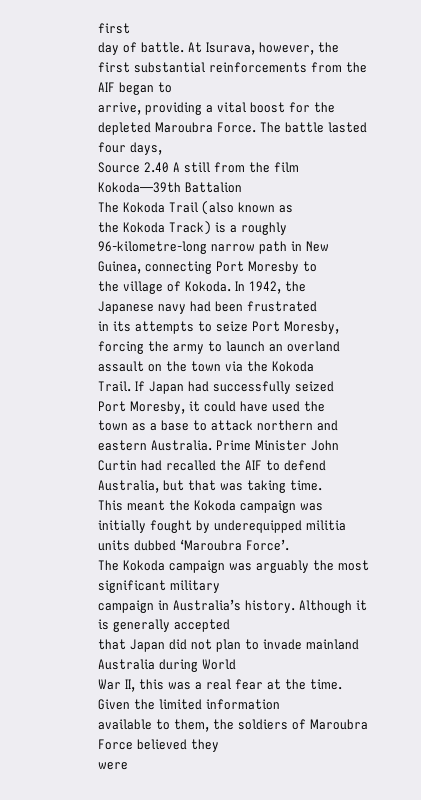first
day of battle. At Isurava, however, the first substantial reinforcements from the AIF began to
arrive, providing a vital boost for the depleted Maroubra Force. The battle lasted four days,
Source 2.40 A still from the film Kokoda—39th Battalion
The Kokoda Trail (also known as
the Kokoda Track) is a roughly
96-kilometre-long narrow path in New
Guinea, connecting Port Moresby to
the village of Kokoda. In 1942, the
Japanese navy had been frustrated
in its attempts to seize Port Moresby,
forcing the army to launch an overland
assault on the town via the Kokoda
Trail. If Japan had successfully seized
Port Moresby, it could have used the
town as a base to attack northern and
eastern Australia. Prime Minister John
Curtin had recalled the AIF to defend
Australia, but that was taking time.
This meant the Kokoda campaign was
initially fought by underequipped militia
units dubbed ‘Maroubra Force’.
The Kokoda campaign was arguably the most significant military
campaign in Australia’s history. Although it is generally accepted
that Japan did not plan to invade mainland Australia during World
War II, this was a real fear at the time. Given the limited information
available to them, the soldiers of Maroubra Force believed they
were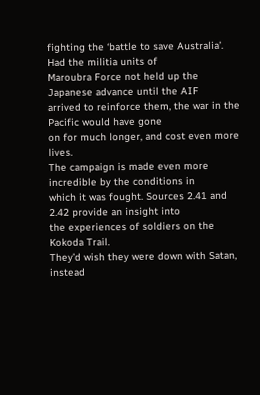fighting the ‘battle to save Australia’. Had the militia units of
Maroubra Force not held up the Japanese advance until the AIF
arrived to reinforce them, the war in the Pacific would have gone
on for much longer, and cost even more lives.
The campaign is made even more incredible by the conditions in
which it was fought. Sources 2.41 and 2.42 provide an insight into
the experiences of soldiers on the Kokoda Trail.
They’d wish they were down with Satan, instead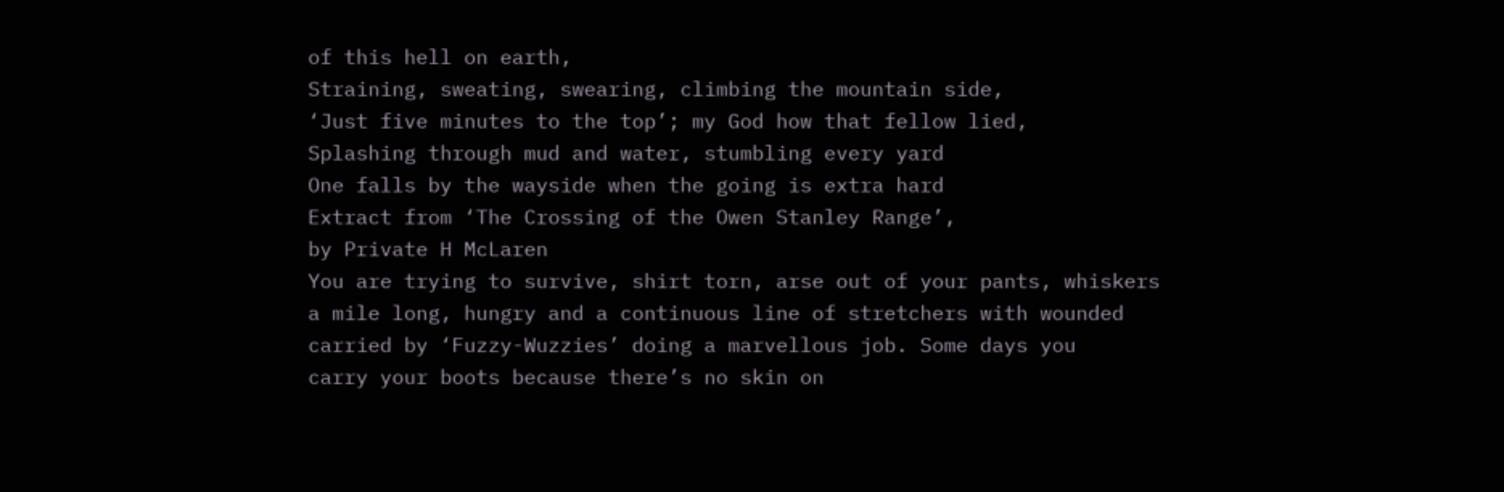of this hell on earth,
Straining, sweating, swearing, climbing the mountain side,
‘Just five minutes to the top’; my God how that fellow lied,
Splashing through mud and water, stumbling every yard
One falls by the wayside when the going is extra hard
Extract from ‘The Crossing of the Owen Stanley Range’,
by Private H McLaren
You are trying to survive, shirt torn, arse out of your pants, whiskers
a mile long, hungry and a continuous line of stretchers with wounded
carried by ‘Fuzzy-Wuzzies’ doing a marvellous job. Some days you
carry your boots because there’s no skin on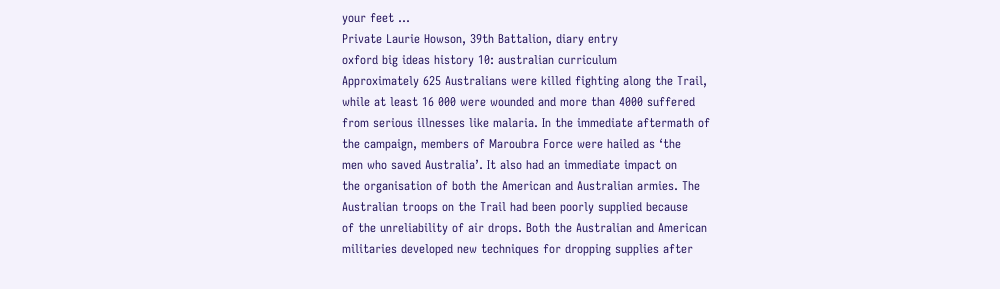your feet …
Private Laurie Howson, 39th Battalion, diary entry
oxford big ideas history 10: australian curriculum
Approximately 625 Australians were killed fighting along the Trail,
while at least 16 000 were wounded and more than 4000 suffered
from serious illnesses like malaria. In the immediate aftermath of
the campaign, members of Maroubra Force were hailed as ‘the
men who saved Australia’. It also had an immediate impact on
the organisation of both the American and Australian armies. The
Australian troops on the Trail had been poorly supplied because
of the unreliability of air drops. Both the Australian and American
militaries developed new techniques for dropping supplies after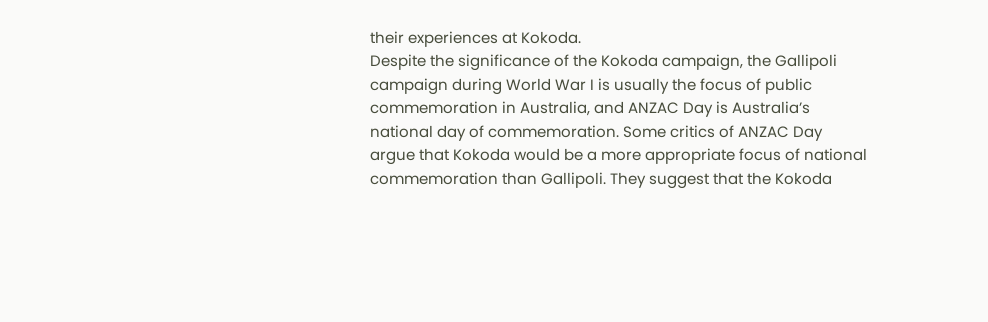their experiences at Kokoda.
Despite the significance of the Kokoda campaign, the Gallipoli
campaign during World War I is usually the focus of public
commemoration in Australia, and ANZAC Day is Australia’s
national day of commemoration. Some critics of ANZAC Day
argue that Kokoda would be a more appropriate focus of national
commemoration than Gallipoli. They suggest that the Kokoda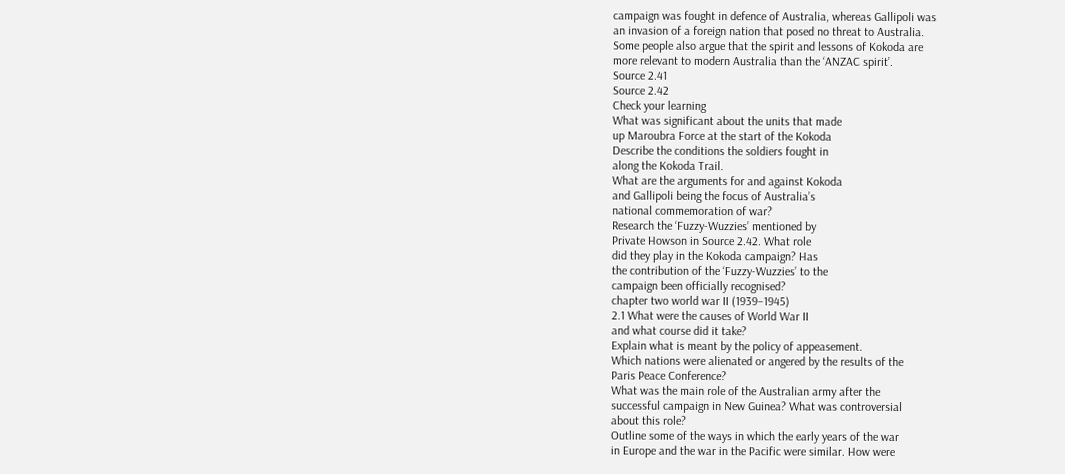campaign was fought in defence of Australia, whereas Gallipoli was
an invasion of a foreign nation that posed no threat to Australia.
Some people also argue that the spirit and lessons of Kokoda are
more relevant to modern Australia than the ‘ANZAC spirit’.
Source 2.41
Source 2.42
Check your learning
What was significant about the units that made
up Maroubra Force at the start of the Kokoda
Describe the conditions the soldiers fought in
along the Kokoda Trail.
What are the arguments for and against Kokoda
and Gallipoli being the focus of Australia’s
national commemoration of war?
Research the ‘Fuzzy-Wuzzies’ mentioned by
Private Howson in Source 2.42. What role
did they play in the Kokoda campaign? Has
the contribution of the ‘Fuzzy-Wuzzies’ to the
campaign been officially recognised?
chapter two world war II (1939–1945)
2.1 What were the causes of World War II
and what course did it take?
Explain what is meant by the policy of appeasement.
Which nations were alienated or angered by the results of the
Paris Peace Conference?
What was the main role of the Australian army after the
successful campaign in New Guinea? What was controversial
about this role?
Outline some of the ways in which the early years of the war
in Europe and the war in the Pacific were similar. How were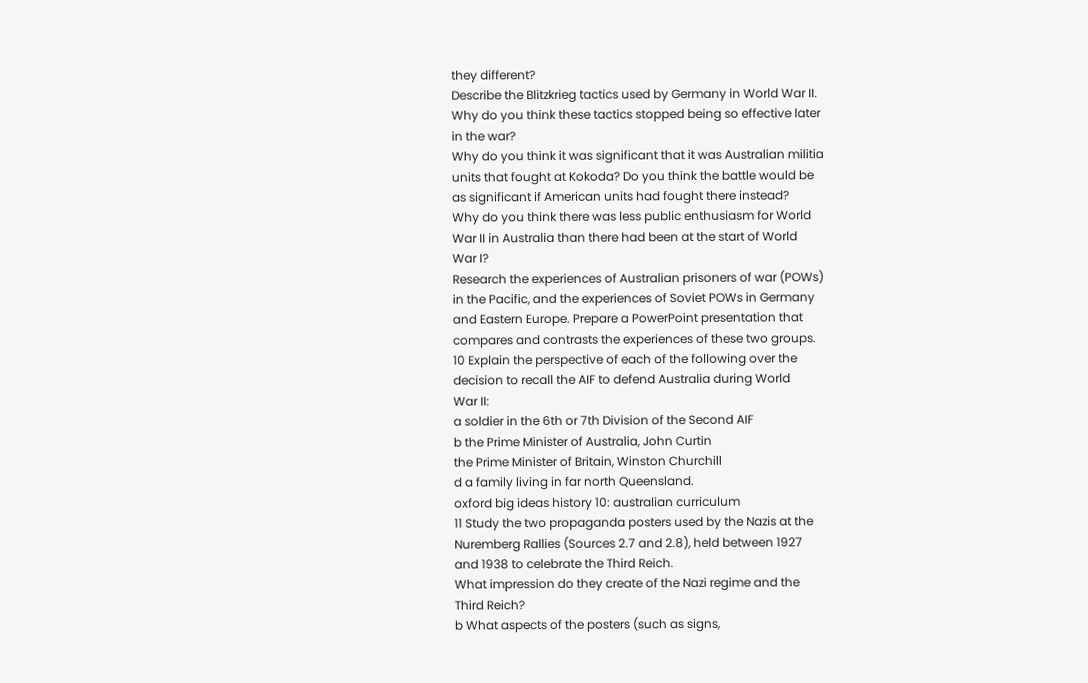they different?
Describe the Blitzkrieg tactics used by Germany in World War II.
Why do you think these tactics stopped being so effective later
in the war?
Why do you think it was significant that it was Australian militia
units that fought at Kokoda? Do you think the battle would be
as significant if American units had fought there instead?
Why do you think there was less public enthusiasm for World
War II in Australia than there had been at the start of World
War I?
Research the experiences of Australian prisoners of war (POWs)
in the Pacific, and the experiences of Soviet POWs in Germany
and Eastern Europe. Prepare a PowerPoint presentation that
compares and contrasts the experiences of these two groups.
10 Explain the perspective of each of the following over the
decision to recall the AIF to defend Australia during World
War II:
a soldier in the 6th or 7th Division of the Second AIF
b the Prime Minister of Australia, John Curtin
the Prime Minister of Britain, Winston Churchill
d a family living in far north Queensland.
oxford big ideas history 10: australian curriculum
11 Study the two propaganda posters used by the Nazis at the
Nuremberg Rallies (Sources 2.7 and 2.8), held between 1927
and 1938 to celebrate the Third Reich.
What impression do they create of the Nazi regime and the
Third Reich?
b What aspects of the posters (such as signs,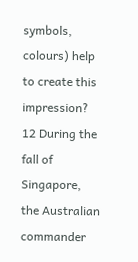symbols,
colours) help to create this impression?
12 During the fall of Singapore, the Australian commander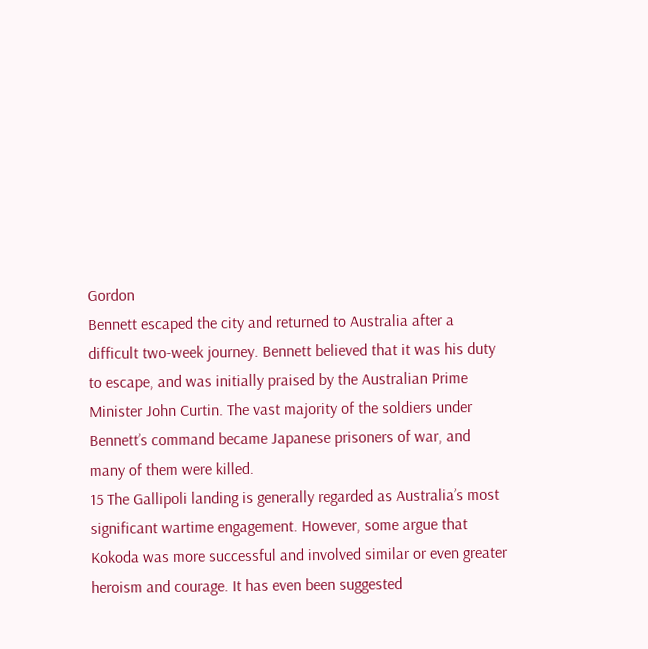Gordon
Bennett escaped the city and returned to Australia after a
difficult two-week journey. Bennett believed that it was his duty
to escape, and was initially praised by the Australian Prime
Minister John Curtin. The vast majority of the soldiers under
Bennett’s command became Japanese prisoners of war, and
many of them were killed.
15 The Gallipoli landing is generally regarded as Australia’s most
significant wartime engagement. However, some argue that
Kokoda was more successful and involved similar or even greater
heroism and courage. It has even been suggested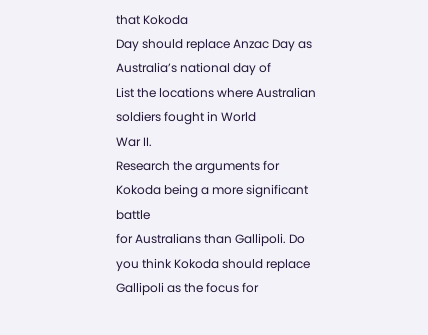that Kokoda
Day should replace Anzac Day as Australia’s national day of
List the locations where Australian soldiers fought in World
War II.
Research the arguments for Kokoda being a more significant battle
for Australians than Gallipoli. Do you think Kokoda should replace
Gallipoli as the focus for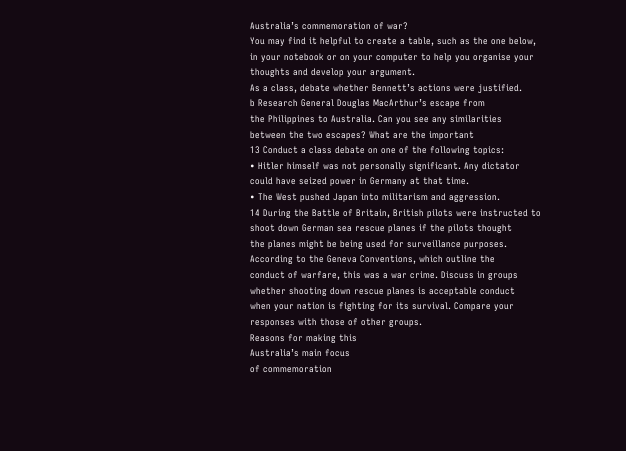Australia’s commemoration of war?
You may find it helpful to create a table, such as the one below,
in your notebook or on your computer to help you organise your
thoughts and develop your argument.
As a class, debate whether Bennett’s actions were justified.
b Research General Douglas MacArthur’s escape from
the Philippines to Australia. Can you see any similarities
between the two escapes? What are the important
13 Conduct a class debate on one of the following topics:
• Hitler himself was not personally significant. Any dictator
could have seized power in Germany at that time.
• The West pushed Japan into militarism and aggression.
14 During the Battle of Britain, British pilots were instructed to
shoot down German sea rescue planes if the pilots thought
the planes might be being used for surveillance purposes.
According to the Geneva Conventions, which outline the
conduct of warfare, this was a war crime. Discuss in groups
whether shooting down rescue planes is acceptable conduct
when your nation is fighting for its survival. Compare your
responses with those of other groups.
Reasons for making this
Australia’s main focus
of commemoration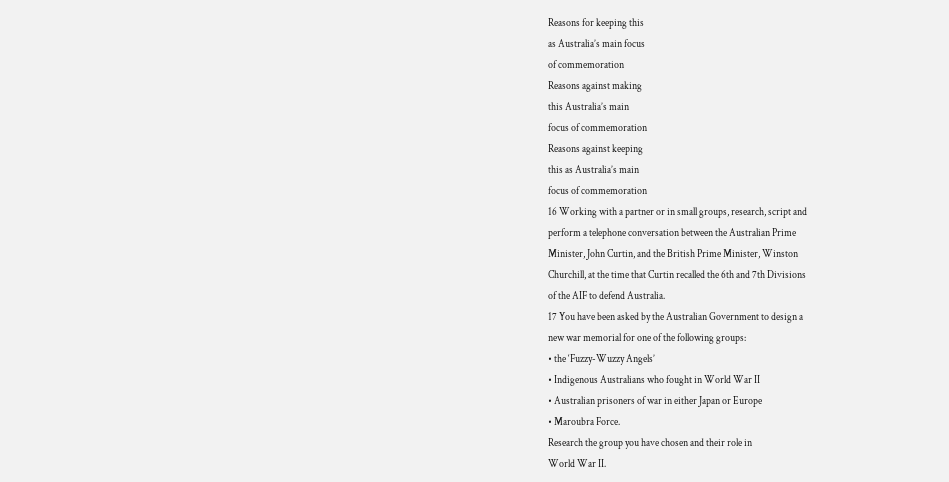Reasons for keeping this
as Australia’s main focus
of commemoration
Reasons against making
this Australia’s main
focus of commemoration
Reasons against keeping
this as Australia’s main
focus of commemoration
16 Working with a partner or in small groups, research, script and
perform a telephone conversation between the Australian Prime
Minister, John Curtin, and the British Prime Minister, Winston
Churchill, at the time that Curtin recalled the 6th and 7th Divisions
of the AIF to defend Australia.
17 You have been asked by the Australian Government to design a
new war memorial for one of the following groups:
• the ‘Fuzzy-Wuzzy Angels’
• Indigenous Australians who fought in World War II
• Australian prisoners of war in either Japan or Europe
• Maroubra Force.
Research the group you have chosen and their role in
World War II.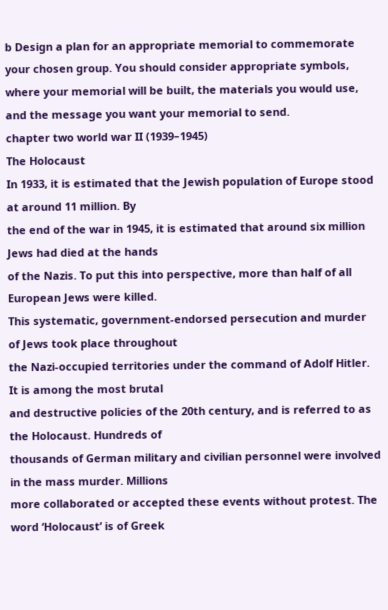b Design a plan for an appropriate memorial to commemorate
your chosen group. You should consider appropriate symbols,
where your memorial will be built, the materials you would use,
and the message you want your memorial to send.
chapter two world war II (1939–1945)
The Holocaust
In 1933, it is estimated that the Jewish population of Europe stood at around 11 million. By
the end of the war in 1945, it is estimated that around six million Jews had died at the hands
of the Nazis. To put this into perspective, more than half of all European Jews were killed.
This systematic, government-endorsed persecution and murder of Jews took place throughout
the Nazi-occupied territories under the command of Adolf Hitler. It is among the most brutal
and destructive policies of the 20th century, and is referred to as the Holocaust. Hundreds of
thousands of German military and civilian personnel were involved in the mass murder. Millions
more collaborated or accepted these events without protest. The word ‘Holocaust’ is of Greek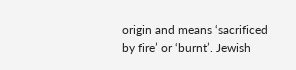origin and means ‘sacrificed by fire’ or ‘burnt’. Jewish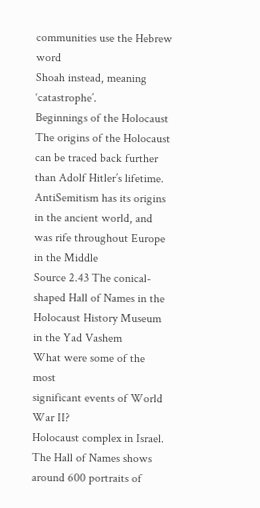communities use the Hebrew word
Shoah instead, meaning ‘catastrophe’.
Beginnings of the Holocaust
The origins of the Holocaust can be traced back further than Adolf Hitler’s lifetime. AntiSemitism has its origins in the ancient world, and was rife throughout Europe in the Middle
Source 2.43 The conical-shaped Hall of Names in the Holocaust History Museum in the Yad Vashem
What were some of the most
significant events of World War II?
Holocaust complex in Israel. The Hall of Names shows around 600 portraits of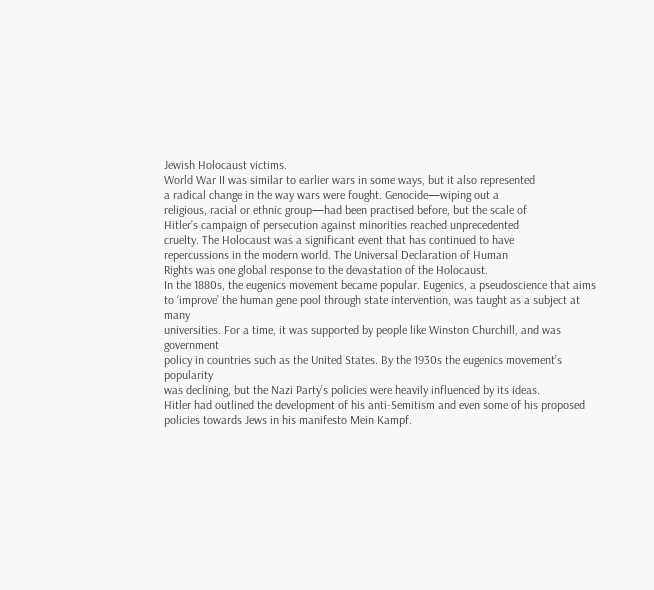Jewish Holocaust victims.
World War II was similar to earlier wars in some ways, but it also represented
a radical change in the way wars were fought. Genocide—wiping out a
religious, racial or ethnic group—had been practised before, but the scale of
Hitler’s campaign of persecution against minorities reached unprecedented
cruelty. The Holocaust was a significant event that has continued to have
repercussions in the modern world. The Universal Declaration of Human
Rights was one global response to the devastation of the Holocaust.
In the 1880s, the eugenics movement became popular. Eugenics, a pseudoscience that aims
to ‘improve’ the human gene pool through state intervention, was taught as a subject at many
universities. For a time, it was supported by people like Winston Churchill, and was government
policy in countries such as the United States. By the 1930s the eugenics movement’s popularity
was declining, but the Nazi Party’s policies were heavily influenced by its ideas.
Hitler had outlined the development of his anti-Semitism and even some of his proposed
policies towards Jews in his manifesto Mein Kampf.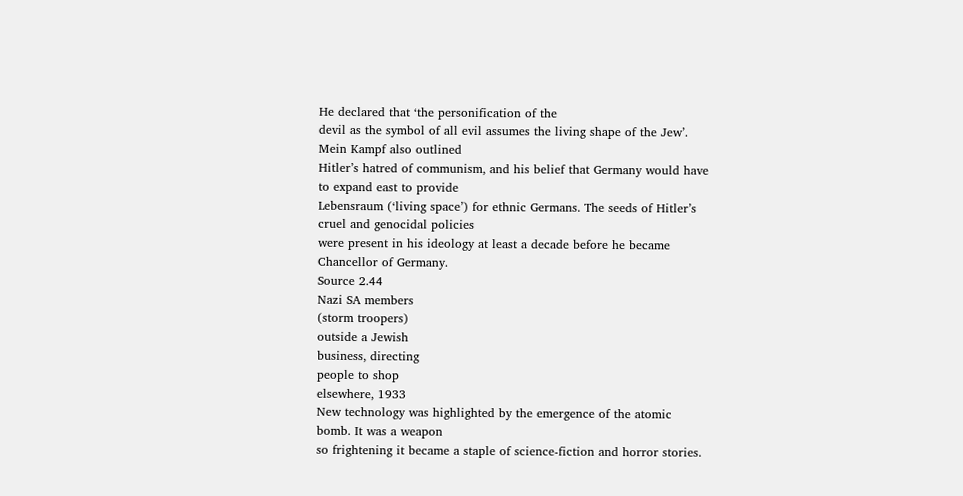He declared that ‘the personification of the
devil as the symbol of all evil assumes the living shape of the Jew’. Mein Kampf also outlined
Hitler’s hatred of communism, and his belief that Germany would have to expand east to provide
Lebensraum (‘living space’) for ethnic Germans. The seeds of Hitler’s cruel and genocidal policies
were present in his ideology at least a decade before he became Chancellor of Germany.
Source 2.44
Nazi SA members
(storm troopers)
outside a Jewish
business, directing
people to shop
elsewhere, 1933
New technology was highlighted by the emergence of the atomic bomb. It was a weapon
so frightening it became a staple of science-fiction and horror stories.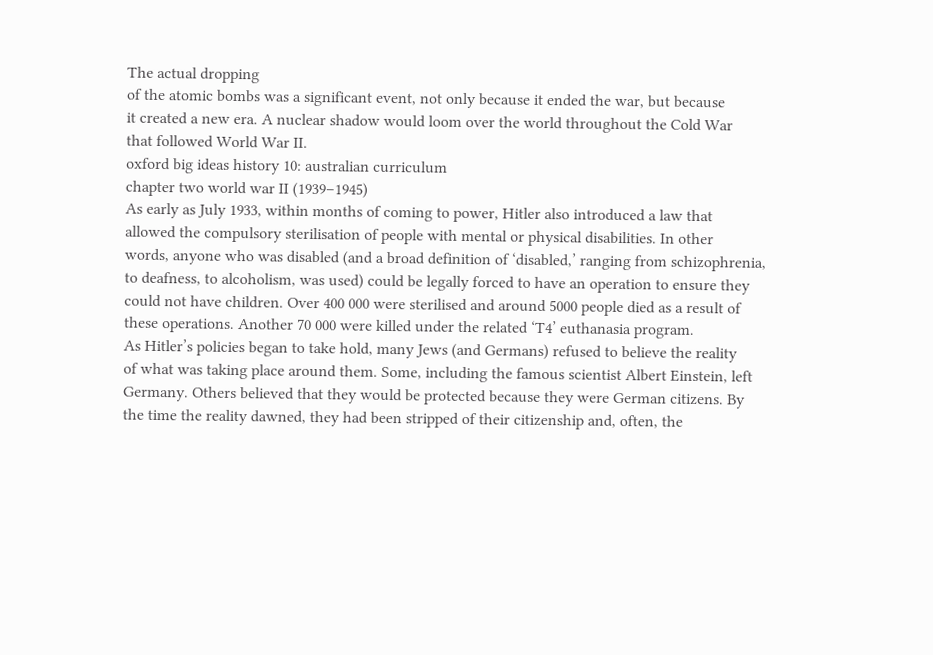The actual dropping
of the atomic bombs was a significant event, not only because it ended the war, but because
it created a new era. A nuclear shadow would loom over the world throughout the Cold War
that followed World War II.
oxford big ideas history 10: australian curriculum
chapter two world war II (1939–1945)
As early as July 1933, within months of coming to power, Hitler also introduced a law that
allowed the compulsory sterilisation of people with mental or physical disabilities. In other
words, anyone who was disabled (and a broad definition of ‘disabled,’ ranging from schizophrenia,
to deafness, to alcoholism, was used) could be legally forced to have an operation to ensure they
could not have children. Over 400 000 were sterilised and around 5000 people died as a result of
these operations. Another 70 000 were killed under the related ‘T4’ euthanasia program.
As Hitler’s policies began to take hold, many Jews (and Germans) refused to believe the reality
of what was taking place around them. Some, including the famous scientist Albert Einstein, left
Germany. Others believed that they would be protected because they were German citizens. By
the time the reality dawned, they had been stripped of their citizenship and, often, the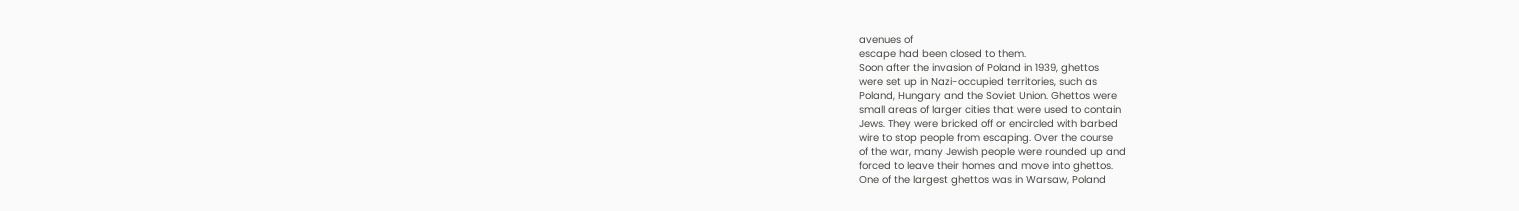avenues of
escape had been closed to them.
Soon after the invasion of Poland in 1939, ghettos
were set up in Nazi-occupied territories, such as
Poland, Hungary and the Soviet Union. Ghettos were
small areas of larger cities that were used to contain
Jews. They were bricked off or encircled with barbed
wire to stop people from escaping. Over the course
of the war, many Jewish people were rounded up and
forced to leave their homes and move into ghettos.
One of the largest ghettos was in Warsaw, Poland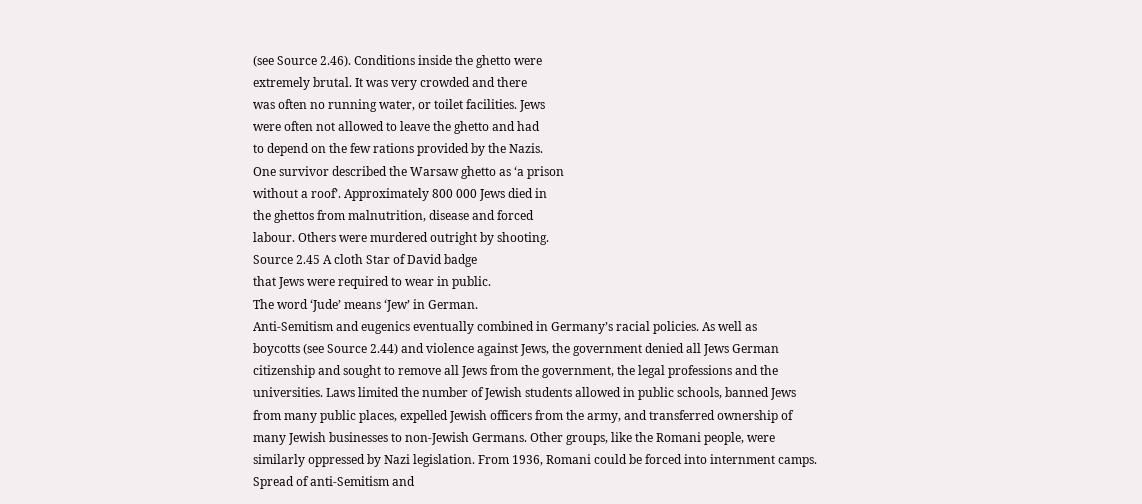(see Source 2.46). Conditions inside the ghetto were
extremely brutal. It was very crowded and there
was often no running water, or toilet facilities. Jews
were often not allowed to leave the ghetto and had
to depend on the few rations provided by the Nazis.
One survivor described the Warsaw ghetto as ‘a prison
without a roof’. Approximately 800 000 Jews died in
the ghettos from malnutrition, disease and forced
labour. Others were murdered outright by shooting.
Source 2.45 A cloth Star of David badge
that Jews were required to wear in public.
The word ‘Jude’ means ‘Jew’ in German.
Anti-Semitism and eugenics eventually combined in Germany’s racial policies. As well as
boycotts (see Source 2.44) and violence against Jews, the government denied all Jews German
citizenship and sought to remove all Jews from the government, the legal professions and the
universities. Laws limited the number of Jewish students allowed in public schools, banned Jews
from many public places, expelled Jewish officers from the army, and transferred ownership of
many Jewish businesses to non-Jewish Germans. Other groups, like the Romani people, were
similarly oppressed by Nazi legislation. From 1936, Romani could be forced into internment camps.
Spread of anti-Semitism and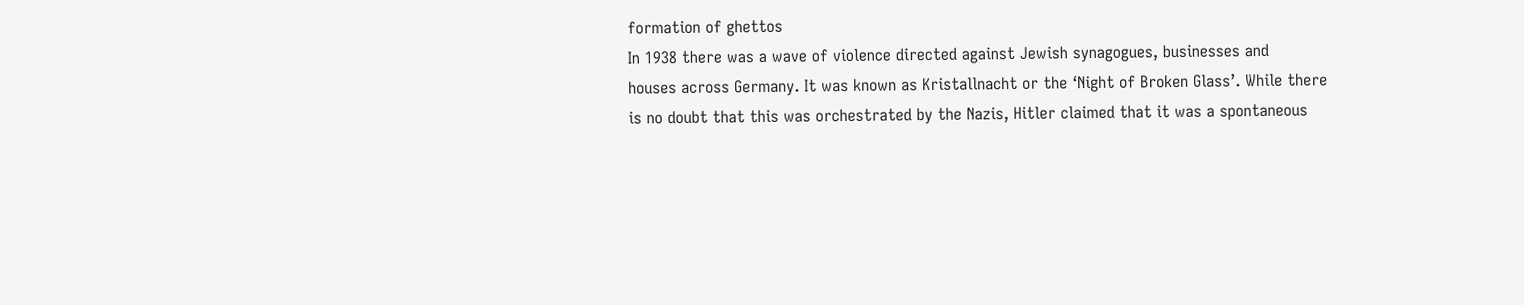formation of ghettos
In 1938 there was a wave of violence directed against Jewish synagogues, businesses and
houses across Germany. It was known as Kristallnacht or the ‘Night of Broken Glass’. While there
is no doubt that this was orchestrated by the Nazis, Hitler claimed that it was a spontaneous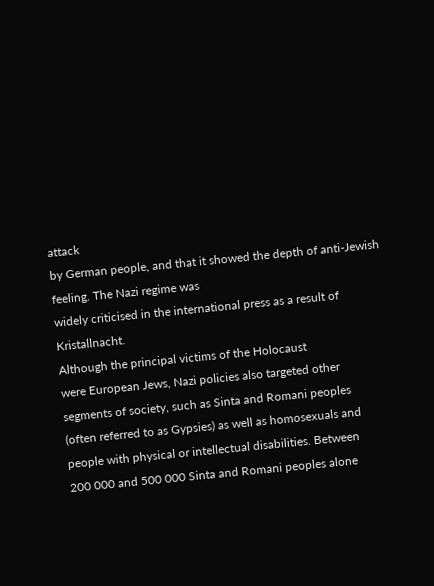attack
by German people, and that it showed the depth of anti-Jewish feeling. The Nazi regime was
widely criticised in the international press as a result of Kristallnacht.
Although the principal victims of the Holocaust
were European Jews, Nazi policies also targeted other
segments of society, such as Sinta and Romani peoples
(often referred to as Gypsies) as well as homosexuals and
people with physical or intellectual disabilities. Between
200 000 and 500 000 Sinta and Romani peoples alone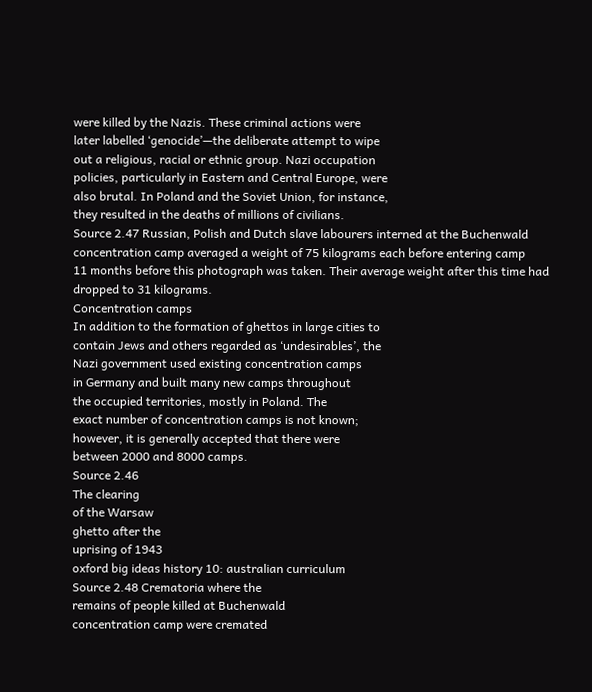were killed by the Nazis. These criminal actions were
later labelled ‘genocide’—the deliberate attempt to wipe
out a religious, racial or ethnic group. Nazi occupation
policies, particularly in Eastern and Central Europe, were
also brutal. In Poland and the Soviet Union, for instance,
they resulted in the deaths of millions of civilians.
Source 2.47 Russian, Polish and Dutch slave labourers interned at the Buchenwald
concentration camp averaged a weight of 75 kilograms each before entering camp
11 months before this photograph was taken. Their average weight after this time had
dropped to 31 kilograms.
Concentration camps
In addition to the formation of ghettos in large cities to
contain Jews and others regarded as ‘undesirables’, the
Nazi government used existing concentration camps
in Germany and built many new camps throughout
the occupied territories, mostly in Poland. The
exact number of concentration camps is not known;
however, it is generally accepted that there were
between 2000 and 8000 camps.
Source 2.46
The clearing
of the Warsaw
ghetto after the
uprising of 1943
oxford big ideas history 10: australian curriculum
Source 2.48 Crematoria where the
remains of people killed at Buchenwald
concentration camp were cremated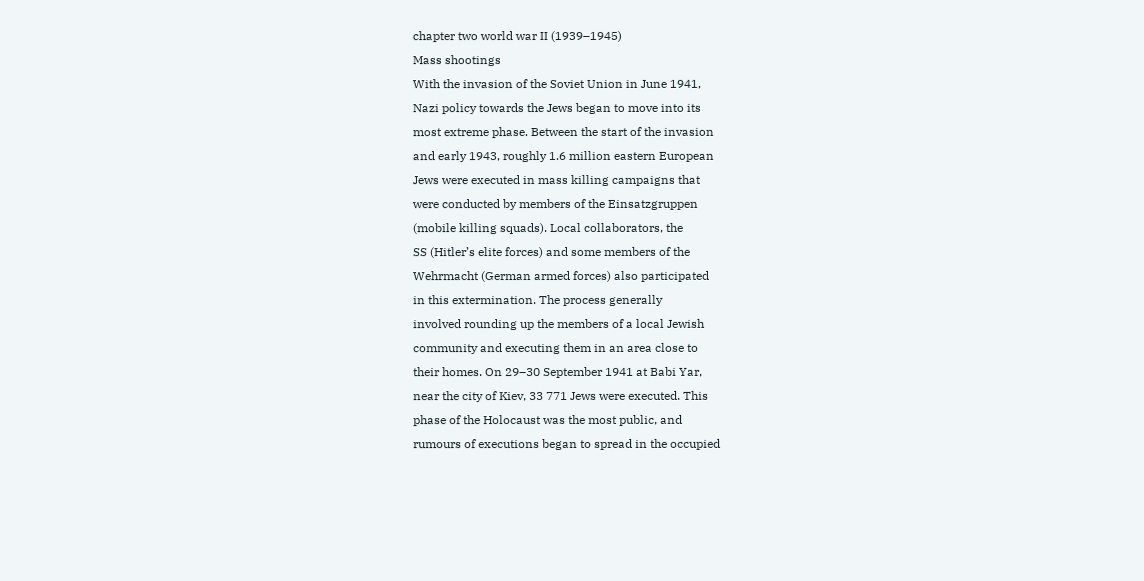chapter two world war II (1939–1945)
Mass shootings
With the invasion of the Soviet Union in June 1941,
Nazi policy towards the Jews began to move into its
most extreme phase. Between the start of the invasion
and early 1943, roughly 1.6 million eastern European
Jews were executed in mass killing campaigns that
were conducted by members of the Einsatzgruppen
(mobile killing squads). Local collaborators, the
SS (Hitler’s elite forces) and some members of the
Wehrmacht (German armed forces) also participated
in this extermination. The process generally
involved rounding up the members of a local Jewish
community and executing them in an area close to
their homes. On 29–30 September 1941 at Babi Yar,
near the city of Kiev, 33 771 Jews were executed. This
phase of the Holocaust was the most public, and
rumours of executions began to spread in the occupied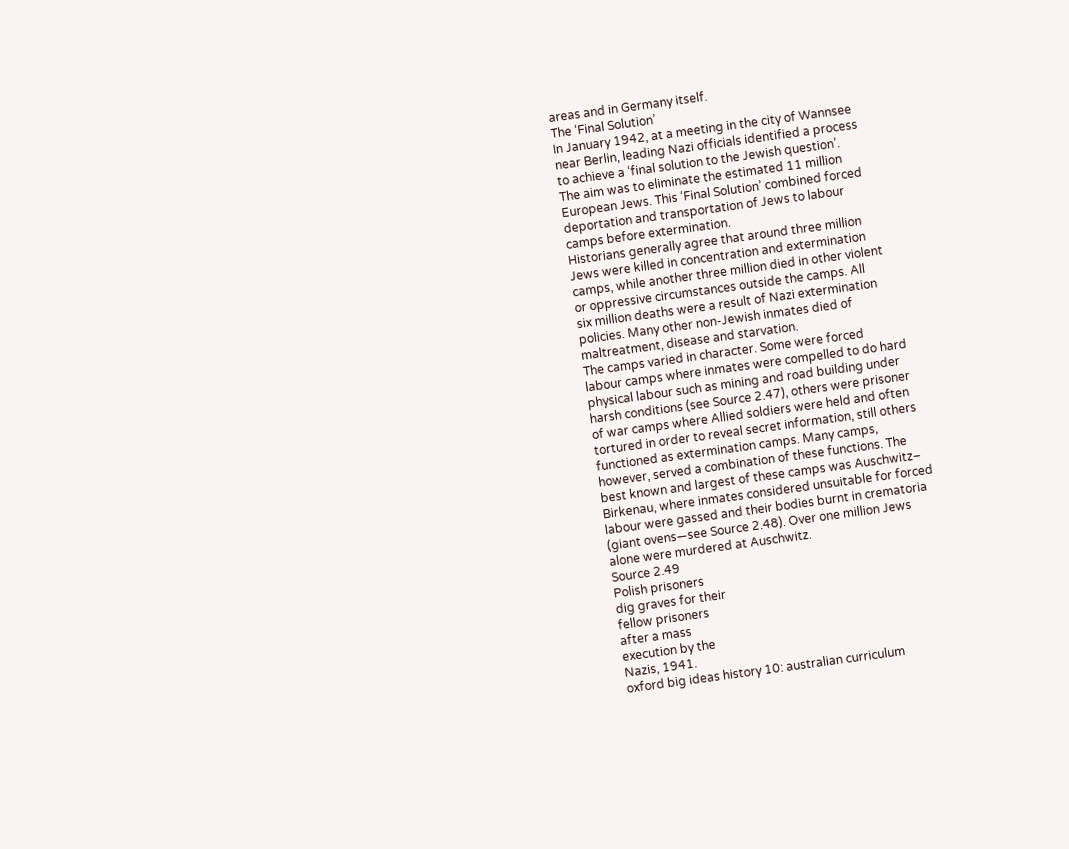areas and in Germany itself.
The ‘Final Solution’
In January 1942, at a meeting in the city of Wannsee
near Berlin, leading Nazi officials identified a process
to achieve a ‘final solution to the Jewish question’.
The aim was to eliminate the estimated 11 million
European Jews. This ‘Final Solution’ combined forced
deportation and transportation of Jews to labour
camps before extermination.
Historians generally agree that around three million
Jews were killed in concentration and extermination
camps, while another three million died in other violent
or oppressive circumstances outside the camps. All
six million deaths were a result of Nazi extermination
policies. Many other non-Jewish inmates died of
maltreatment, disease and starvation.
The camps varied in character. Some were forced
labour camps where inmates were compelled to do hard
physical labour such as mining and road building under
harsh conditions (see Source 2.47), others were prisoner
of war camps where Allied soldiers were held and often
tortured in order to reveal secret information, still others
functioned as extermination camps. Many camps,
however, served a combination of these functions. The
best known and largest of these camps was Auschwitz–
Birkenau, where inmates considered unsuitable for forced
labour were gassed and their bodies burnt in crematoria
(giant ovens—see Source 2.48). Over one million Jews
alone were murdered at Auschwitz.
Source 2.49
Polish prisoners
dig graves for their
fellow prisoners
after a mass
execution by the
Nazis, 1941.
oxford big ideas history 10: australian curriculum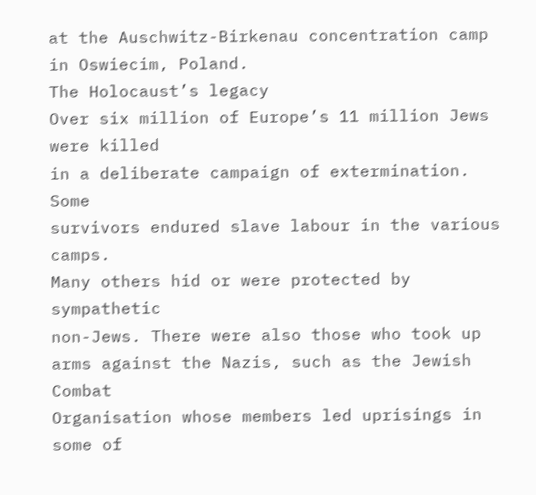at the Auschwitz-Birkenau concentration camp in Oswiecim, Poland.
The Holocaust’s legacy
Over six million of Europe’s 11 million Jews were killed
in a deliberate campaign of extermination. Some
survivors endured slave labour in the various camps.
Many others hid or were protected by sympathetic
non-Jews. There were also those who took up
arms against the Nazis, such as the Jewish Combat
Organisation whose members led uprisings in some of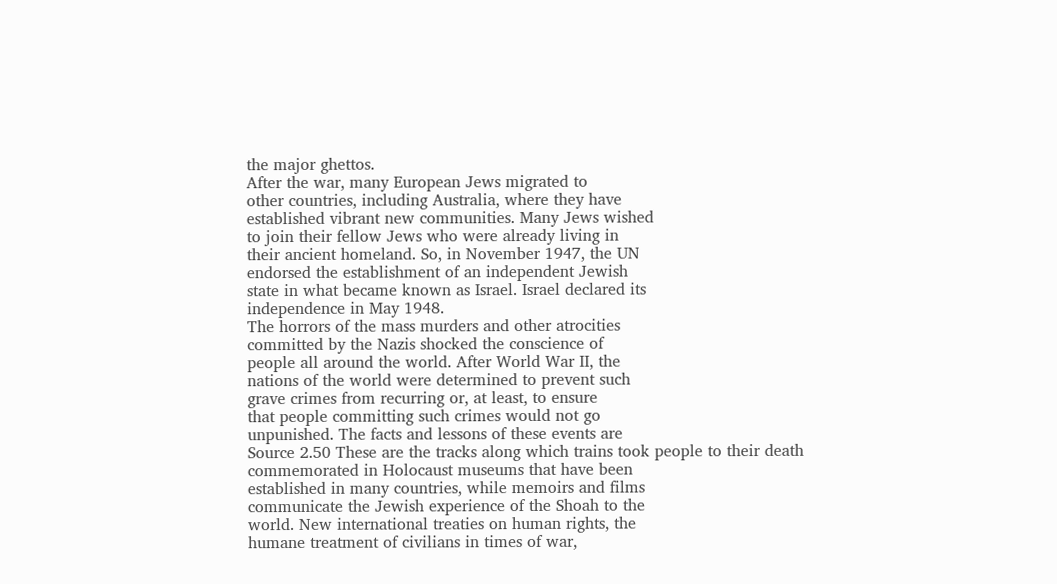the major ghettos.
After the war, many European Jews migrated to
other countries, including Australia, where they have
established vibrant new communities. Many Jews wished
to join their fellow Jews who were already living in
their ancient homeland. So, in November 1947, the UN
endorsed the establishment of an independent Jewish
state in what became known as Israel. Israel declared its
independence in May 1948.
The horrors of the mass murders and other atrocities
committed by the Nazis shocked the conscience of
people all around the world. After World War II, the
nations of the world were determined to prevent such
grave crimes from recurring or, at least, to ensure
that people committing such crimes would not go
unpunished. The facts and lessons of these events are
Source 2.50 These are the tracks along which trains took people to their death
commemorated in Holocaust museums that have been
established in many countries, while memoirs and films
communicate the Jewish experience of the Shoah to the
world. New international treaties on human rights, the
humane treatment of civilians in times of war,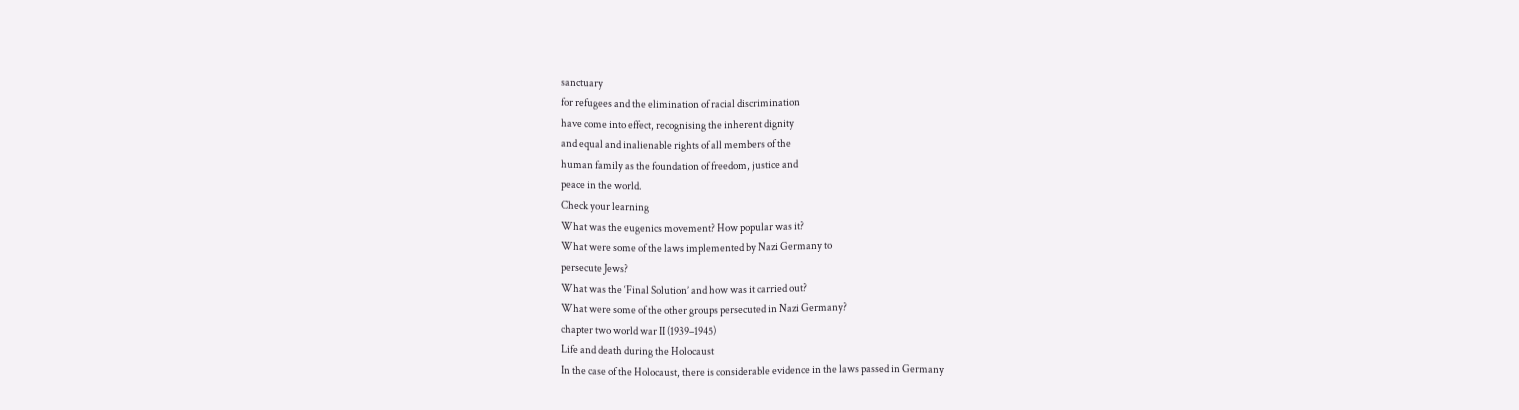sanctuary
for refugees and the elimination of racial discrimination
have come into effect, recognising the inherent dignity
and equal and inalienable rights of all members of the
human family as the foundation of freedom, justice and
peace in the world.
Check your learning
What was the eugenics movement? How popular was it?
What were some of the laws implemented by Nazi Germany to
persecute Jews?
What was the ‘Final Solution’ and how was it carried out?
What were some of the other groups persecuted in Nazi Germany?
chapter two world war II (1939–1945)
Life and death during the Holocaust
In the case of the Holocaust, there is considerable evidence in the laws passed in Germany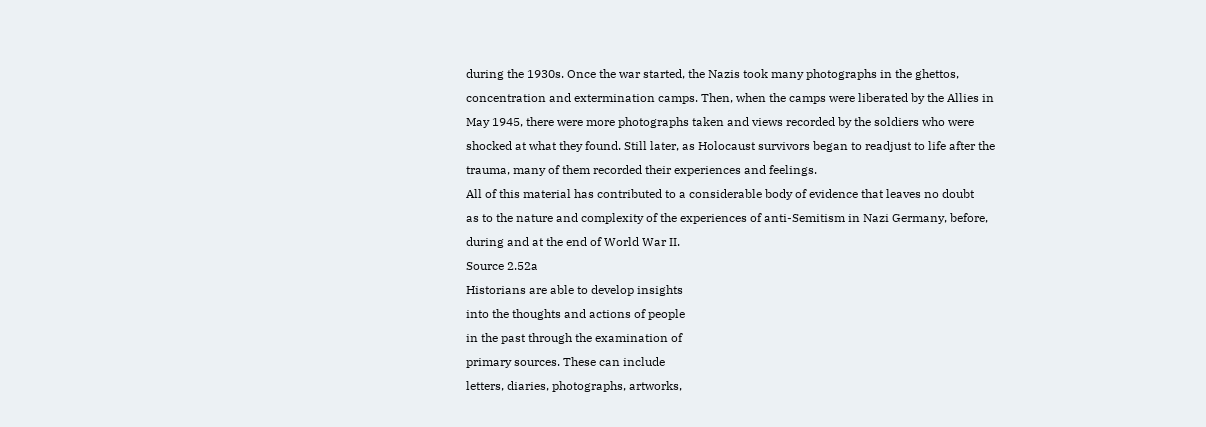during the 1930s. Once the war started, the Nazis took many photographs in the ghettos,
concentration and extermination camps. Then, when the camps were liberated by the Allies in
May 1945, there were more photographs taken and views recorded by the soldiers who were
shocked at what they found. Still later, as Holocaust survivors began to readjust to life after the
trauma, many of them recorded their experiences and feelings.
All of this material has contributed to a considerable body of evidence that leaves no doubt
as to the nature and complexity of the experiences of anti-Semitism in Nazi Germany, before,
during and at the end of World War II.
Source 2.52a
Historians are able to develop insights
into the thoughts and actions of people
in the past through the examination of
primary sources. These can include
letters, diaries, photographs, artworks,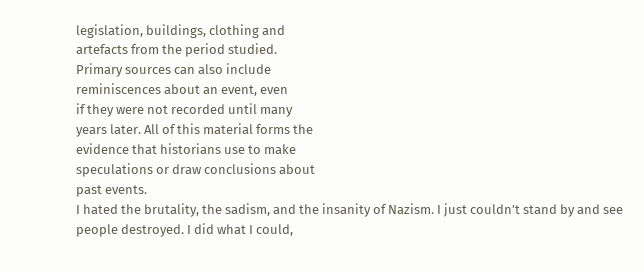legislation, buildings, clothing and
artefacts from the period studied.
Primary sources can also include
reminiscences about an event, even
if they were not recorded until many
years later. All of this material forms the
evidence that historians use to make
speculations or draw conclusions about
past events.
I hated the brutality, the sadism, and the insanity of Nazism. I just couldn’t stand by and see
people destroyed. I did what I could,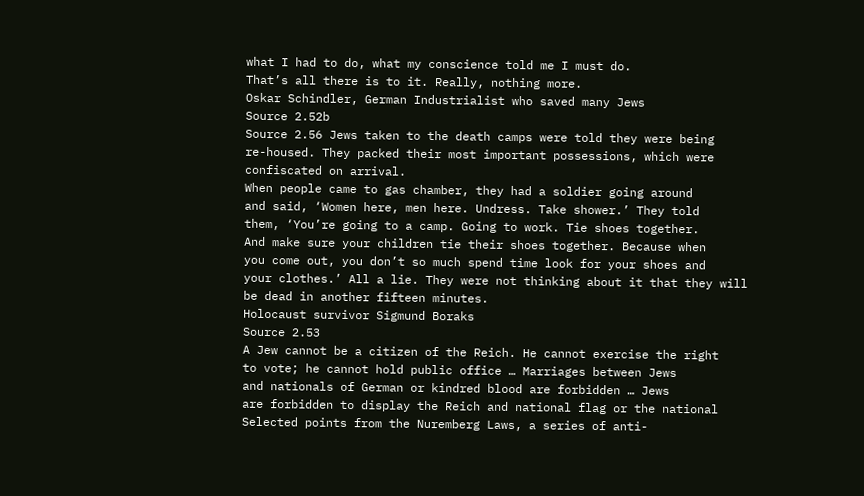what I had to do, what my conscience told me I must do.
That’s all there is to it. Really, nothing more.
Oskar Schindler, German Industrialist who saved many Jews
Source 2.52b
Source 2.56 Jews taken to the death camps were told they were being
re-housed. They packed their most important possessions, which were
confiscated on arrival.
When people came to gas chamber, they had a soldier going around
and said, ‘Women here, men here. Undress. Take shower.’ They told
them, ‘You’re going to a camp. Going to work. Tie shoes together.
And make sure your children tie their shoes together. Because when
you come out, you don’t so much spend time look for your shoes and
your clothes.’ All a lie. They were not thinking about it that they will
be dead in another fifteen minutes.
Holocaust survivor Sigmund Boraks
Source 2.53
A Jew cannot be a citizen of the Reich. He cannot exercise the right
to vote; he cannot hold public office … Marriages between Jews
and nationals of German or kindred blood are forbidden … Jews
are forbidden to display the Reich and national flag or the national
Selected points from the Nuremberg Laws, a series of anti-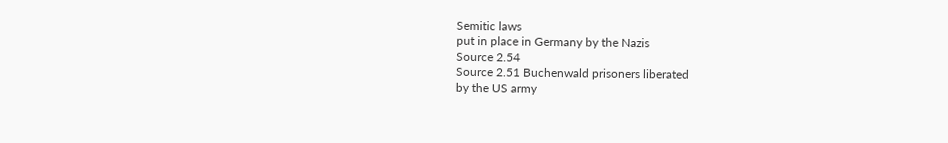Semitic laws
put in place in Germany by the Nazis
Source 2.54
Source 2.51 Buchenwald prisoners liberated
by the US army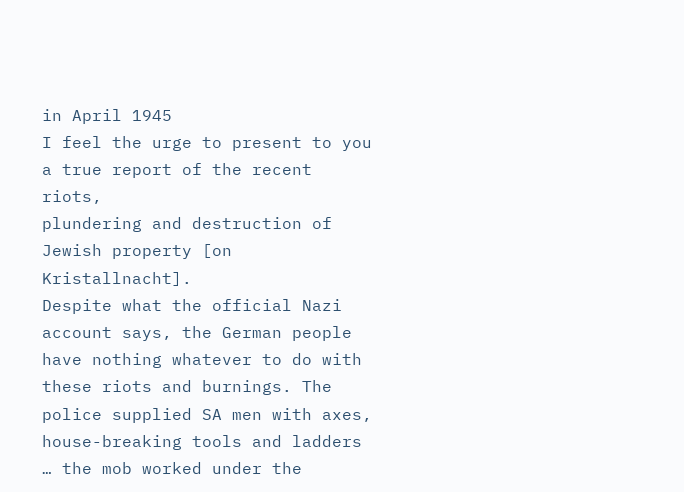in April 1945
I feel the urge to present to you a true report of the recent riots,
plundering and destruction of Jewish property [on Kristallnacht].
Despite what the official Nazi account says, the German people
have nothing whatever to do with these riots and burnings. The
police supplied SA men with axes, house-breaking tools and ladders
… the mob worked under the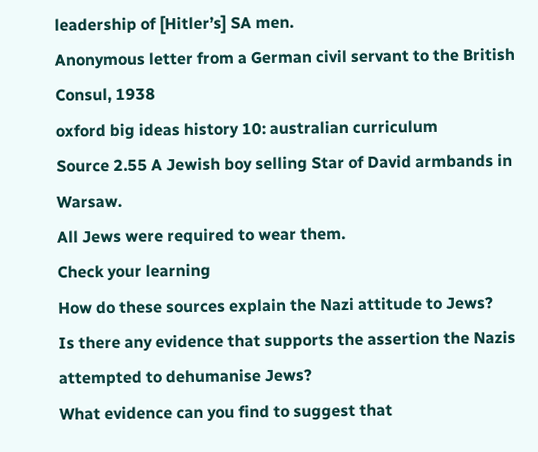leadership of [Hitler’s] SA men.
Anonymous letter from a German civil servant to the British Consul, 1938
oxford big ideas history 10: australian curriculum
Source 2.55 A Jewish boy selling Star of David armbands in Warsaw.
All Jews were required to wear them.
Check your learning
How do these sources explain the Nazi attitude to Jews?
Is there any evidence that supports the assertion the Nazis
attempted to dehumanise Jews?
What evidence can you find to suggest that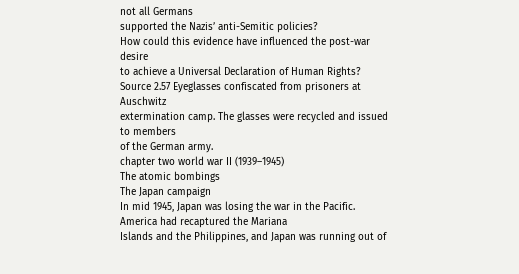not all Germans
supported the Nazis’ anti-Semitic policies?
How could this evidence have influenced the post-war desire
to achieve a Universal Declaration of Human Rights?
Source 2.57 Eyeglasses confiscated from prisoners at Auschwitz
extermination camp. The glasses were recycled and issued to members
of the German army.
chapter two world war II (1939–1945)
The atomic bombings
The Japan campaign
In mid 1945, Japan was losing the war in the Pacific. America had recaptured the Mariana
Islands and the Philippines, and Japan was running out of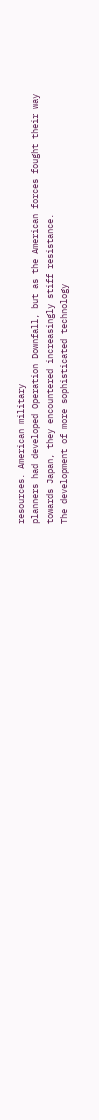resources. American military
planners had developed Operation Downfall, but as the American forces fought their way
towards Japan, they encountered increasingly stiff resistance.
The development of more sophisticated technology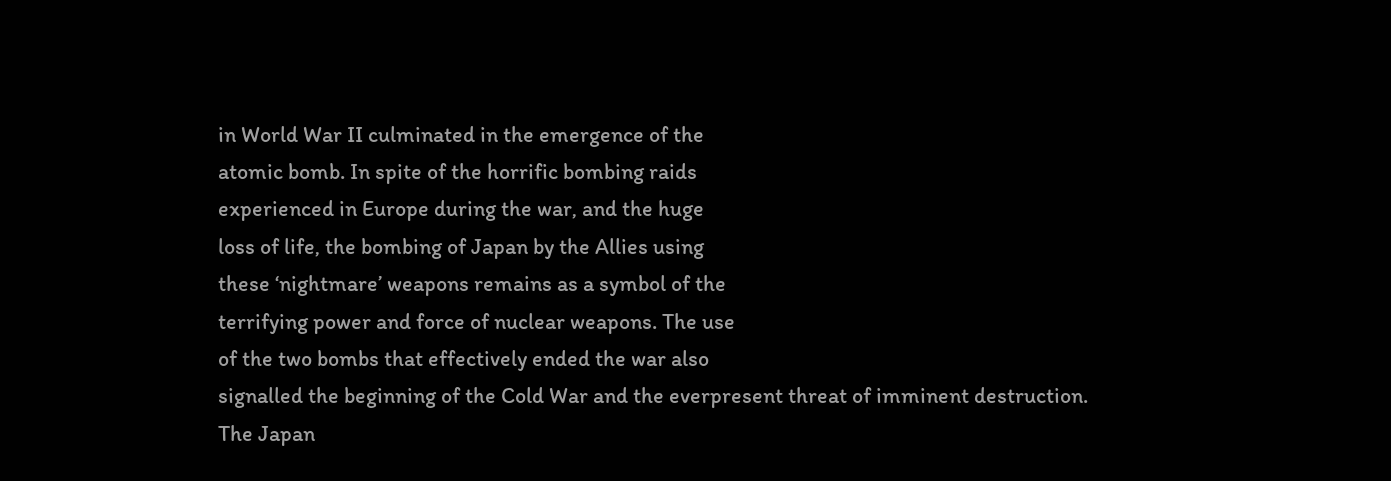in World War II culminated in the emergence of the
atomic bomb. In spite of the horrific bombing raids
experienced in Europe during the war, and the huge
loss of life, the bombing of Japan by the Allies using
these ‘nightmare’ weapons remains as a symbol of the
terrifying power and force of nuclear weapons. The use
of the two bombs that effectively ended the war also
signalled the beginning of the Cold War and the everpresent threat of imminent destruction.
The Japan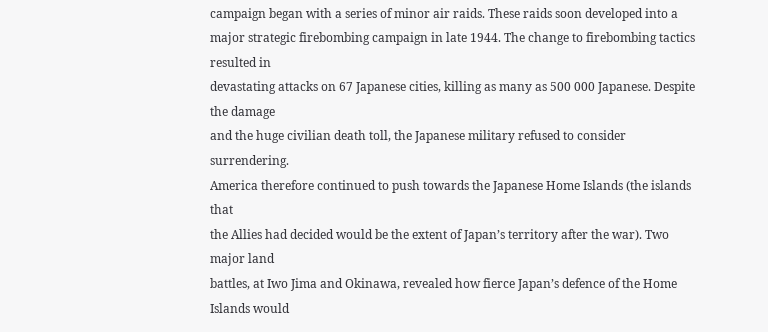campaign began with a series of minor air raids. These raids soon developed into a
major strategic firebombing campaign in late 1944. The change to firebombing tactics resulted in
devastating attacks on 67 Japanese cities, killing as many as 500 000 Japanese. Despite the damage
and the huge civilian death toll, the Japanese military refused to consider surrendering.
America therefore continued to push towards the Japanese Home Islands (the islands that
the Allies had decided would be the extent of Japan’s territory after the war). Two major land
battles, at Iwo Jima and Okinawa, revealed how fierce Japan’s defence of the Home Islands would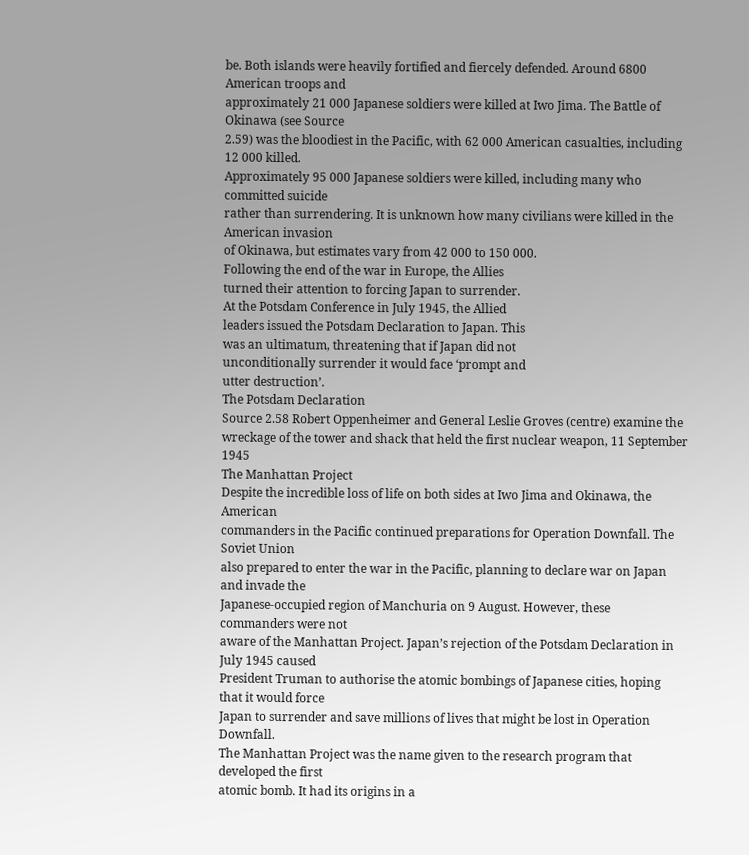be. Both islands were heavily fortified and fiercely defended. Around 6800 American troops and
approximately 21 000 Japanese soldiers were killed at Iwo Jima. The Battle of Okinawa (see Source
2.59) was the bloodiest in the Pacific, with 62 000 American casualties, including 12 000 killed.
Approximately 95 000 Japanese soldiers were killed, including many who committed suicide
rather than surrendering. It is unknown how many civilians were killed in the American invasion
of Okinawa, but estimates vary from 42 000 to 150 000.
Following the end of the war in Europe, the Allies
turned their attention to forcing Japan to surrender.
At the Potsdam Conference in July 1945, the Allied
leaders issued the Potsdam Declaration to Japan. This
was an ultimatum, threatening that if Japan did not
unconditionally surrender it would face ‘prompt and
utter destruction’.
The Potsdam Declaration
Source 2.58 Robert Oppenheimer and General Leslie Groves (centre) examine the
wreckage of the tower and shack that held the first nuclear weapon, 11 September 1945
The Manhattan Project
Despite the incredible loss of life on both sides at Iwo Jima and Okinawa, the American
commanders in the Pacific continued preparations for Operation Downfall. The Soviet Union
also prepared to enter the war in the Pacific, planning to declare war on Japan and invade the
Japanese-occupied region of Manchuria on 9 August. However, these commanders were not
aware of the Manhattan Project. Japan’s rejection of the Potsdam Declaration in July 1945 caused
President Truman to authorise the atomic bombings of Japanese cities, hoping that it would force
Japan to surrender and save millions of lives that might be lost in Operation Downfall.
The Manhattan Project was the name given to the research program that developed the first
atomic bomb. It had its origins in a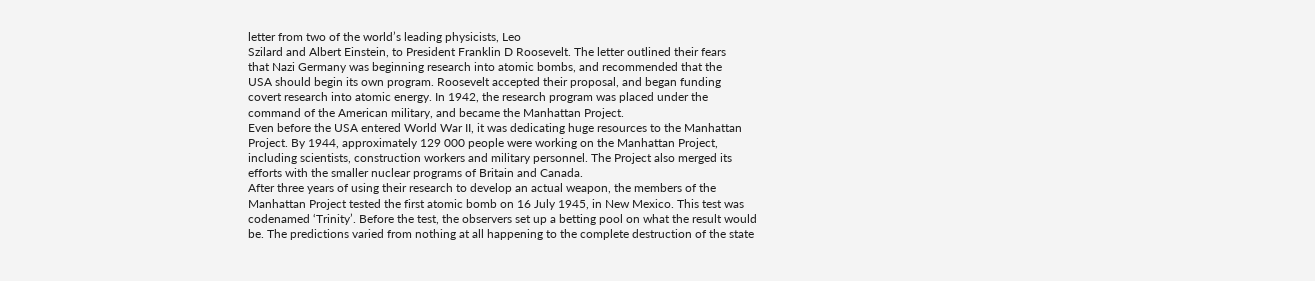letter from two of the world’s leading physicists, Leo
Szilard and Albert Einstein, to President Franklin D Roosevelt. The letter outlined their fears
that Nazi Germany was beginning research into atomic bombs, and recommended that the
USA should begin its own program. Roosevelt accepted their proposal, and began funding
covert research into atomic energy. In 1942, the research program was placed under the
command of the American military, and became the Manhattan Project.
Even before the USA entered World War II, it was dedicating huge resources to the Manhattan
Project. By 1944, approximately 129 000 people were working on the Manhattan Project,
including scientists, construction workers and military personnel. The Project also merged its
efforts with the smaller nuclear programs of Britain and Canada.
After three years of using their research to develop an actual weapon, the members of the
Manhattan Project tested the first atomic bomb on 16 July 1945, in New Mexico. This test was
codenamed ‘Trinity’. Before the test, the observers set up a betting pool on what the result would
be. The predictions varied from nothing at all happening to the complete destruction of the state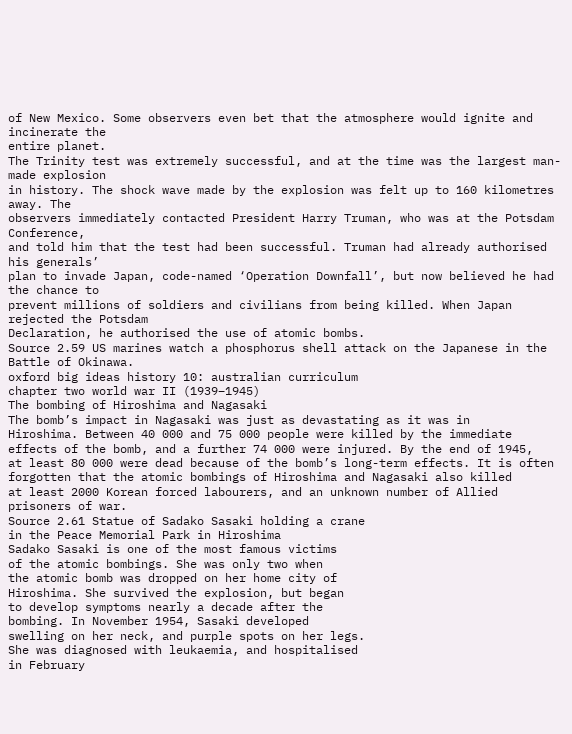of New Mexico. Some observers even bet that the atmosphere would ignite and incinerate the
entire planet.
The Trinity test was extremely successful, and at the time was the largest man-made explosion
in history. The shock wave made by the explosion was felt up to 160 kilometres away. The
observers immediately contacted President Harry Truman, who was at the Potsdam Conference,
and told him that the test had been successful. Truman had already authorised his generals’
plan to invade Japan, code-named ‘Operation Downfall’, but now believed he had the chance to
prevent millions of soldiers and civilians from being killed. When Japan rejected the Potsdam
Declaration, he authorised the use of atomic bombs.
Source 2.59 US marines watch a phosphorus shell attack on the Japanese in the Battle of Okinawa.
oxford big ideas history 10: australian curriculum
chapter two world war II (1939–1945)
The bombing of Hiroshima and Nagasaki
The bomb’s impact in Nagasaki was just as devastating as it was in
Hiroshima. Between 40 000 and 75 000 people were killed by the immediate
effects of the bomb, and a further 74 000 were injured. By the end of 1945,
at least 80 000 were dead because of the bomb’s long-term effects. It is often
forgotten that the atomic bombings of Hiroshima and Nagasaki also killed
at least 2000 Korean forced labourers, and an unknown number of Allied
prisoners of war.
Source 2.61 Statue of Sadako Sasaki holding a crane
in the Peace Memorial Park in Hiroshima
Sadako Sasaki is one of the most famous victims
of the atomic bombings. She was only two when
the atomic bomb was dropped on her home city of
Hiroshima. She survived the explosion, but began
to develop symptoms nearly a decade after the
bombing. In November 1954, Sasaki developed
swelling on her neck, and purple spots on her legs.
She was diagnosed with leukaemia, and hospitalised
in February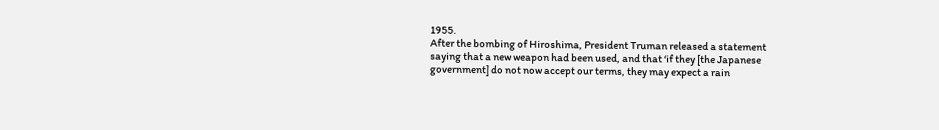1955.
After the bombing of Hiroshima, President Truman released a statement
saying that a new weapon had been used, and that ‘if they [the Japanese
government] do not now accept our terms, they may expect a rain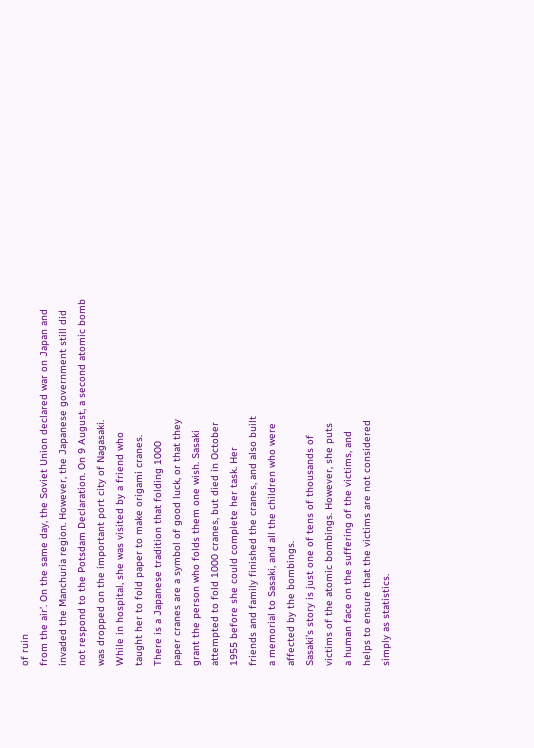of ruin
from the air’. On the same day, the Soviet Union declared war on Japan and
invaded the Manchuria region. However, the Japanese government still did
not respond to the Potsdam Declaration. On 9 August, a second atomic bomb
was dropped on the important port city of Nagasaki.
While in hospital, she was visited by a friend who
taught her to fold paper to make origami cranes.
There is a Japanese tradition that folding 1000
paper cranes are a symbol of good luck, or that they
grant the person who folds them one wish. Sasaki
attempted to fold 1000 cranes, but died in October
1955 before she could complete her task. Her
friends and family finished the cranes, and also built
a memorial to Sasaki, and all the children who were
affected by the bombings.
Sasaki’s story is just one of tens of thousands of
victims of the atomic bombings. However, she puts
a human face on the suffering of the victims, and
helps to ensure that the victims are not considered
simply as statistics.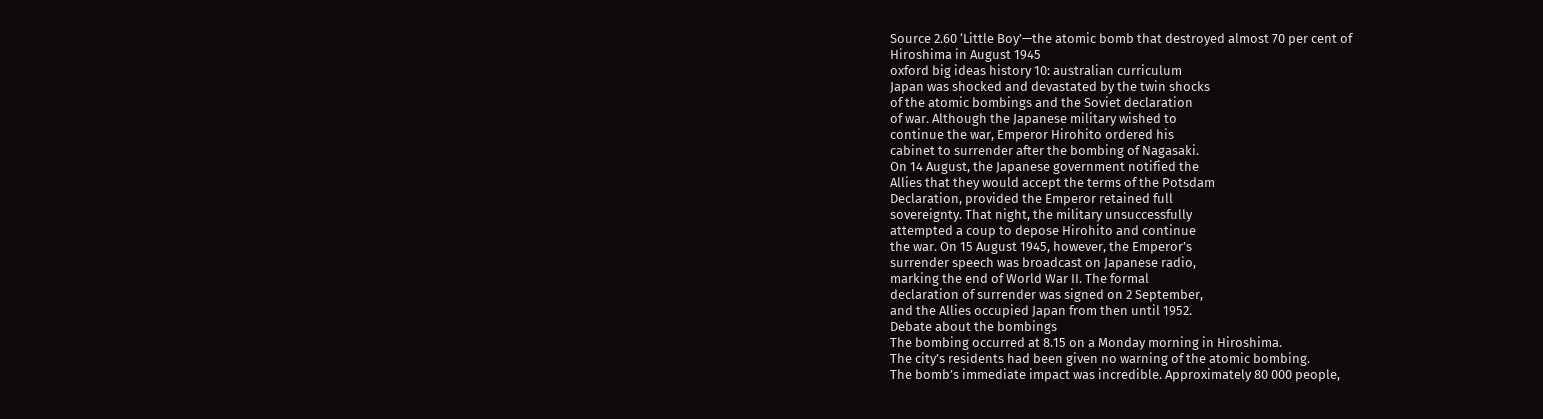Source 2.60 ‘Little Boy’—the atomic bomb that destroyed almost 70 per cent of
Hiroshima in August 1945
oxford big ideas history 10: australian curriculum
Japan was shocked and devastated by the twin shocks
of the atomic bombings and the Soviet declaration
of war. Although the Japanese military wished to
continue the war, Emperor Hirohito ordered his
cabinet to surrender after the bombing of Nagasaki.
On 14 August, the Japanese government notified the
Allies that they would accept the terms of the Potsdam
Declaration, provided the Emperor retained full
sovereignty. That night, the military unsuccessfully
attempted a coup to depose Hirohito and continue
the war. On 15 August 1945, however, the Emperor’s
surrender speech was broadcast on Japanese radio,
marking the end of World War II. The formal
declaration of surrender was signed on 2 September,
and the Allies occupied Japan from then until 1952.
Debate about the bombings
The bombing occurred at 8.15 on a Monday morning in Hiroshima.
The city’s residents had been given no warning of the atomic bombing.
The bomb’s immediate impact was incredible. Approximately 80 000 people,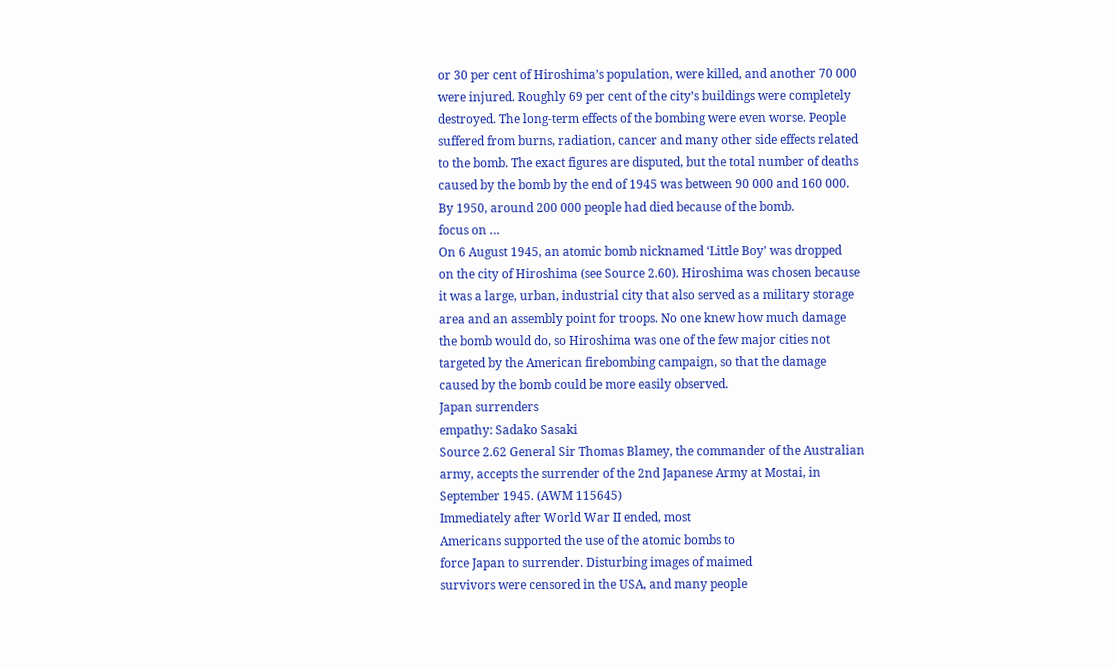or 30 per cent of Hiroshima’s population, were killed, and another 70 000
were injured. Roughly 69 per cent of the city’s buildings were completely
destroyed. The long-term effects of the bombing were even worse. People
suffered from burns, radiation, cancer and many other side effects related
to the bomb. The exact figures are disputed, but the total number of deaths
caused by the bomb by the end of 1945 was between 90 000 and 160 000.
By 1950, around 200 000 people had died because of the bomb.
focus on …
On 6 August 1945, an atomic bomb nicknamed ‘Little Boy’ was dropped
on the city of Hiroshima (see Source 2.60). Hiroshima was chosen because
it was a large, urban, industrial city that also served as a military storage
area and an assembly point for troops. No one knew how much damage
the bomb would do, so Hiroshima was one of the few major cities not
targeted by the American firebombing campaign, so that the damage
caused by the bomb could be more easily observed.
Japan surrenders
empathy: Sadako Sasaki
Source 2.62 General Sir Thomas Blamey, the commander of the Australian
army, accepts the surrender of the 2nd Japanese Army at Mostai, in
September 1945. (AWM 115645)
Immediately after World War II ended, most
Americans supported the use of the atomic bombs to
force Japan to surrender. Disturbing images of maimed
survivors were censored in the USA, and many people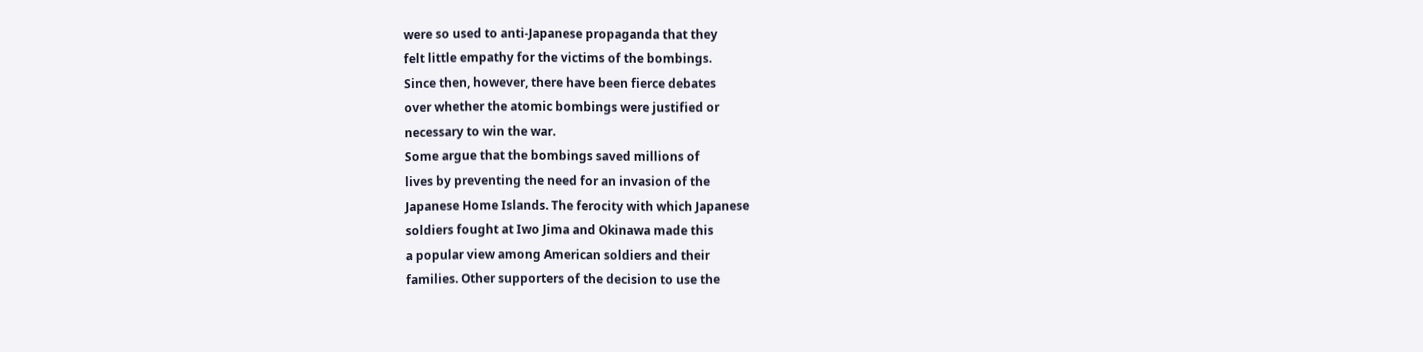were so used to anti-Japanese propaganda that they
felt little empathy for the victims of the bombings.
Since then, however, there have been fierce debates
over whether the atomic bombings were justified or
necessary to win the war.
Some argue that the bombings saved millions of
lives by preventing the need for an invasion of the
Japanese Home Islands. The ferocity with which Japanese
soldiers fought at Iwo Jima and Okinawa made this
a popular view among American soldiers and their
families. Other supporters of the decision to use the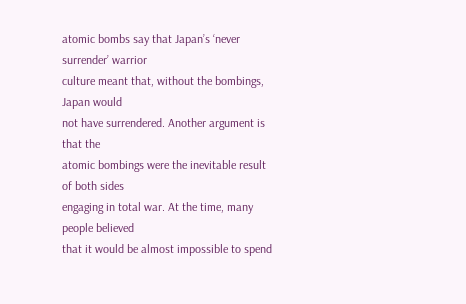atomic bombs say that Japan’s ‘never surrender’ warrior
culture meant that, without the bombings, Japan would
not have surrendered. Another argument is that the
atomic bombings were the inevitable result of both sides
engaging in total war. At the time, many people believed
that it would be almost impossible to spend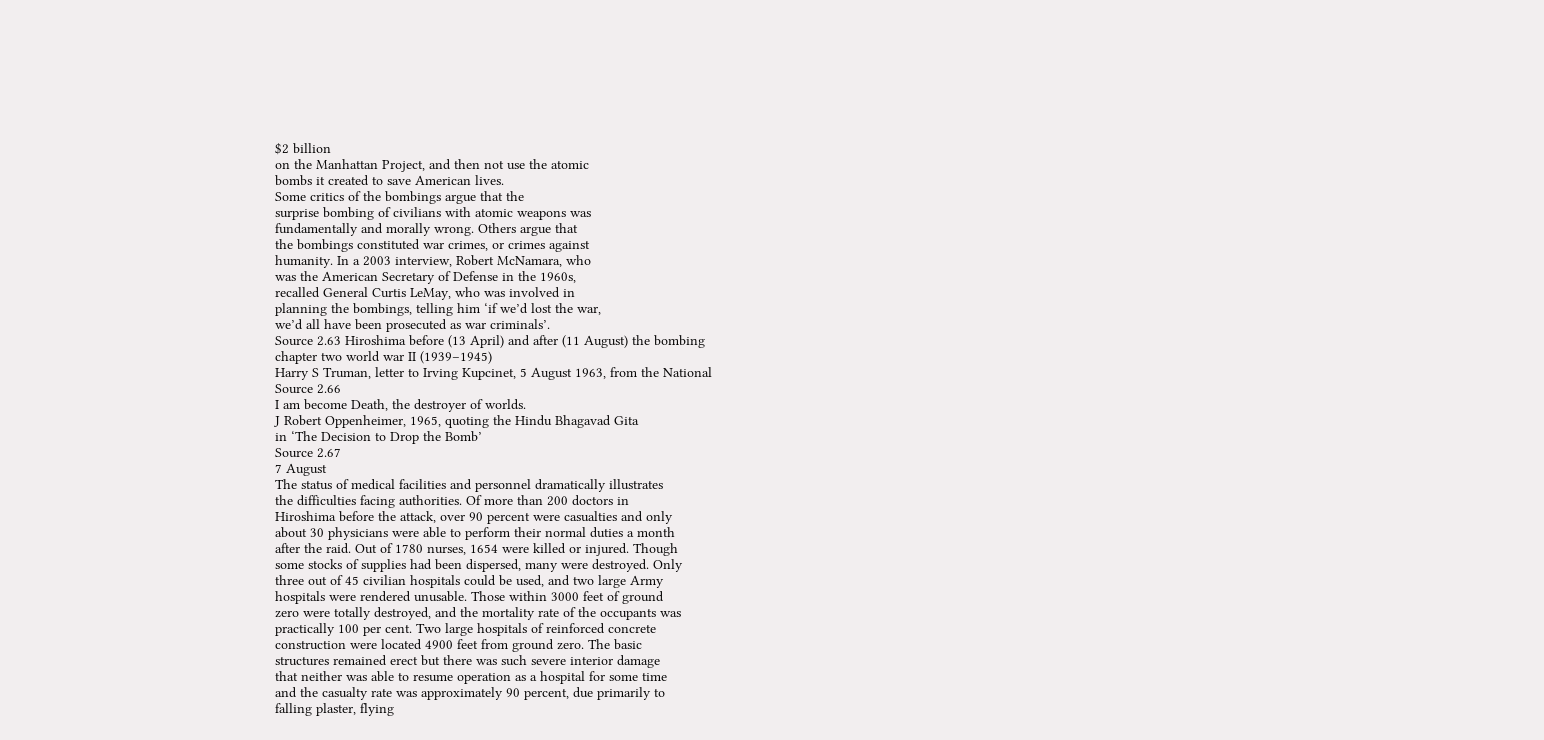$2 billion
on the Manhattan Project, and then not use the atomic
bombs it created to save American lives.
Some critics of the bombings argue that the
surprise bombing of civilians with atomic weapons was
fundamentally and morally wrong. Others argue that
the bombings constituted war crimes, or crimes against
humanity. In a 2003 interview, Robert McNamara, who
was the American Secretary of Defense in the 1960s,
recalled General Curtis LeMay, who was involved in
planning the bombings, telling him ‘if we’d lost the war,
we’d all have been prosecuted as war criminals’.
Source 2.63 Hiroshima before (13 April) and after (11 August) the bombing
chapter two world war II (1939–1945)
Harry S Truman, letter to Irving Kupcinet, 5 August 1963, from the National
Source 2.66
I am become Death, the destroyer of worlds.
J Robert Oppenheimer, 1965, quoting the Hindu Bhagavad Gita
in ‘The Decision to Drop the Bomb’
Source 2.67
7 August
The status of medical facilities and personnel dramatically illustrates
the difficulties facing authorities. Of more than 200 doctors in
Hiroshima before the attack, over 90 percent were casualties and only
about 30 physicians were able to perform their normal duties a month
after the raid. Out of 1780 nurses, 1654 were killed or injured. Though
some stocks of supplies had been dispersed, many were destroyed. Only
three out of 45 civilian hospitals could be used, and two large Army
hospitals were rendered unusable. Those within 3000 feet of ground
zero were totally destroyed, and the mortality rate of the occupants was
practically 100 per cent. Two large hospitals of reinforced concrete
construction were located 4900 feet from ground zero. The basic
structures remained erect but there was such severe interior damage
that neither was able to resume operation as a hospital for some time
and the casualty rate was approximately 90 percent, due primarily to
falling plaster, flying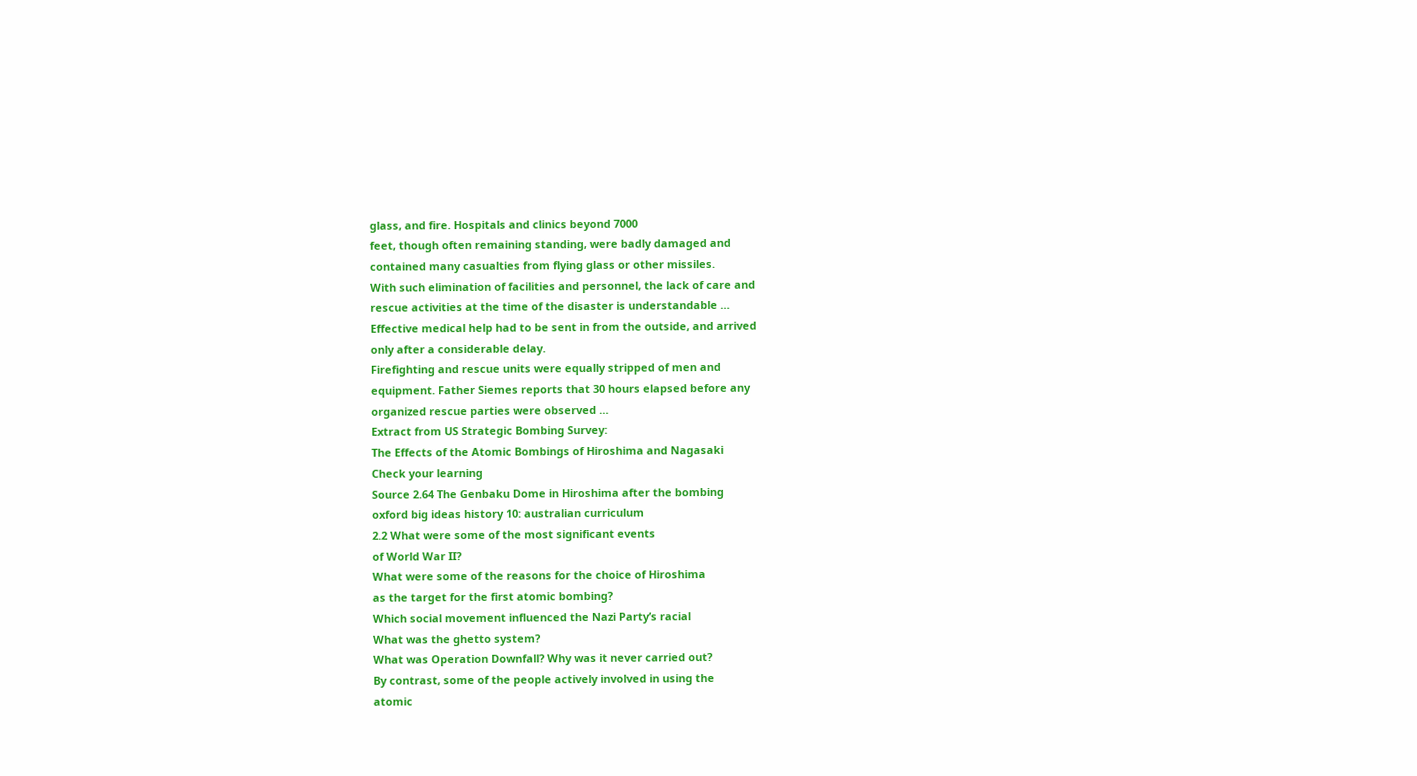glass, and fire. Hospitals and clinics beyond 7000
feet, though often remaining standing, were badly damaged and
contained many casualties from flying glass or other missiles.
With such elimination of facilities and personnel, the lack of care and
rescue activities at the time of the disaster is understandable …
Effective medical help had to be sent in from the outside, and arrived
only after a considerable delay.
Firefighting and rescue units were equally stripped of men and
equipment. Father Siemes reports that 30 hours elapsed before any
organized rescue parties were observed …
Extract from US Strategic Bombing Survey:
The Effects of the Atomic Bombings of Hiroshima and Nagasaki
Check your learning
Source 2.64 The Genbaku Dome in Hiroshima after the bombing
oxford big ideas history 10: australian curriculum
2.2 What were some of the most significant events
of World War II?
What were some of the reasons for the choice of Hiroshima
as the target for the first atomic bombing?
Which social movement influenced the Nazi Party’s racial
What was the ghetto system?
What was Operation Downfall? Why was it never carried out?
By contrast, some of the people actively involved in using the
atomic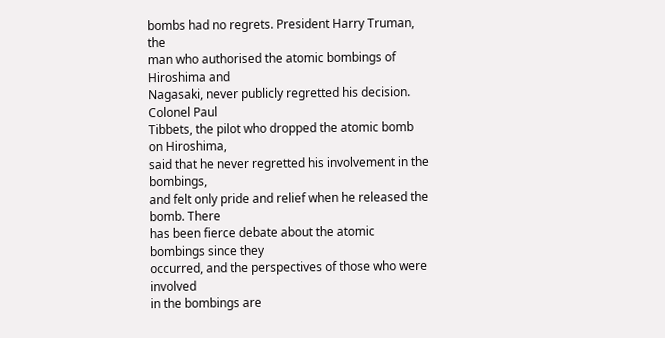bombs had no regrets. President Harry Truman, the
man who authorised the atomic bombings of Hiroshima and
Nagasaki, never publicly regretted his decision. Colonel Paul
Tibbets, the pilot who dropped the atomic bomb on Hiroshima,
said that he never regretted his involvement in the bombings,
and felt only pride and relief when he released the bomb. There
has been fierce debate about the atomic bombings since they
occurred, and the perspectives of those who were involved
in the bombings are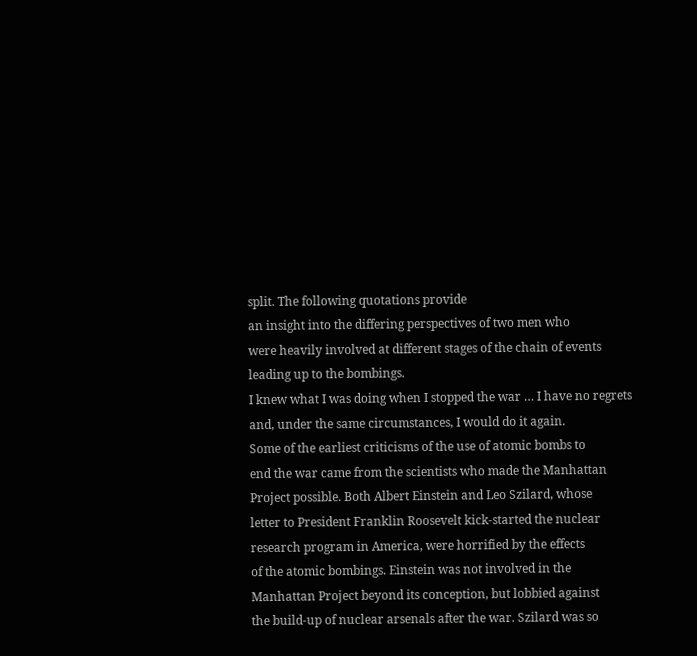split. The following quotations provide
an insight into the differing perspectives of two men who
were heavily involved at different stages of the chain of events
leading up to the bombings.
I knew what I was doing when I stopped the war … I have no regrets
and, under the same circumstances, I would do it again.
Some of the earliest criticisms of the use of atomic bombs to
end the war came from the scientists who made the Manhattan
Project possible. Both Albert Einstein and Leo Szilard, whose
letter to President Franklin Roosevelt kick-started the nuclear
research program in America, were horrified by the effects
of the atomic bombings. Einstein was not involved in the
Manhattan Project beyond its conception, but lobbied against
the build-up of nuclear arsenals after the war. Szilard was so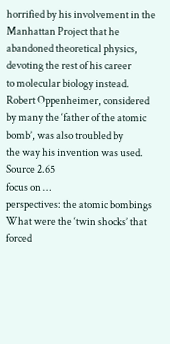horrified by his involvement in the Manhattan Project that he
abandoned theoretical physics, devoting the rest of his career
to molecular biology instead. Robert Oppenheimer, considered
by many the ‘father of the atomic bomb’, was also troubled by
the way his invention was used.
Source 2.65
focus on …
perspectives: the atomic bombings
What were the ‘twin shocks’ that forced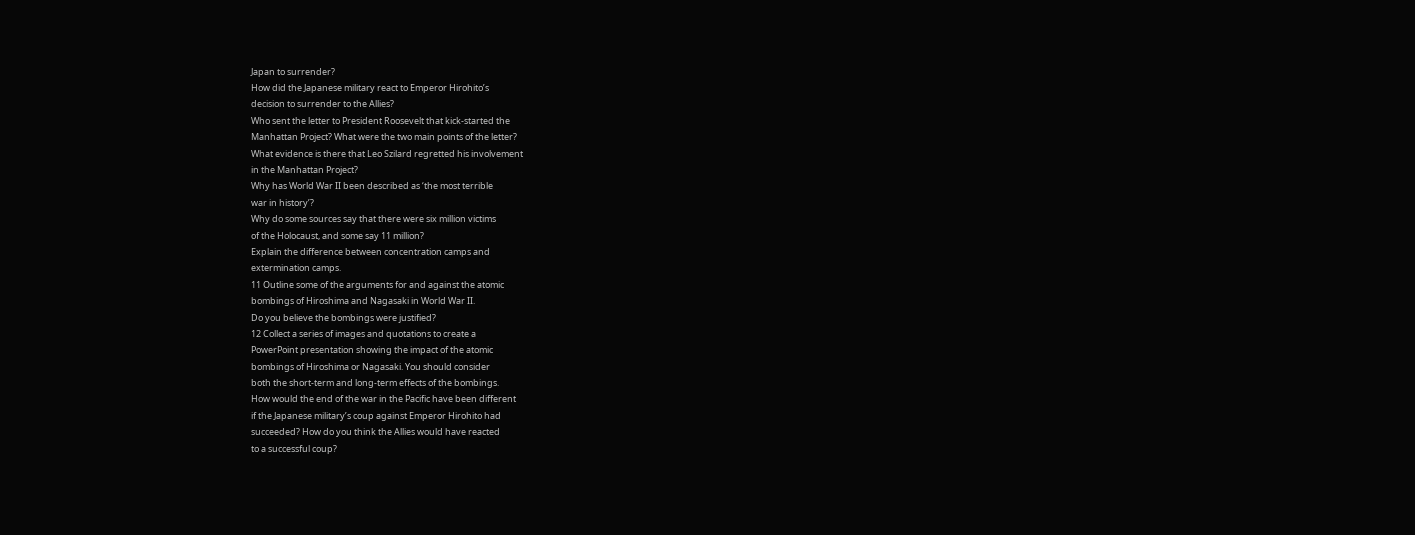Japan to surrender?
How did the Japanese military react to Emperor Hirohito’s
decision to surrender to the Allies?
Who sent the letter to President Roosevelt that kick-started the
Manhattan Project? What were the two main points of the letter?
What evidence is there that Leo Szilard regretted his involvement
in the Manhattan Project?
Why has World War II been described as ‘the most terrible
war in history’?
Why do some sources say that there were six million victims
of the Holocaust, and some say 11 million?
Explain the difference between concentration camps and
extermination camps.
11 Outline some of the arguments for and against the atomic
bombings of Hiroshima and Nagasaki in World War II.
Do you believe the bombings were justified?
12 Collect a series of images and quotations to create a
PowerPoint presentation showing the impact of the atomic
bombings of Hiroshima or Nagasaki. You should consider
both the short-term and long-term effects of the bombings.
How would the end of the war in the Pacific have been different
if the Japanese military’s coup against Emperor Hirohito had
succeeded? How do you think the Allies would have reacted
to a successful coup?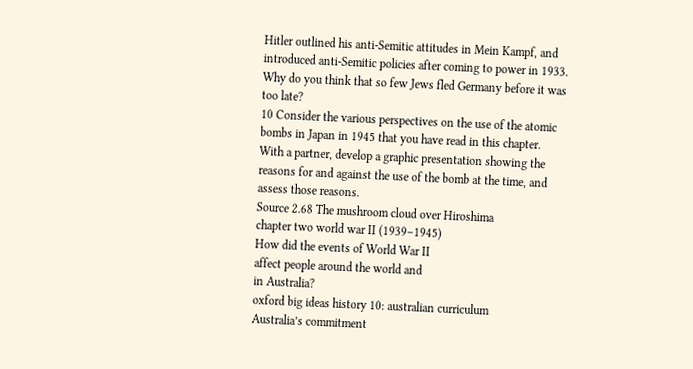Hitler outlined his anti-Semitic attitudes in Mein Kampf, and
introduced anti-Semitic policies after coming to power in 1933.
Why do you think that so few Jews fled Germany before it was
too late?
10 Consider the various perspectives on the use of the atomic
bombs in Japan in 1945 that you have read in this chapter.
With a partner, develop a graphic presentation showing the
reasons for and against the use of the bomb at the time, and
assess those reasons.
Source 2.68 The mushroom cloud over Hiroshima
chapter two world war II (1939–1945)
How did the events of World War II
affect people around the world and
in Australia?
oxford big ideas history 10: australian curriculum
Australia’s commitment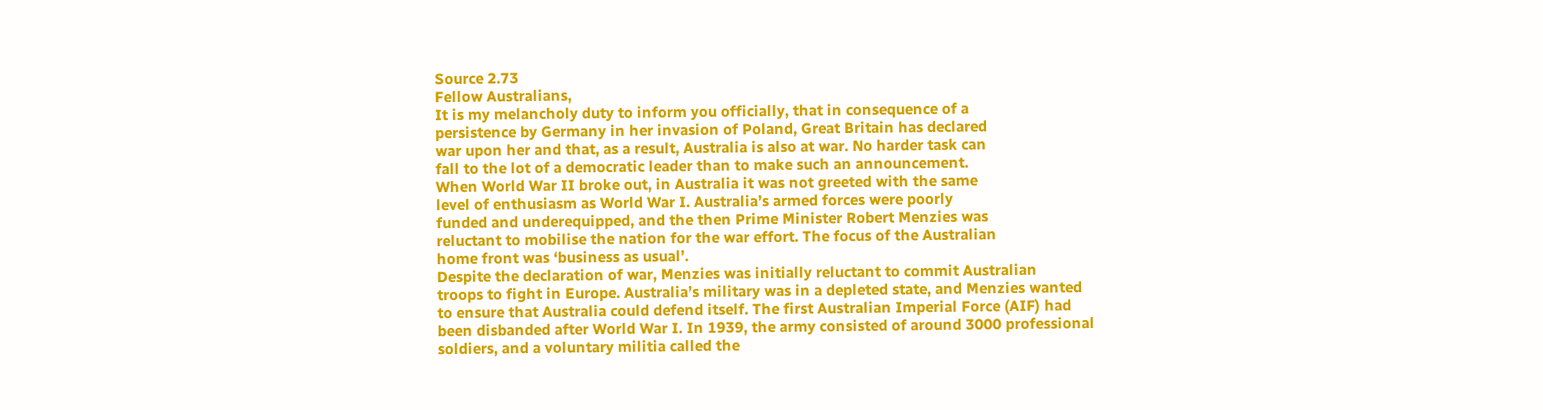Source 2.73
Fellow Australians,
It is my melancholy duty to inform you officially, that in consequence of a
persistence by Germany in her invasion of Poland, Great Britain has declared
war upon her and that, as a result, Australia is also at war. No harder task can
fall to the lot of a democratic leader than to make such an announcement.
When World War II broke out, in Australia it was not greeted with the same
level of enthusiasm as World War I. Australia’s armed forces were poorly
funded and underequipped, and the then Prime Minister Robert Menzies was
reluctant to mobilise the nation for the war effort. The focus of the Australian
home front was ‘business as usual’.
Despite the declaration of war, Menzies was initially reluctant to commit Australian
troops to fight in Europe. Australia’s military was in a depleted state, and Menzies wanted
to ensure that Australia could defend itself. The first Australian Imperial Force (AIF) had
been disbanded after World War I. In 1939, the army consisted of around 3000 professional
soldiers, and a voluntary militia called the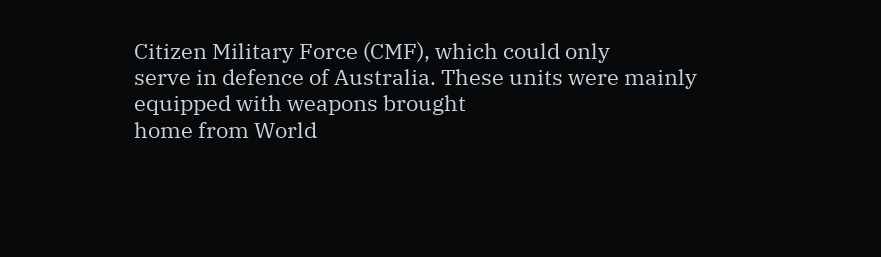Citizen Military Force (CMF), which could only
serve in defence of Australia. These units were mainly equipped with weapons brought
home from World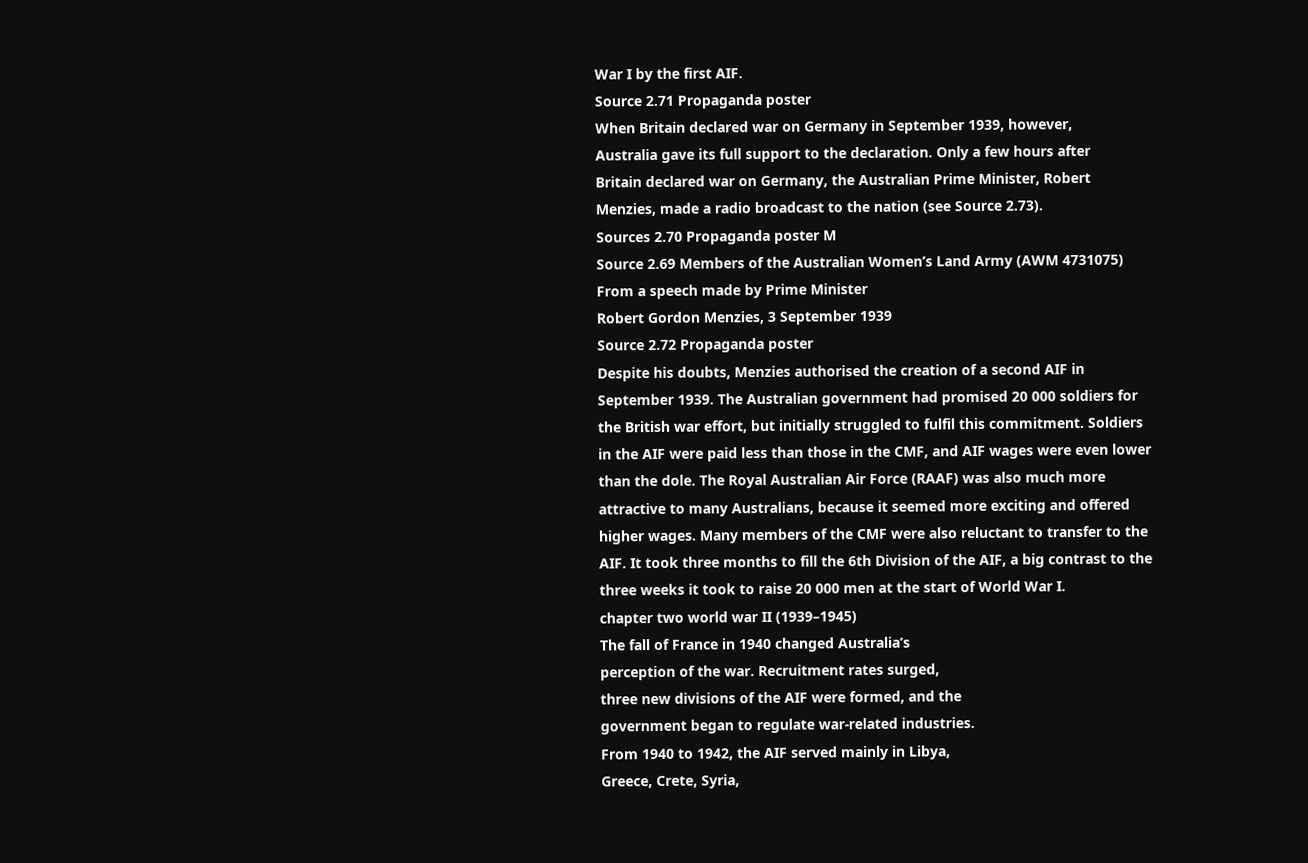War I by the first AIF.
Source 2.71 Propaganda poster
When Britain declared war on Germany in September 1939, however,
Australia gave its full support to the declaration. Only a few hours after
Britain declared war on Germany, the Australian Prime Minister, Robert
Menzies, made a radio broadcast to the nation (see Source 2.73).
Sources 2.70 Propaganda poster M
Source 2.69 Members of the Australian Women’s Land Army (AWM 4731075)
From a speech made by Prime Minister
Robert Gordon Menzies, 3 September 1939
Source 2.72 Propaganda poster
Despite his doubts, Menzies authorised the creation of a second AIF in
September 1939. The Australian government had promised 20 000 soldiers for
the British war effort, but initially struggled to fulfil this commitment. Soldiers
in the AIF were paid less than those in the CMF, and AIF wages were even lower
than the dole. The Royal Australian Air Force (RAAF) was also much more
attractive to many Australians, because it seemed more exciting and offered
higher wages. Many members of the CMF were also reluctant to transfer to the
AIF. It took three months to fill the 6th Division of the AIF, a big contrast to the
three weeks it took to raise 20 000 men at the start of World War I.
chapter two world war II (1939–1945)
The fall of France in 1940 changed Australia’s
perception of the war. Recruitment rates surged,
three new divisions of the AIF were formed, and the
government began to regulate war-related industries.
From 1940 to 1942, the AIF served mainly in Libya,
Greece, Crete, Syria,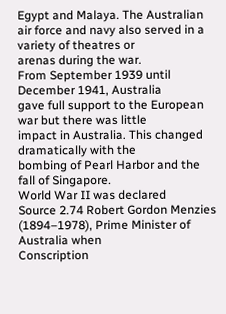Egypt and Malaya. The Australian
air force and navy also served in a variety of theatres or
arenas during the war.
From September 1939 until December 1941, Australia
gave full support to the European war but there was little
impact in Australia. This changed dramatically with the
bombing of Pearl Harbor and the fall of Singapore.
World War II was declared
Source 2.74 Robert Gordon Menzies (1894–1978), Prime Minister of Australia when
Conscription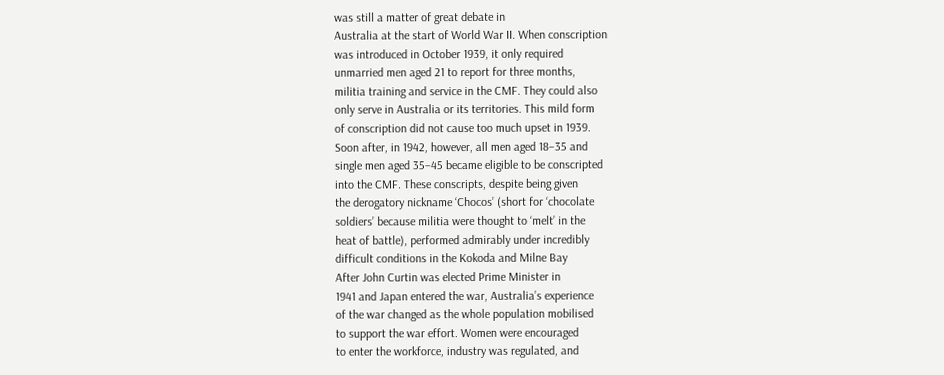was still a matter of great debate in
Australia at the start of World War II. When conscription
was introduced in October 1939, it only required
unmarried men aged 21 to report for three months,
militia training and service in the CMF. They could also
only serve in Australia or its territories. This mild form
of conscription did not cause too much upset in 1939.
Soon after, in 1942, however, all men aged 18–35 and
single men aged 35–45 became eligible to be conscripted
into the CMF. These conscripts, despite being given
the derogatory nickname ‘Chocos’ (short for ‘chocolate
soldiers’ because militia were thought to ‘melt’ in the
heat of battle), performed admirably under incredibly
difficult conditions in the Kokoda and Milne Bay
After John Curtin was elected Prime Minister in
1941 and Japan entered the war, Australia’s experience
of the war changed as the whole population mobilised
to support the war effort. Women were encouraged
to enter the workforce, industry was regulated, and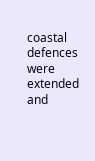coastal defences were extended and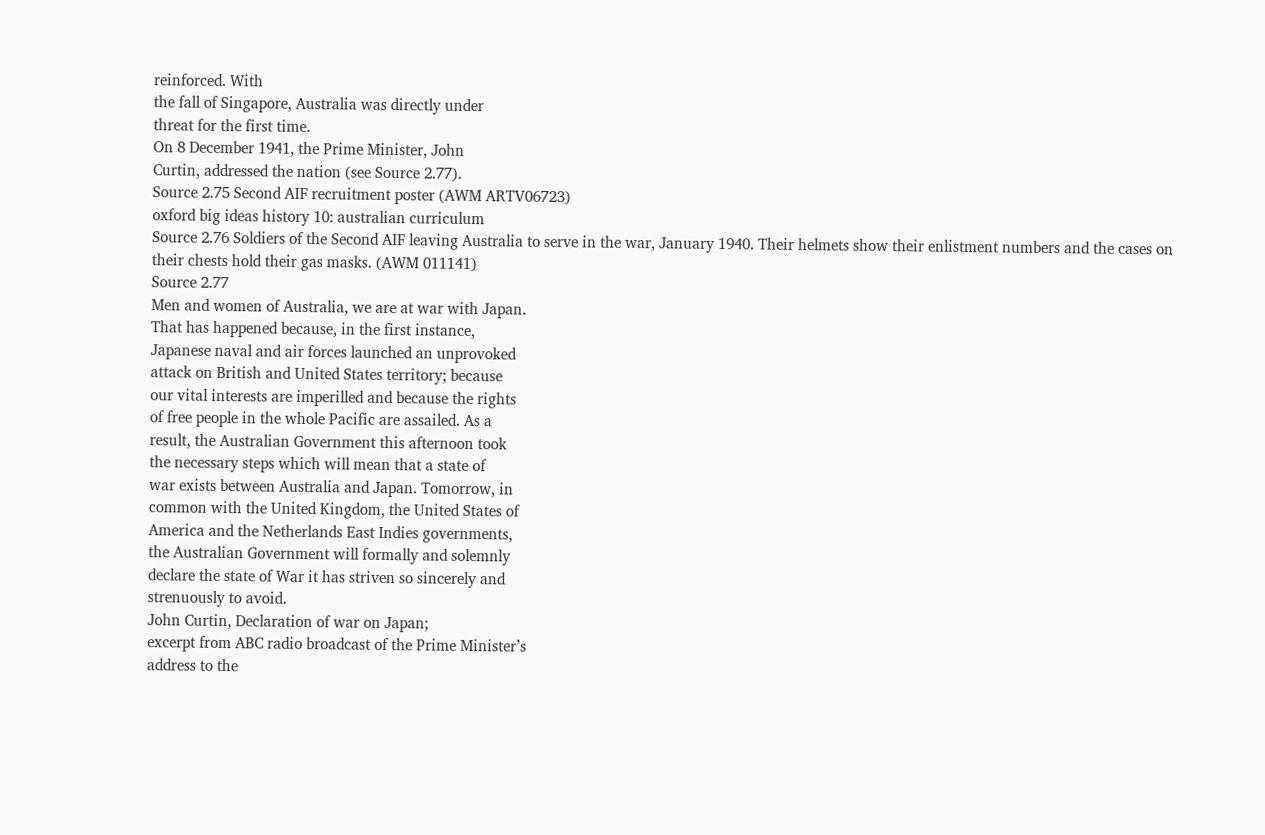reinforced. With
the fall of Singapore, Australia was directly under
threat for the first time.
On 8 December 1941, the Prime Minister, John
Curtin, addressed the nation (see Source 2.77).
Source 2.75 Second AIF recruitment poster (AWM ARTV06723)
oxford big ideas history 10: australian curriculum
Source 2.76 Soldiers of the Second AIF leaving Australia to serve in the war, January 1940. Their helmets show their enlistment numbers and the cases on
their chests hold their gas masks. (AWM 011141)
Source 2.77
Men and women of Australia, we are at war with Japan.
That has happened because, in the first instance,
Japanese naval and air forces launched an unprovoked
attack on British and United States territory; because
our vital interests are imperilled and because the rights
of free people in the whole Pacific are assailed. As a
result, the Australian Government this afternoon took
the necessary steps which will mean that a state of
war exists between Australia and Japan. Tomorrow, in
common with the United Kingdom, the United States of
America and the Netherlands East Indies governments,
the Australian Government will formally and solemnly
declare the state of War it has striven so sincerely and
strenuously to avoid.
John Curtin, Declaration of war on Japan;
excerpt from ABC radio broadcast of the Prime Minister’s
address to the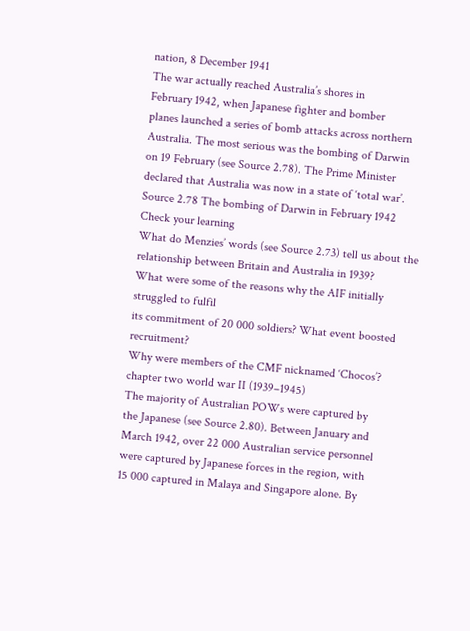nation, 8 December 1941
The war actually reached Australia’s shores in
February 1942, when Japanese fighter and bomber
planes launched a series of bomb attacks across northern
Australia. The most serious was the bombing of Darwin
on 19 February (see Source 2.78). The Prime Minister
declared that Australia was now in a state of ‘total war’.
Source 2.78 The bombing of Darwin in February 1942
Check your learning
What do Menzies’ words (see Source 2.73) tell us about the
relationship between Britain and Australia in 1939?
What were some of the reasons why the AIF initially struggled to fulfil
its commitment of 20 000 soldiers? What event boosted recruitment?
Why were members of the CMF nicknamed ‘Chocos’?
chapter two world war II (1939–1945)
The majority of Australian POWs were captured by
the Japanese (see Source 2.80). Between January and
March 1942, over 22 000 Australian service personnel
were captured by Japanese forces in the region, with
15 000 captured in Malaya and Singapore alone. By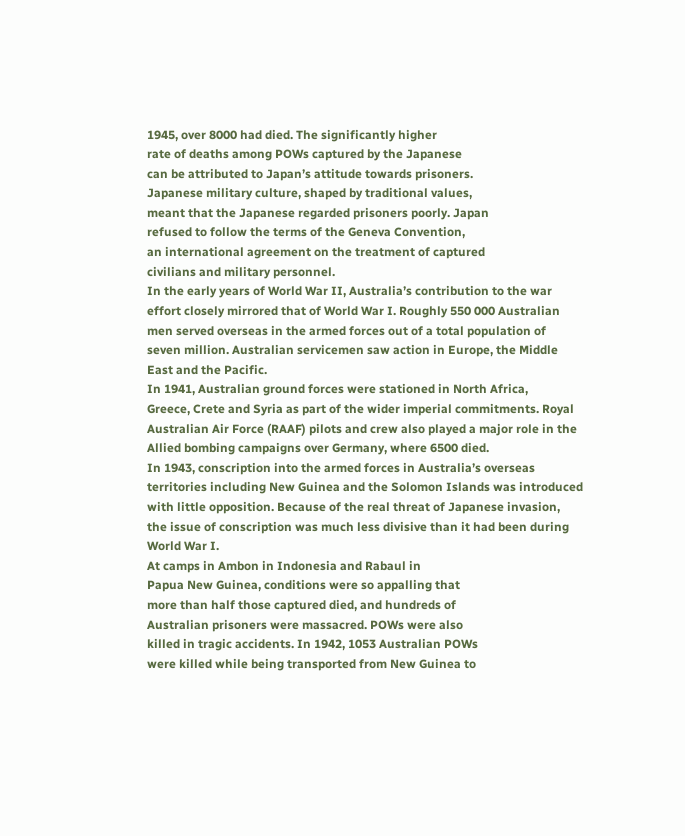1945, over 8000 had died. The significantly higher
rate of deaths among POWs captured by the Japanese
can be attributed to Japan’s attitude towards prisoners.
Japanese military culture, shaped by traditional values,
meant that the Japanese regarded prisoners poorly. Japan
refused to follow the terms of the Geneva Convention,
an international agreement on the treatment of captured
civilians and military personnel.
In the early years of World War II, Australia’s contribution to the war
effort closely mirrored that of World War I. Roughly 550 000 Australian
men served overseas in the armed forces out of a total population of
seven million. Australian servicemen saw action in Europe, the Middle
East and the Pacific.
In 1941, Australian ground forces were stationed in North Africa,
Greece, Crete and Syria as part of the wider imperial commitments. Royal
Australian Air Force (RAAF) pilots and crew also played a major role in the
Allied bombing campaigns over Germany, where 6500 died.
In 1943, conscription into the armed forces in Australia’s overseas
territories including New Guinea and the Solomon Islands was introduced
with little opposition. Because of the real threat of Japanese invasion,
the issue of conscription was much less divisive than it had been during
World War I.
At camps in Ambon in Indonesia and Rabaul in
Papua New Guinea, conditions were so appalling that
more than half those captured died, and hundreds of
Australian prisoners were massacred. POWs were also
killed in tragic accidents. In 1942, 1053 Australian POWs
were killed while being transported from New Guinea to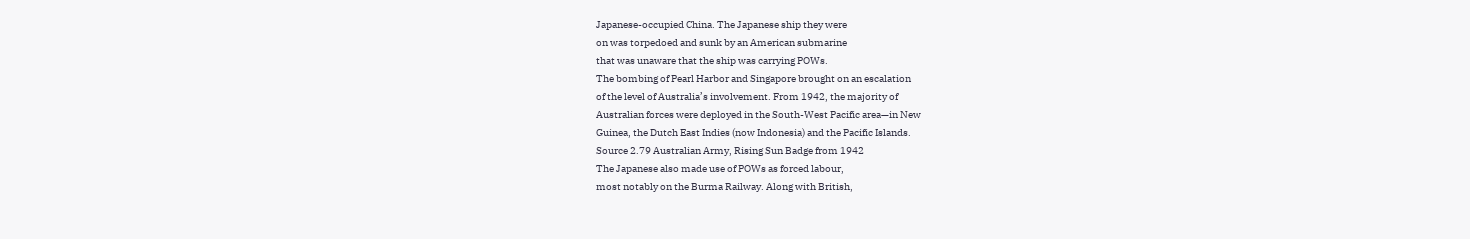Japanese-occupied China. The Japanese ship they were
on was torpedoed and sunk by an American submarine
that was unaware that the ship was carrying POWs.
The bombing of Pearl Harbor and Singapore brought on an escalation
of the level of Australia’s involvement. From 1942, the majority of
Australian forces were deployed in the South-West Pacific area—in New
Guinea, the Dutch East Indies (now Indonesia) and the Pacific Islands.
Source 2.79 Australian Army, Rising Sun Badge from 1942
The Japanese also made use of POWs as forced labour,
most notably on the Burma Railway. Along with British,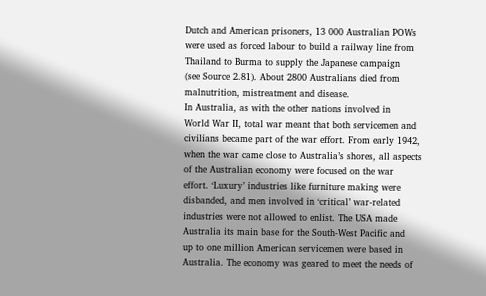Dutch and American prisoners, 13 000 Australian POWs
were used as forced labour to build a railway line from
Thailand to Burma to supply the Japanese campaign
(see Source 2.81). About 2800 Australians died from
malnutrition, mistreatment and disease.
In Australia, as with the other nations involved in
World War II, total war meant that both servicemen and
civilians became part of the war effort. From early 1942,
when the war came close to Australia’s shores, all aspects
of the Australian economy were focused on the war
effort. ‘Luxury’ industries like furniture making were
disbanded, and men involved in ‘critical’ war-related
industries were not allowed to enlist. The USA made
Australia its main base for the South-West Pacific and
up to one million American servicemen were based in
Australia. The economy was geared to meet the needs of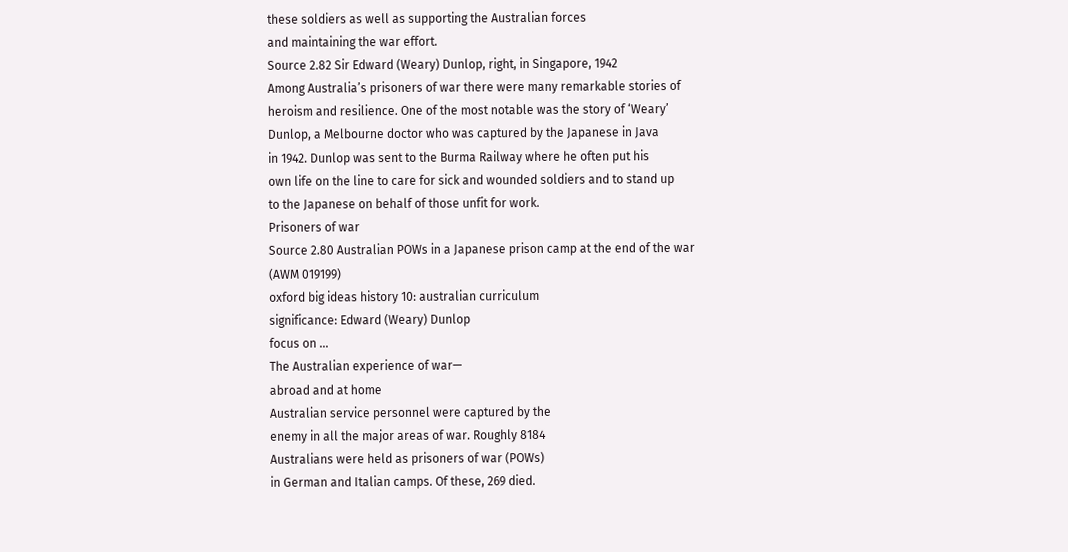these soldiers as well as supporting the Australian forces
and maintaining the war effort.
Source 2.82 Sir Edward (Weary) Dunlop, right, in Singapore, 1942
Among Australia’s prisoners of war there were many remarkable stories of
heroism and resilience. One of the most notable was the story of ‘Weary’
Dunlop, a Melbourne doctor who was captured by the Japanese in Java
in 1942. Dunlop was sent to the Burma Railway where he often put his
own life on the line to care for sick and wounded soldiers and to stand up
to the Japanese on behalf of those unfit for work.
Prisoners of war
Source 2.80 Australian POWs in a Japanese prison camp at the end of the war
(AWM 019199)
oxford big ideas history 10: australian curriculum
significance: Edward (Weary) Dunlop
focus on …
The Australian experience of war—
abroad and at home
Australian service personnel were captured by the
enemy in all the major areas of war. Roughly 8184
Australians were held as prisoners of war (POWs)
in German and Italian camps. Of these, 269 died.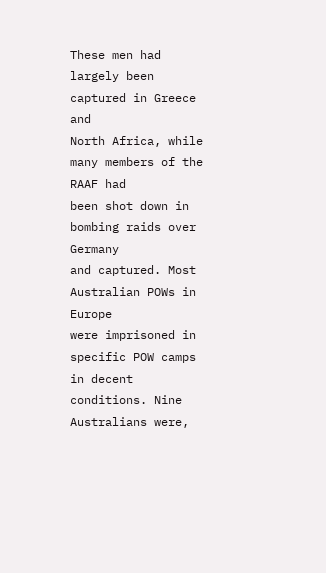These men had largely been captured in Greece and
North Africa, while many members of the RAAF had
been shot down in bombing raids over Germany
and captured. Most Australian POWs in Europe
were imprisoned in specific POW camps in decent
conditions. Nine Australians were,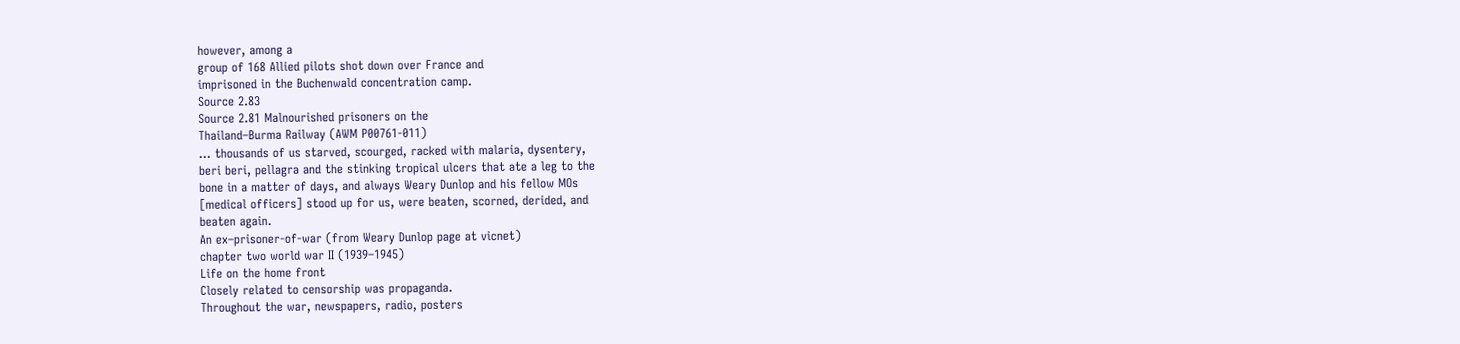however, among a
group of 168 Allied pilots shot down over France and
imprisoned in the Buchenwald concentration camp.
Source 2.83
Source 2.81 Malnourished prisoners on the
Thailand–Burma Railway (AWM P00761-011)
… thousands of us starved, scourged, racked with malaria, dysentery,
beri beri, pellagra and the stinking tropical ulcers that ate a leg to the
bone in a matter of days, and always Weary Dunlop and his fellow MOs
[medical officers] stood up for us, were beaten, scorned, derided, and
beaten again.
An ex–prisoner-of-war (from Weary Dunlop page at vicnet)
chapter two world war II (1939–1945)
Life on the home front
Closely related to censorship was propaganda.
Throughout the war, newspapers, radio, posters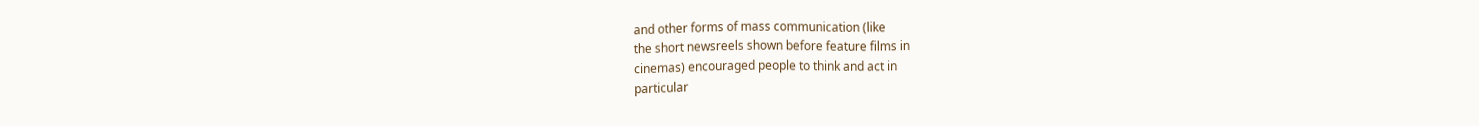and other forms of mass communication (like
the short newsreels shown before feature films in
cinemas) encouraged people to think and act in
particular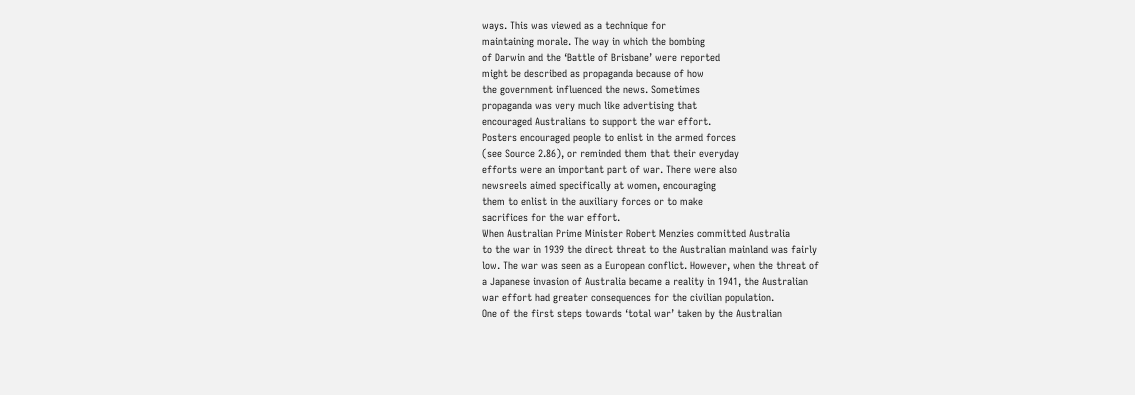ways. This was viewed as a technique for
maintaining morale. The way in which the bombing
of Darwin and the ‘Battle of Brisbane’ were reported
might be described as propaganda because of how
the government influenced the news. Sometimes
propaganda was very much like advertising that
encouraged Australians to support the war effort.
Posters encouraged people to enlist in the armed forces
(see Source 2.86), or reminded them that their everyday
efforts were an important part of war. There were also
newsreels aimed specifically at women, encouraging
them to enlist in the auxiliary forces or to make
sacrifices for the war effort.
When Australian Prime Minister Robert Menzies committed Australia
to the war in 1939 the direct threat to the Australian mainland was fairly
low. The war was seen as a European conflict. However, when the threat of
a Japanese invasion of Australia became a reality in 1941, the Australian
war effort had greater consequences for the civilian population.
One of the first steps towards ‘total war’ taken by the Australian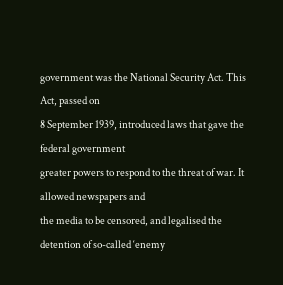government was the National Security Act. This Act, passed on
8 September 1939, introduced laws that gave the federal government
greater powers to respond to the threat of war. It allowed newspapers and
the media to be censored, and legalised the detention of so-called ‘enemy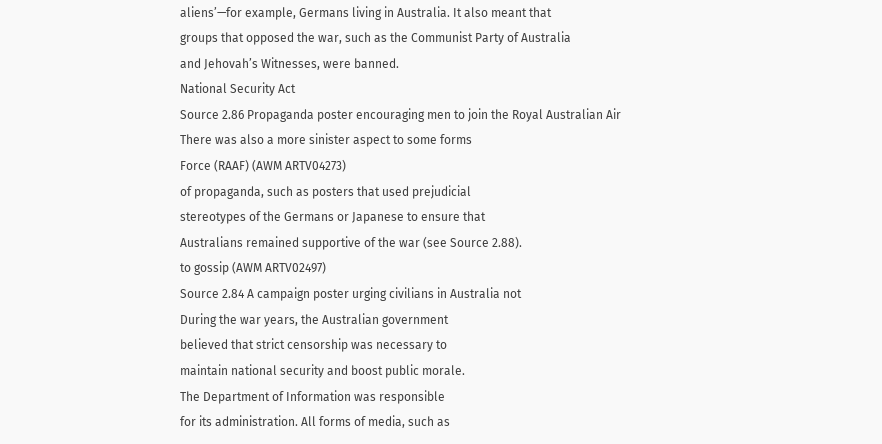aliens’—for example, Germans living in Australia. It also meant that
groups that opposed the war, such as the Communist Party of Australia
and Jehovah’s Witnesses, were banned.
National Security Act
Source 2.86 Propaganda poster encouraging men to join the Royal Australian Air
There was also a more sinister aspect to some forms
Force (RAAF) (AWM ARTV04273)
of propaganda, such as posters that used prejudicial
stereotypes of the Germans or Japanese to ensure that
Australians remained supportive of the war (see Source 2.88).
to gossip (AWM ARTV02497)
Source 2.84 A campaign poster urging civilians in Australia not
During the war years, the Australian government
believed that strict censorship was necessary to
maintain national security and boost public morale.
The Department of Information was responsible
for its administration. All forms of media, such as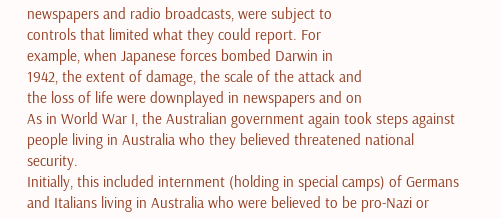newspapers and radio broadcasts, were subject to
controls that limited what they could report. For
example, when Japanese forces bombed Darwin in
1942, the extent of damage, the scale of the attack and
the loss of life were downplayed in newspapers and on
As in World War I, the Australian government again took steps against
people living in Australia who they believed threatened national security.
Initially, this included internment (holding in special camps) of Germans
and Italians living in Australia who were believed to be pro-Nazi or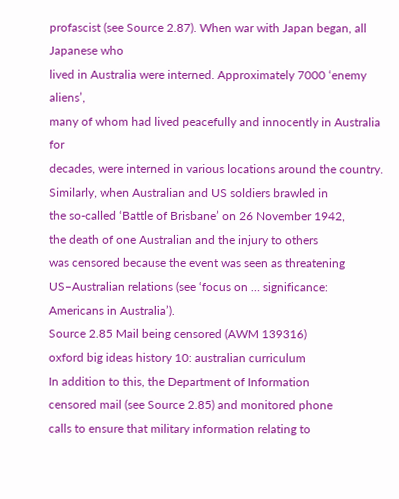profascist (see Source 2.87). When war with Japan began, all Japanese who
lived in Australia were interned. Approximately 7000 ‘enemy aliens’,
many of whom had lived peacefully and innocently in Australia for
decades, were interned in various locations around the country.
Similarly, when Australian and US soldiers brawled in
the so-called ‘Battle of Brisbane’ on 26 November 1942,
the death of one Australian and the injury to others
was censored because the event was seen as threatening
US–Australian relations (see ‘focus on … significance:
Americans in Australia’).
Source 2.85 Mail being censored (AWM 139316)
oxford big ideas history 10: australian curriculum
In addition to this, the Department of Information
censored mail (see Source 2.85) and monitored phone
calls to ensure that military information relating to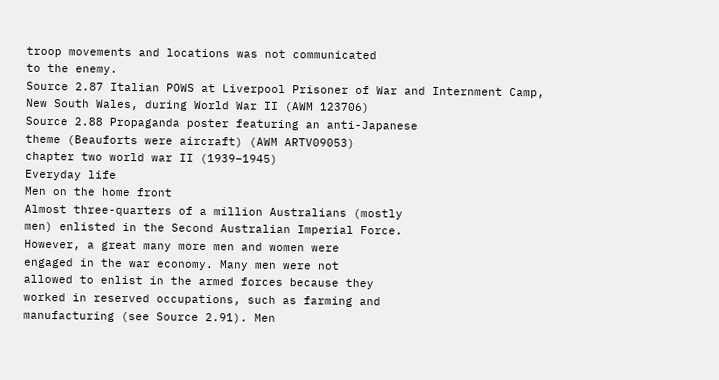troop movements and locations was not communicated
to the enemy.
Source 2.87 Italian POWS at Liverpool Prisoner of War and Internment Camp,
New South Wales, during World War II (AWM 123706)
Source 2.88 Propaganda poster featuring an anti-Japanese
theme (Beauforts were aircraft) (AWM ARTV09053)
chapter two world war II (1939–1945)
Everyday life
Men on the home front
Almost three-quarters of a million Australians (mostly
men) enlisted in the Second Australian Imperial Force.
However, a great many more men and women were
engaged in the war economy. Many men were not
allowed to enlist in the armed forces because they
worked in reserved occupations, such as farming and
manufacturing (see Source 2.91). Men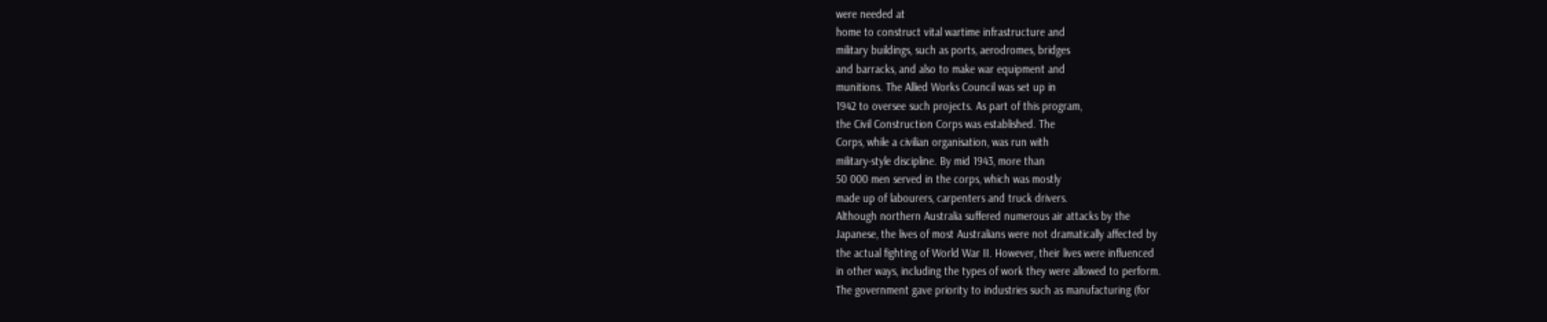were needed at
home to construct vital wartime infrastructure and
military buildings, such as ports, aerodromes, bridges
and barracks, and also to make war equipment and
munitions. The Allied Works Council was set up in
1942 to oversee such projects. As part of this program,
the Civil Construction Corps was established. The
Corps, while a civilian organisation, was run with
military-style discipline. By mid 1943, more than
50 000 men served in the corps, which was mostly
made up of labourers, carpenters and truck drivers.
Although northern Australia suffered numerous air attacks by the
Japanese, the lives of most Australians were not dramatically affected by
the actual fighting of World War II. However, their lives were influenced
in other ways, including the types of work they were allowed to perform.
The government gave priority to industries such as manufacturing (for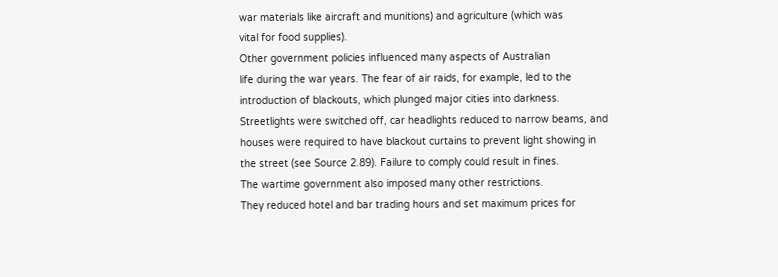war materials like aircraft and munitions) and agriculture (which was
vital for food supplies).
Other government policies influenced many aspects of Australian
life during the war years. The fear of air raids, for example, led to the
introduction of blackouts, which plunged major cities into darkness.
Streetlights were switched off, car headlights reduced to narrow beams, and
houses were required to have blackout curtains to prevent light showing in
the street (see Source 2.89). Failure to comply could result in fines.
The wartime government also imposed many other restrictions.
They reduced hotel and bar trading hours and set maximum prices for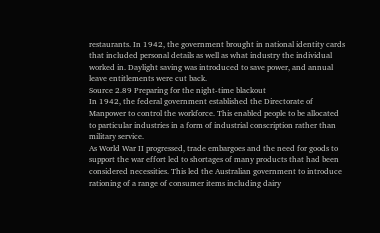restaurants. In 1942, the government brought in national identity cards
that included personal details as well as what industry the individual
worked in. Daylight saving was introduced to save power, and annual
leave entitlements were cut back.
Source 2.89 Preparing for the night-time blackout
In 1942, the federal government established the Directorate of
Manpower to control the workforce. This enabled people to be allocated
to particular industries in a form of industrial conscription rather than
military service.
As World War II progressed, trade embargoes and the need for goods to
support the war effort led to shortages of many products that had been
considered necessities. This led the Australian government to introduce
rationing of a range of consumer items including dairy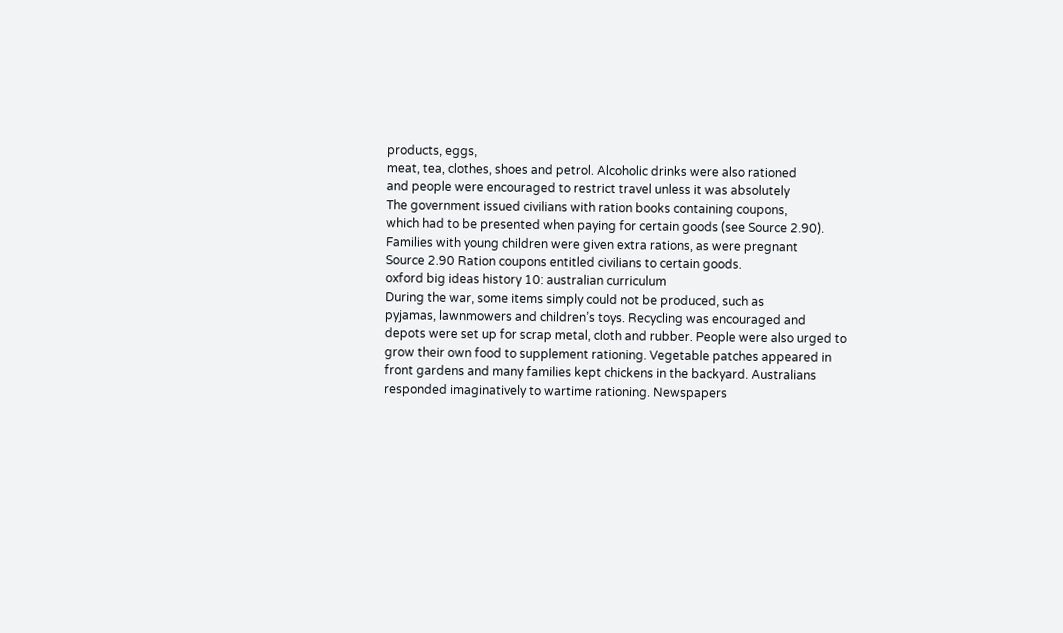products, eggs,
meat, tea, clothes, shoes and petrol. Alcoholic drinks were also rationed
and people were encouraged to restrict travel unless it was absolutely
The government issued civilians with ration books containing coupons,
which had to be presented when paying for certain goods (see Source 2.90).
Families with young children were given extra rations, as were pregnant
Source 2.90 Ration coupons entitled civilians to certain goods.
oxford big ideas history 10: australian curriculum
During the war, some items simply could not be produced, such as
pyjamas, lawnmowers and children’s toys. Recycling was encouraged and
depots were set up for scrap metal, cloth and rubber. People were also urged to
grow their own food to supplement rationing. Vegetable patches appeared in
front gardens and many families kept chickens in the backyard. Australians
responded imaginatively to wartime rationing. Newspapers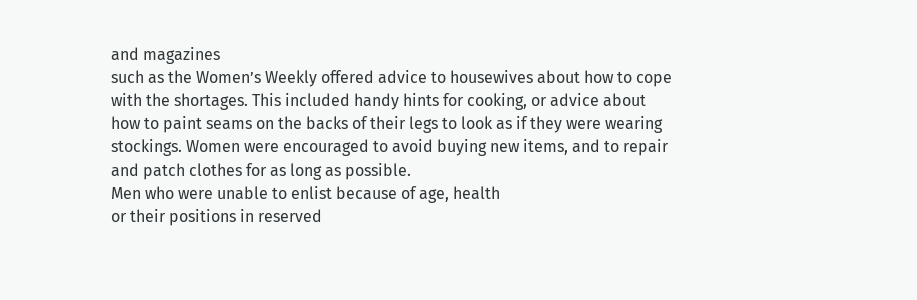and magazines
such as the Women’s Weekly offered advice to housewives about how to cope
with the shortages. This included handy hints for cooking, or advice about
how to paint seams on the backs of their legs to look as if they were wearing
stockings. Women were encouraged to avoid buying new items, and to repair
and patch clothes for as long as possible.
Men who were unable to enlist because of age, health
or their positions in reserved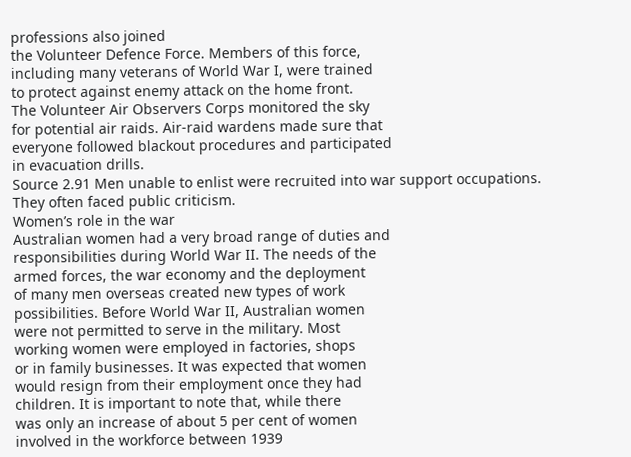professions also joined
the Volunteer Defence Force. Members of this force,
including many veterans of World War I, were trained
to protect against enemy attack on the home front.
The Volunteer Air Observers Corps monitored the sky
for potential air raids. Air-raid wardens made sure that
everyone followed blackout procedures and participated
in evacuation drills.
Source 2.91 Men unable to enlist were recruited into war support occupations.
They often faced public criticism.
Women’s role in the war
Australian women had a very broad range of duties and
responsibilities during World War II. The needs of the
armed forces, the war economy and the deployment
of many men overseas created new types of work
possibilities. Before World War II, Australian women
were not permitted to serve in the military. Most
working women were employed in factories, shops
or in family businesses. It was expected that women
would resign from their employment once they had
children. It is important to note that, while there
was only an increase of about 5 per cent of women
involved in the workforce between 1939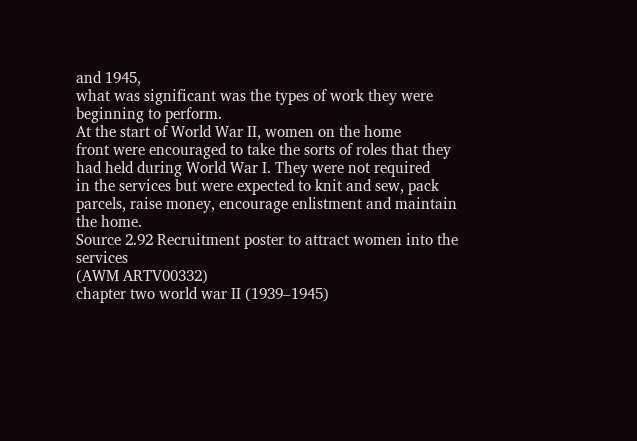and 1945,
what was significant was the types of work they were
beginning to perform.
At the start of World War II, women on the home
front were encouraged to take the sorts of roles that they
had held during World War I. They were not required
in the services but were expected to knit and sew, pack
parcels, raise money, encourage enlistment and maintain
the home.
Source 2.92 Recruitment poster to attract women into the services
(AWM ARTV00332)
chapter two world war II (1939–1945)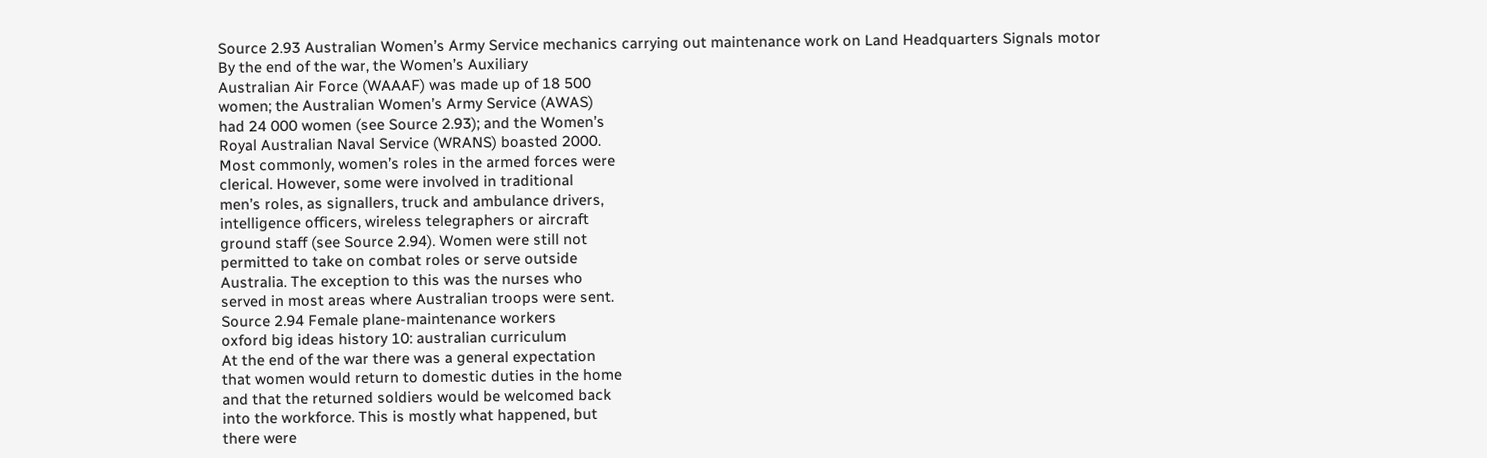Source 2.93 Australian Women’s Army Service mechanics carrying out maintenance work on Land Headquarters Signals motor
By the end of the war, the Women’s Auxiliary
Australian Air Force (WAAAF) was made up of 18 500
women; the Australian Women’s Army Service (AWAS)
had 24 000 women (see Source 2.93); and the Women’s
Royal Australian Naval Service (WRANS) boasted 2000.
Most commonly, women’s roles in the armed forces were
clerical. However, some were involved in traditional
men’s roles, as signallers, truck and ambulance drivers,
intelligence officers, wireless telegraphers or aircraft
ground staff (see Source 2.94). Women were still not
permitted to take on combat roles or serve outside
Australia. The exception to this was the nurses who
served in most areas where Australian troops were sent.
Source 2.94 Female plane-maintenance workers
oxford big ideas history 10: australian curriculum
At the end of the war there was a general expectation
that women would return to domestic duties in the home
and that the returned soldiers would be welcomed back
into the workforce. This is mostly what happened, but
there were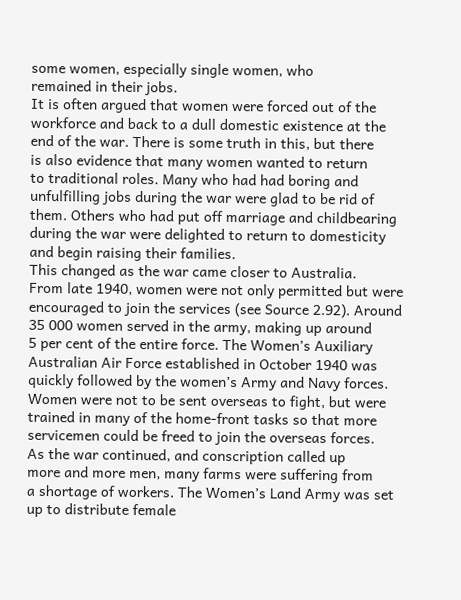some women, especially single women, who
remained in their jobs.
It is often argued that women were forced out of the
workforce and back to a dull domestic existence at the
end of the war. There is some truth in this, but there
is also evidence that many women wanted to return
to traditional roles. Many who had had boring and
unfulfilling jobs during the war were glad to be rid of
them. Others who had put off marriage and childbearing
during the war were delighted to return to domesticity
and begin raising their families.
This changed as the war came closer to Australia.
From late 1940, women were not only permitted but were
encouraged to join the services (see Source 2.92). Around
35 000 women served in the army, making up around
5 per cent of the entire force. The Women’s Auxiliary
Australian Air Force established in October 1940 was
quickly followed by the women’s Army and Navy forces.
Women were not to be sent overseas to fight, but were
trained in many of the home-front tasks so that more
servicemen could be freed to join the overseas forces.
As the war continued, and conscription called up
more and more men, many farms were suffering from
a shortage of workers. The Women’s Land Army was set
up to distribute female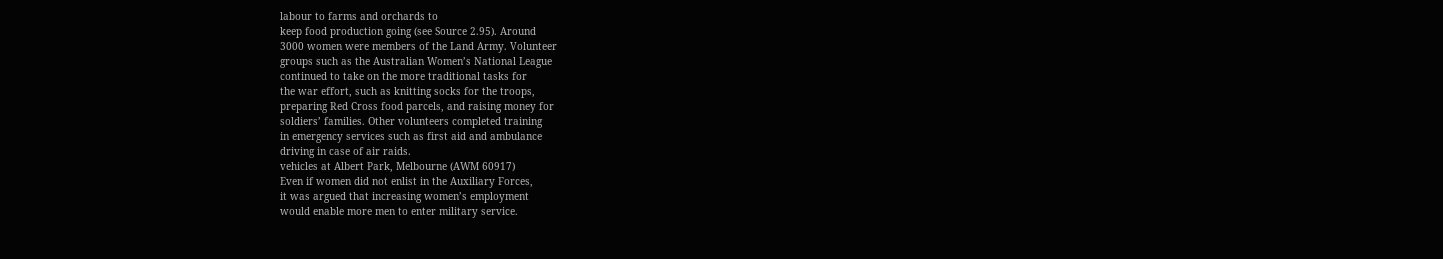labour to farms and orchards to
keep food production going (see Source 2.95). Around
3000 women were members of the Land Army. Volunteer
groups such as the Australian Women’s National League
continued to take on the more traditional tasks for
the war effort, such as knitting socks for the troops,
preparing Red Cross food parcels, and raising money for
soldiers’ families. Other volunteers completed training
in emergency services such as first aid and ambulance
driving in case of air raids.
vehicles at Albert Park, Melbourne (AWM 60917)
Even if women did not enlist in the Auxiliary Forces,
it was argued that increasing women’s employment
would enable more men to enter military service.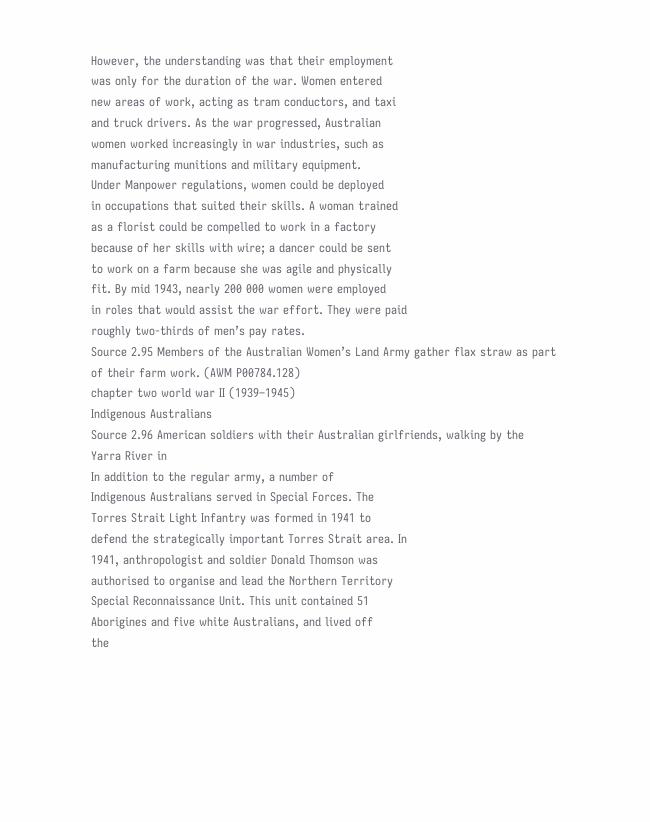However, the understanding was that their employment
was only for the duration of the war. Women entered
new areas of work, acting as tram conductors, and taxi
and truck drivers. As the war progressed, Australian
women worked increasingly in war industries, such as
manufacturing munitions and military equipment.
Under Manpower regulations, women could be deployed
in occupations that suited their skills. A woman trained
as a florist could be compelled to work in a factory
because of her skills with wire; a dancer could be sent
to work on a farm because she was agile and physically
fit. By mid 1943, nearly 200 000 women were employed
in roles that would assist the war effort. They were paid
roughly two-thirds of men’s pay rates.
Source 2.95 Members of the Australian Women’s Land Army gather flax straw as part of their farm work. (AWM P00784.128)
chapter two world war II (1939–1945)
Indigenous Australians
Source 2.96 American soldiers with their Australian girlfriends, walking by the Yarra River in
In addition to the regular army, a number of
Indigenous Australians served in Special Forces. The
Torres Strait Light Infantry was formed in 1941 to
defend the strategically important Torres Strait area. In
1941, anthropologist and soldier Donald Thomson was
authorised to organise and lead the Northern Territory
Special Reconnaissance Unit. This unit contained 51
Aborigines and five white Australians, and lived off
the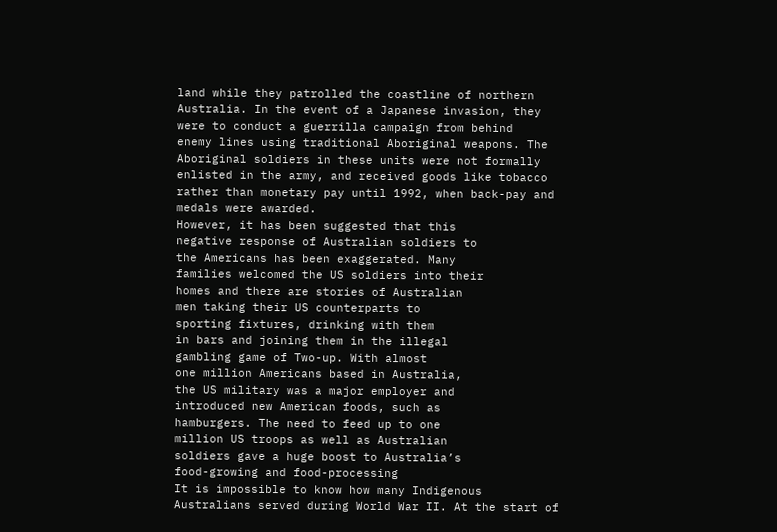land while they patrolled the coastline of northern
Australia. In the event of a Japanese invasion, they
were to conduct a guerrilla campaign from behind
enemy lines using traditional Aboriginal weapons. The
Aboriginal soldiers in these units were not formally
enlisted in the army, and received goods like tobacco
rather than monetary pay until 1992, when back-pay and
medals were awarded.
However, it has been suggested that this
negative response of Australian soldiers to
the Americans has been exaggerated. Many
families welcomed the US soldiers into their
homes and there are stories of Australian
men taking their US counterparts to
sporting fixtures, drinking with them
in bars and joining them in the illegal
gambling game of Two-up. With almost
one million Americans based in Australia,
the US military was a major employer and
introduced new American foods, such as
hamburgers. The need to feed up to one
million US troops as well as Australian
soldiers gave a huge boost to Australia’s
food-growing and food-processing
It is impossible to know how many Indigenous
Australians served during World War II. At the start of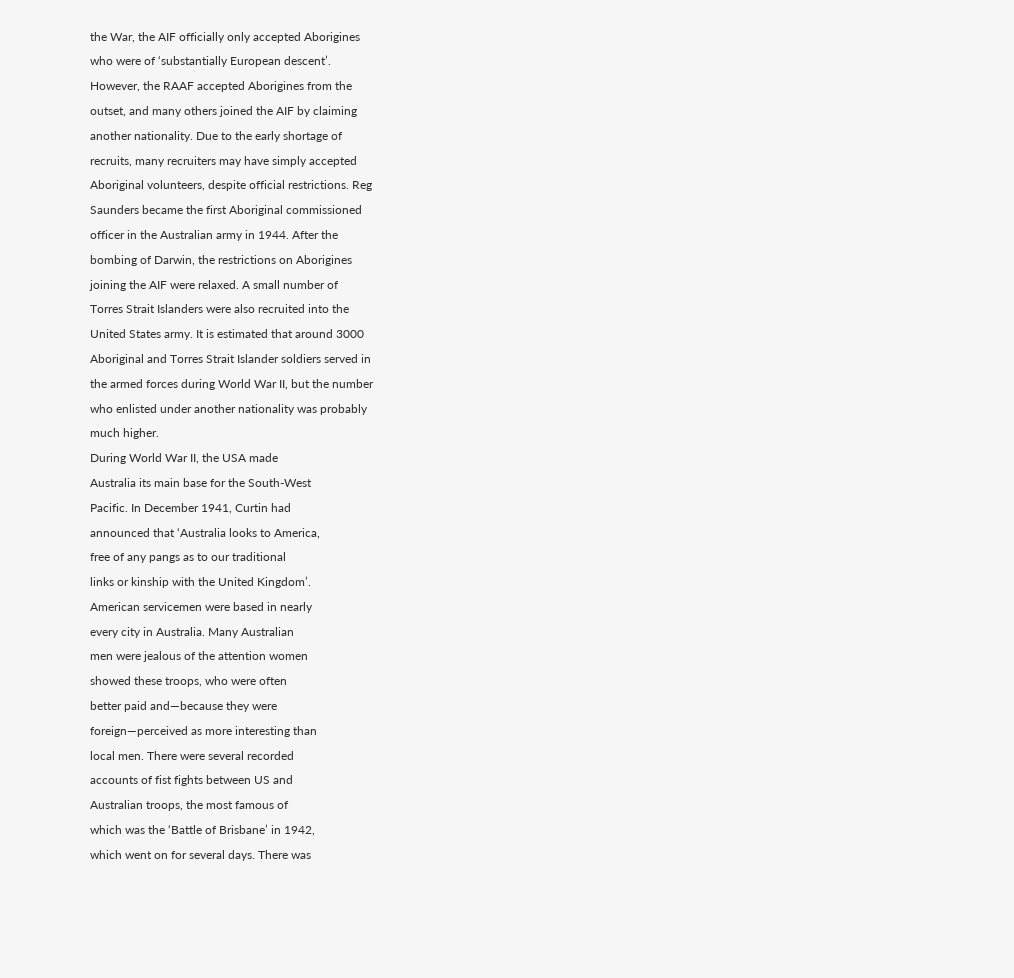the War, the AIF officially only accepted Aborigines
who were of ‘substantially European descent’.
However, the RAAF accepted Aborigines from the
outset, and many others joined the AIF by claiming
another nationality. Due to the early shortage of
recruits, many recruiters may have simply accepted
Aboriginal volunteers, despite official restrictions. Reg
Saunders became the first Aboriginal commissioned
officer in the Australian army in 1944. After the
bombing of Darwin, the restrictions on Aborigines
joining the AIF were relaxed. A small number of
Torres Strait Islanders were also recruited into the
United States army. It is estimated that around 3000
Aboriginal and Torres Strait Islander soldiers served in
the armed forces during World War II, but the number
who enlisted under another nationality was probably
much higher.
During World War II, the USA made
Australia its main base for the South-West
Pacific. In December 1941, Curtin had
announced that ‘Australia looks to America,
free of any pangs as to our traditional
links or kinship with the United Kingdom’.
American servicemen were based in nearly
every city in Australia. Many Australian
men were jealous of the attention women
showed these troops, who were often
better paid and—because they were
foreign—perceived as more interesting than
local men. There were several recorded
accounts of fist fights between US and
Australian troops, the most famous of
which was the ‘Battle of Brisbane’ in 1942,
which went on for several days. There was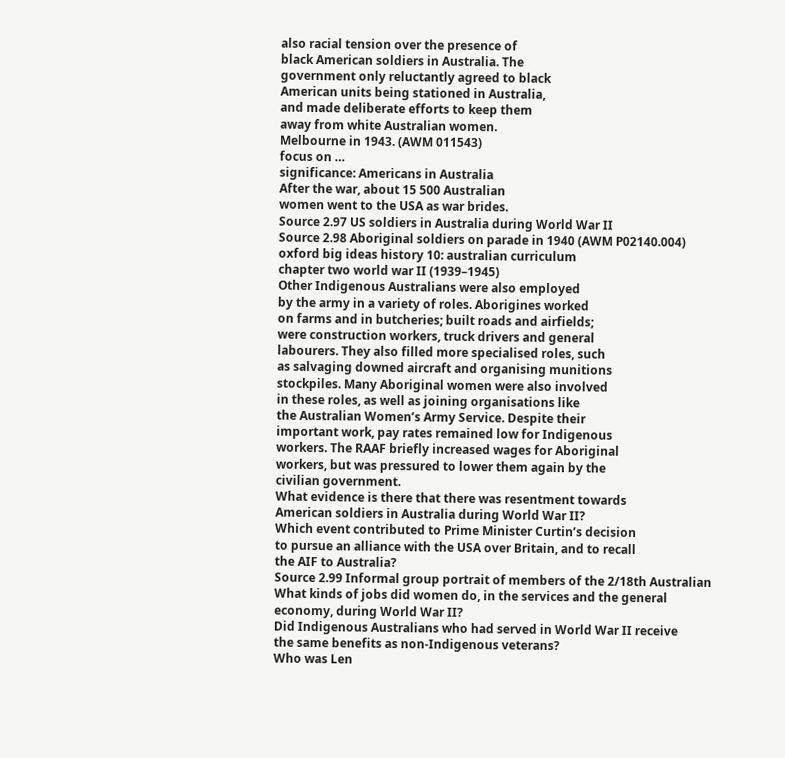also racial tension over the presence of
black American soldiers in Australia. The
government only reluctantly agreed to black
American units being stationed in Australia,
and made deliberate efforts to keep them
away from white Australian women.
Melbourne in 1943. (AWM 011543)
focus on …
significance: Americans in Australia
After the war, about 15 500 Australian
women went to the USA as war brides.
Source 2.97 US soldiers in Australia during World War II
Source 2.98 Aboriginal soldiers on parade in 1940 (AWM P02140.004)
oxford big ideas history 10: australian curriculum
chapter two world war II (1939–1945)
Other Indigenous Australians were also employed
by the army in a variety of roles. Aborigines worked
on farms and in butcheries; built roads and airfields;
were construction workers, truck drivers and general
labourers. They also filled more specialised roles, such
as salvaging downed aircraft and organising munitions
stockpiles. Many Aboriginal women were also involved
in these roles, as well as joining organisations like
the Australian Women’s Army Service. Despite their
important work, pay rates remained low for Indigenous
workers. The RAAF briefly increased wages for Aboriginal
workers, but was pressured to lower them again by the
civilian government.
What evidence is there that there was resentment towards
American soldiers in Australia during World War II?
Which event contributed to Prime Minister Curtin’s decision
to pursue an alliance with the USA over Britain, and to recall
the AIF to Australia?
Source 2.99 Informal group portrait of members of the 2/18th Australian
What kinds of jobs did women do, in the services and the general
economy, during World War II?
Did Indigenous Australians who had served in World War II receive
the same benefits as non-Indigenous veterans?
Who was Len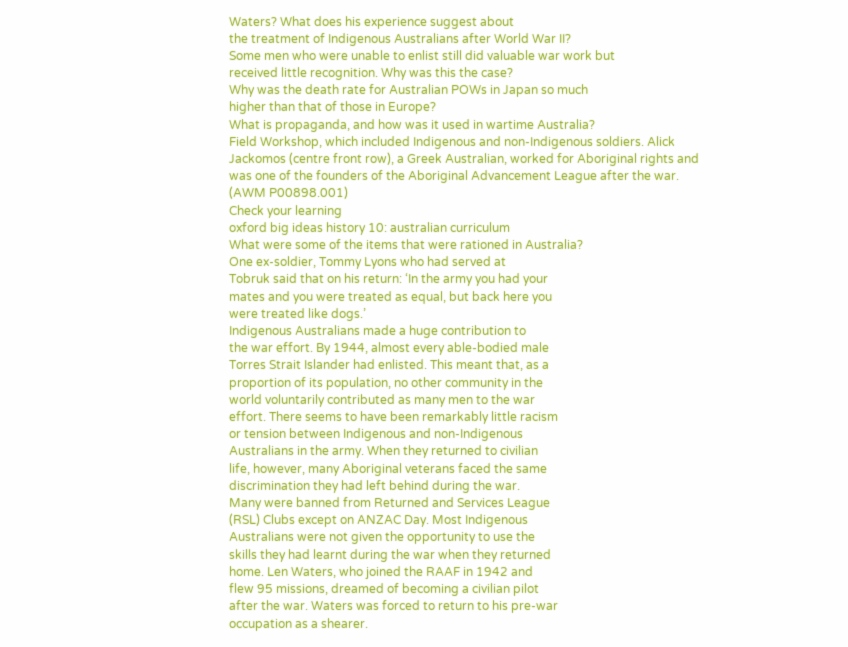Waters? What does his experience suggest about
the treatment of Indigenous Australians after World War II?
Some men who were unable to enlist still did valuable war work but
received little recognition. Why was this the case?
Why was the death rate for Australian POWs in Japan so much
higher than that of those in Europe?
What is propaganda, and how was it used in wartime Australia?
Field Workshop, which included Indigenous and non-Indigenous soldiers. Alick
Jackomos (centre front row), a Greek Australian, worked for Aboriginal rights and
was one of the founders of the Aboriginal Advancement League after the war.
(AWM P00898.001)
Check your learning
oxford big ideas history 10: australian curriculum
What were some of the items that were rationed in Australia?
One ex-soldier, Tommy Lyons who had served at
Tobruk said that on his return: ‘In the army you had your
mates and you were treated as equal, but back here you
were treated like dogs.’
Indigenous Australians made a huge contribution to
the war effort. By 1944, almost every able-bodied male
Torres Strait Islander had enlisted. This meant that, as a
proportion of its population, no other community in the
world voluntarily contributed as many men to the war
effort. There seems to have been remarkably little racism
or tension between Indigenous and non-Indigenous
Australians in the army. When they returned to civilian
life, however, many Aboriginal veterans faced the same
discrimination they had left behind during the war.
Many were banned from Returned and Services League
(RSL) Clubs except on ANZAC Day. Most Indigenous
Australians were not given the opportunity to use the
skills they had learnt during the war when they returned
home. Len Waters, who joined the RAAF in 1942 and
flew 95 missions, dreamed of becoming a civilian pilot
after the war. Waters was forced to return to his pre-war
occupation as a shearer.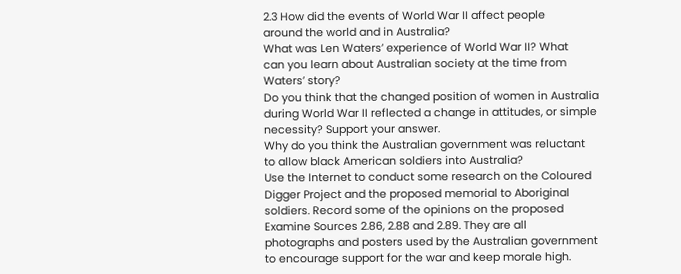2.3 How did the events of World War II affect people
around the world and in Australia?
What was Len Waters’ experience of World War II? What
can you learn about Australian society at the time from
Waters’ story?
Do you think that the changed position of women in Australia
during World War II reflected a change in attitudes, or simple
necessity? Support your answer.
Why do you think the Australian government was reluctant
to allow black American soldiers into Australia?
Use the Internet to conduct some research on the Coloured
Digger Project and the proposed memorial to Aboriginal
soldiers. Record some of the opinions on the proposed
Examine Sources 2.86, 2.88 and 2.89. They are all
photographs and posters used by the Australian government
to encourage support for the war and keep morale high.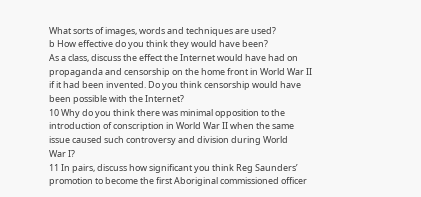What sorts of images, words and techniques are used?
b How effective do you think they would have been?
As a class, discuss the effect the Internet would have had on
propaganda and censorship on the home front in World War II
if it had been invented. Do you think censorship would have
been possible with the Internet?
10 Why do you think there was minimal opposition to the
introduction of conscription in World War II when the same
issue caused such controversy and division during World
War I?
11 In pairs, discuss how significant you think Reg Saunders’
promotion to become the first Aboriginal commissioned officer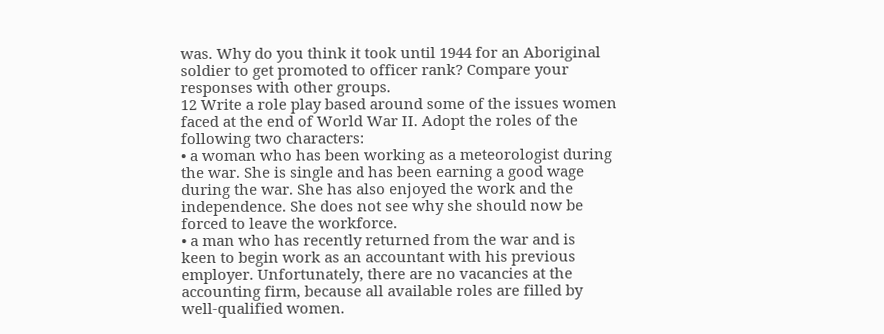was. Why do you think it took until 1944 for an Aboriginal
soldier to get promoted to officer rank? Compare your
responses with other groups.
12 Write a role play based around some of the issues women
faced at the end of World War II. Adopt the roles of the
following two characters:
• a woman who has been working as a meteorologist during
the war. She is single and has been earning a good wage
during the war. She has also enjoyed the work and the
independence. She does not see why she should now be
forced to leave the workforce.
• a man who has recently returned from the war and is
keen to begin work as an accountant with his previous
employer. Unfortunately, there are no vacancies at the
accounting firm, because all available roles are filled by
well-qualified women.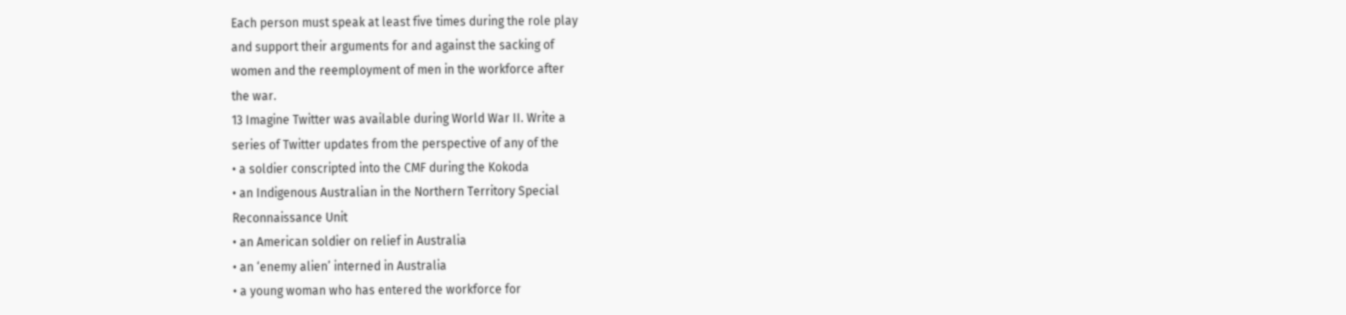Each person must speak at least five times during the role play
and support their arguments for and against the sacking of
women and the reemployment of men in the workforce after
the war.
13 Imagine Twitter was available during World War II. Write a
series of Twitter updates from the perspective of any of the
• a soldier conscripted into the CMF during the Kokoda
• an Indigenous Australian in the Northern Territory Special
Reconnaissance Unit
• an American soldier on relief in Australia
• an ‘enemy alien’ interned in Australia
• a young woman who has entered the workforce for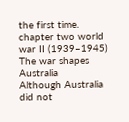the first time.
chapter two world war II (1939–1945)
The war shapes Australia
Although Australia did not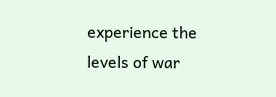experience the levels of war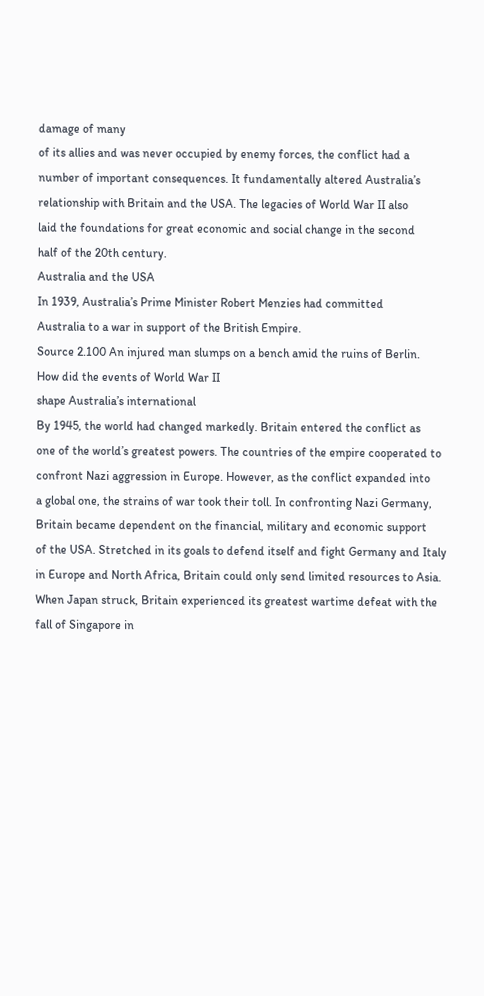damage of many
of its allies and was never occupied by enemy forces, the conflict had a
number of important consequences. It fundamentally altered Australia’s
relationship with Britain and the USA. The legacies of World War II also
laid the foundations for great economic and social change in the second
half of the 20th century.
Australia and the USA
In 1939, Australia’s Prime Minister Robert Menzies had committed
Australia to a war in support of the British Empire.
Source 2.100 An injured man slumps on a bench amid the ruins of Berlin.
How did the events of World War II
shape Australia’s international
By 1945, the world had changed markedly. Britain entered the conflict as
one of the world’s greatest powers. The countries of the empire cooperated to
confront Nazi aggression in Europe. However, as the conflict expanded into
a global one, the strains of war took their toll. In confronting Nazi Germany,
Britain became dependent on the financial, military and economic support
of the USA. Stretched in its goals to defend itself and fight Germany and Italy
in Europe and North Africa, Britain could only send limited resources to Asia.
When Japan struck, Britain experienced its greatest wartime defeat with the
fall of Singapore in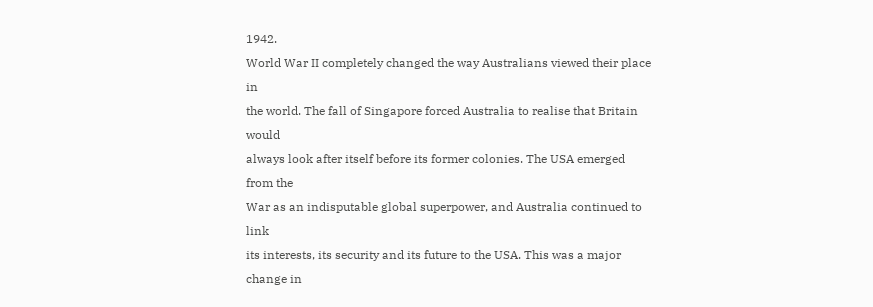1942.
World War II completely changed the way Australians viewed their place in
the world. The fall of Singapore forced Australia to realise that Britain would
always look after itself before its former colonies. The USA emerged from the
War as an indisputable global superpower, and Australia continued to link
its interests, its security and its future to the USA. This was a major change in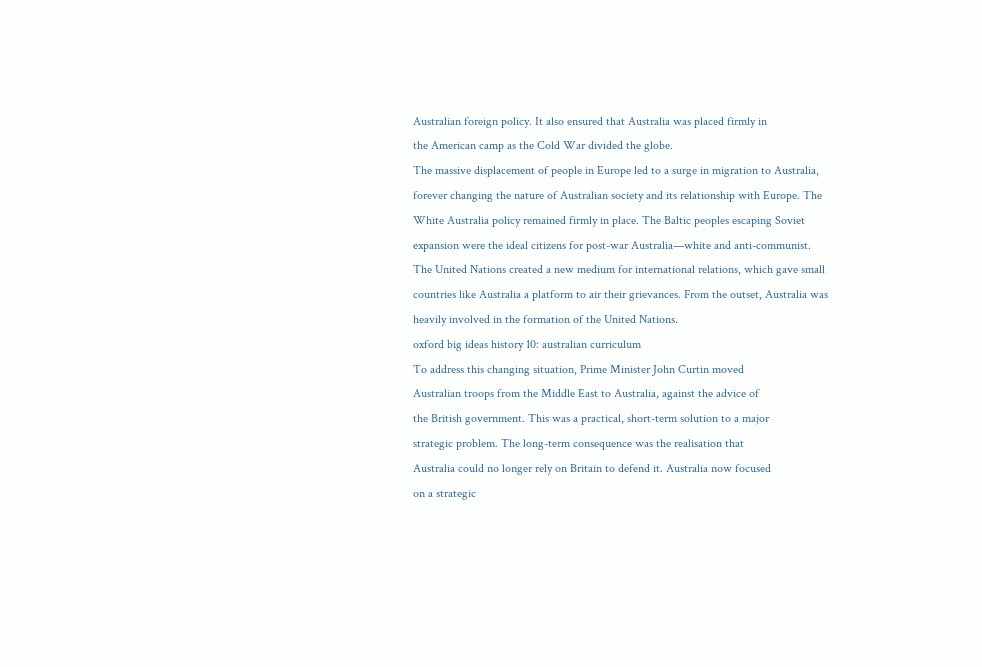Australian foreign policy. It also ensured that Australia was placed firmly in
the American camp as the Cold War divided the globe.
The massive displacement of people in Europe led to a surge in migration to Australia,
forever changing the nature of Australian society and its relationship with Europe. The
White Australia policy remained firmly in place. The Baltic peoples escaping Soviet
expansion were the ideal citizens for post-war Australia—white and anti-communist.
The United Nations created a new medium for international relations, which gave small
countries like Australia a platform to air their grievances. From the outset, Australia was
heavily involved in the formation of the United Nations.
oxford big ideas history 10: australian curriculum
To address this changing situation, Prime Minister John Curtin moved
Australian troops from the Middle East to Australia, against the advice of
the British government. This was a practical, short-term solution to a major
strategic problem. The long-term consequence was the realisation that
Australia could no longer rely on Britain to defend it. Australia now focused
on a strategic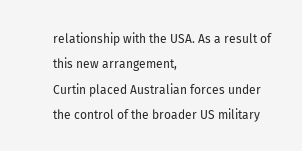relationship with the USA. As a result of this new arrangement,
Curtin placed Australian forces under the control of the broader US military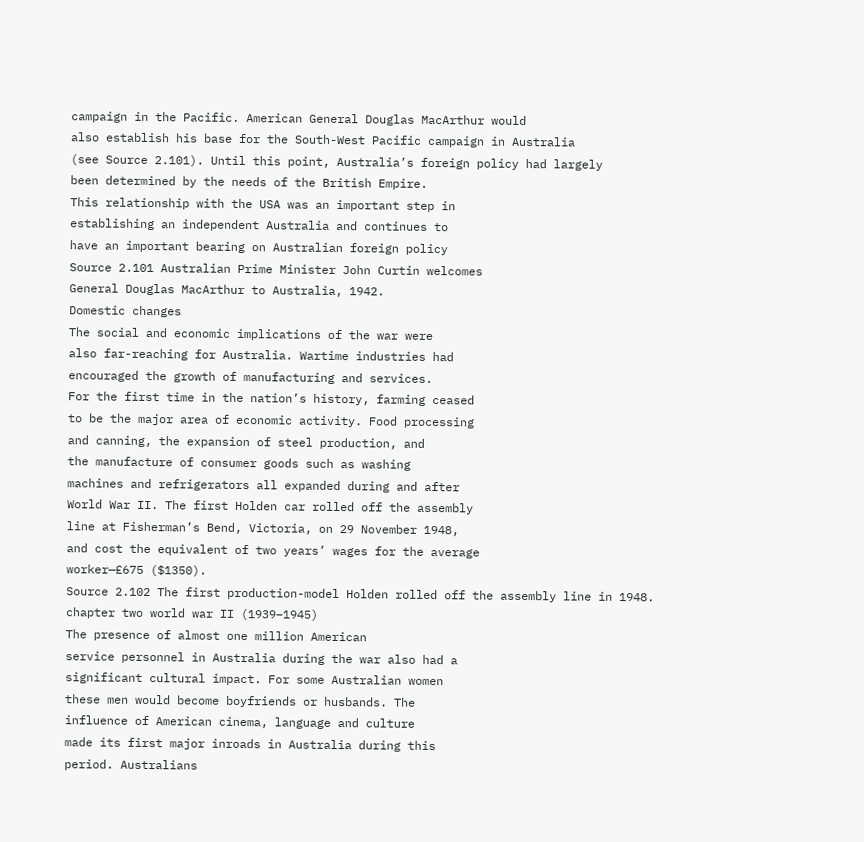campaign in the Pacific. American General Douglas MacArthur would
also establish his base for the South-West Pacific campaign in Australia
(see Source 2.101). Until this point, Australia’s foreign policy had largely
been determined by the needs of the British Empire.
This relationship with the USA was an important step in
establishing an independent Australia and continues to
have an important bearing on Australian foreign policy
Source 2.101 Australian Prime Minister John Curtin welcomes
General Douglas MacArthur to Australia, 1942.
Domestic changes
The social and economic implications of the war were
also far-reaching for Australia. Wartime industries had
encouraged the growth of manufacturing and services.
For the first time in the nation’s history, farming ceased
to be the major area of economic activity. Food processing
and canning, the expansion of steel production, and
the manufacture of consumer goods such as washing
machines and refrigerators all expanded during and after
World War II. The first Holden car rolled off the assembly
line at Fisherman’s Bend, Victoria, on 29 November 1948,
and cost the equivalent of two years’ wages for the average
worker—£675 ($1350).
Source 2.102 The first production-model Holden rolled off the assembly line in 1948.
chapter two world war II (1939–1945)
The presence of almost one million American
service personnel in Australia during the war also had a
significant cultural impact. For some Australian women
these men would become boyfriends or husbands. The
influence of American cinema, language and culture
made its first major inroads in Australia during this
period. Australians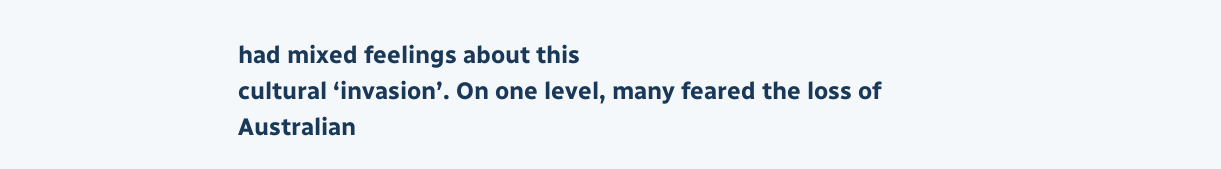had mixed feelings about this
cultural ‘invasion’. On one level, many feared the loss of
Australian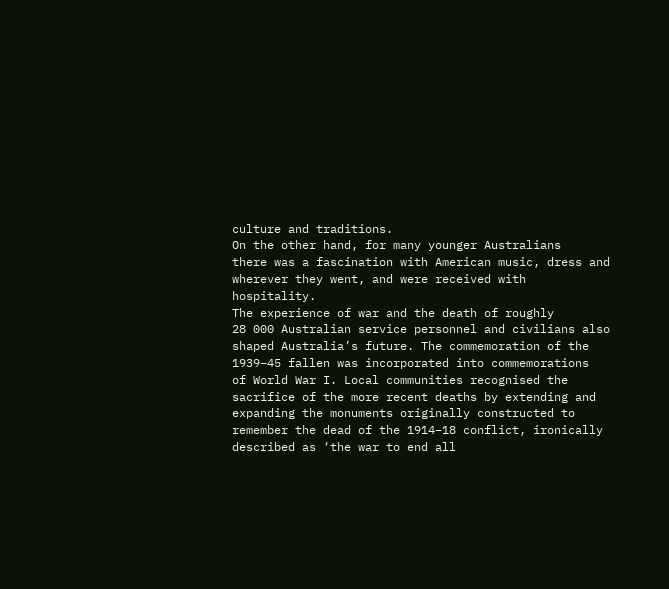culture and traditions.
On the other hand, for many younger Australians
there was a fascination with American music, dress and
wherever they went, and were received with hospitality.
The experience of war and the death of roughly
28 000 Australian service personnel and civilians also
shaped Australia’s future. The commemoration of the
1939–45 fallen was incorporated into commemorations
of World War I. Local communities recognised the
sacrifice of the more recent deaths by extending and
expanding the monuments originally constructed to
remember the dead of the 1914–18 conflict, ironically
described as ‘the war to end all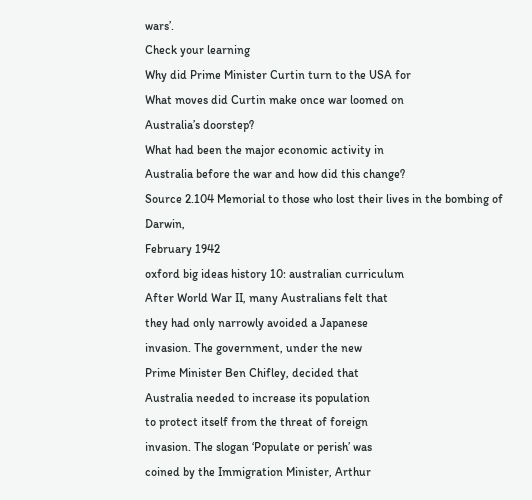wars’.
Check your learning
Why did Prime Minister Curtin turn to the USA for
What moves did Curtin make once war loomed on
Australia’s doorstep?
What had been the major economic activity in
Australia before the war and how did this change?
Source 2.104 Memorial to those who lost their lives in the bombing of Darwin,
February 1942
oxford big ideas history 10: australian curriculum
After World War II, many Australians felt that
they had only narrowly avoided a Japanese
invasion. The government, under the new
Prime Minister Ben Chifley, decided that
Australia needed to increase its population
to protect itself from the threat of foreign
invasion. The slogan ‘Populate or perish’ was
coined by the Immigration Minister, Arthur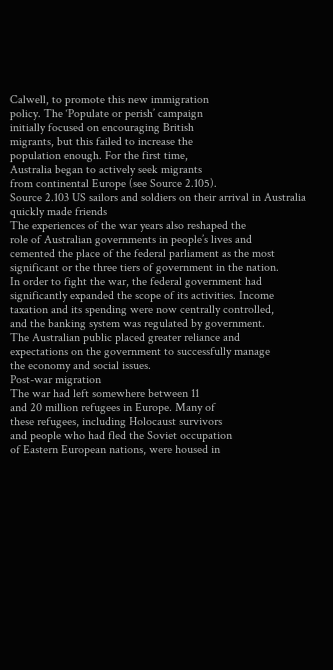Calwell, to promote this new immigration
policy. The ‘Populate or perish’ campaign
initially focused on encouraging British
migrants, but this failed to increase the
population enough. For the first time,
Australia began to actively seek migrants
from continental Europe (see Source 2.105).
Source 2.103 US sailors and soldiers on their arrival in Australia quickly made friends
The experiences of the war years also reshaped the
role of Australian governments in people’s lives and
cemented the place of the federal parliament as the most
significant or the three tiers of government in the nation.
In order to fight the war, the federal government had
significantly expanded the scope of its activities. Income
taxation and its spending were now centrally controlled,
and the banking system was regulated by government.
The Australian public placed greater reliance and
expectations on the government to successfully manage
the economy and social issues.
Post-war migration
The war had left somewhere between 11
and 20 million refugees in Europe. Many of
these refugees, including Holocaust survivors
and people who had fled the Soviet occupation
of Eastern European nations, were housed in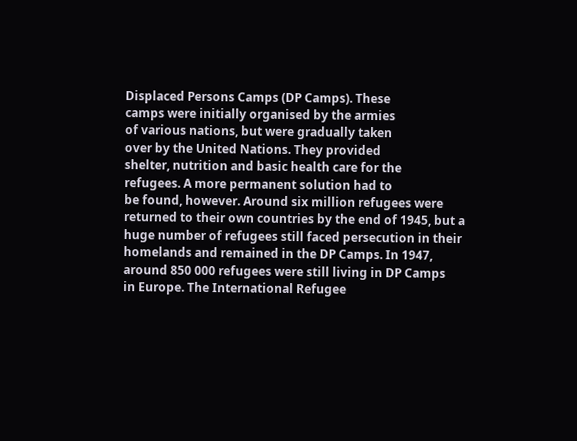Displaced Persons Camps (DP Camps). These
camps were initially organised by the armies
of various nations, but were gradually taken
over by the United Nations. They provided
shelter, nutrition and basic health care for the
refugees. A more permanent solution had to
be found, however. Around six million refugees were
returned to their own countries by the end of 1945, but a
huge number of refugees still faced persecution in their
homelands and remained in the DP Camps. In 1947,
around 850 000 refugees were still living in DP Camps
in Europe. The International Refugee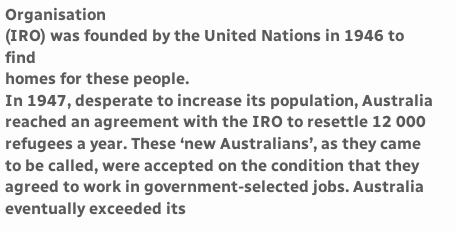Organisation
(IRO) was founded by the United Nations in 1946 to find
homes for these people.
In 1947, desperate to increase its population, Australia
reached an agreement with the IRO to resettle 12 000
refugees a year. These ‘new Australians’, as they came
to be called, were accepted on the condition that they
agreed to work in government-selected jobs. Australia
eventually exceeded its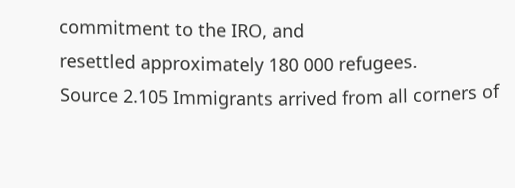commitment to the IRO, and
resettled approximately 180 000 refugees.
Source 2.105 Immigrants arrived from all corners of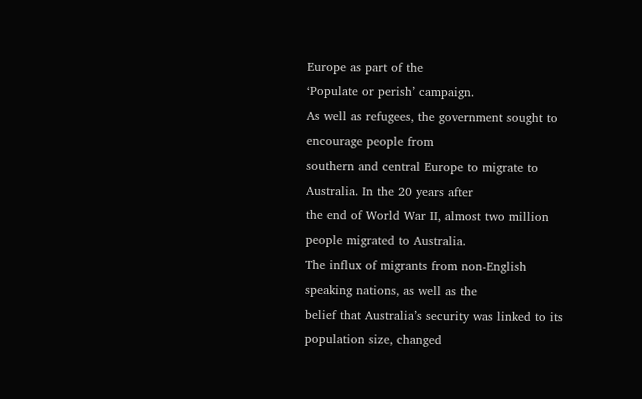Europe as part of the
‘Populate or perish’ campaign.
As well as refugees, the government sought to encourage people from
southern and central Europe to migrate to Australia. In the 20 years after
the end of World War II, almost two million people migrated to Australia.
The influx of migrants from non-English speaking nations, as well as the
belief that Australia’s security was linked to its population size, changed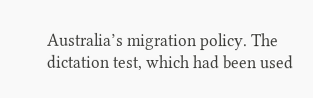Australia’s migration policy. The dictation test, which had been used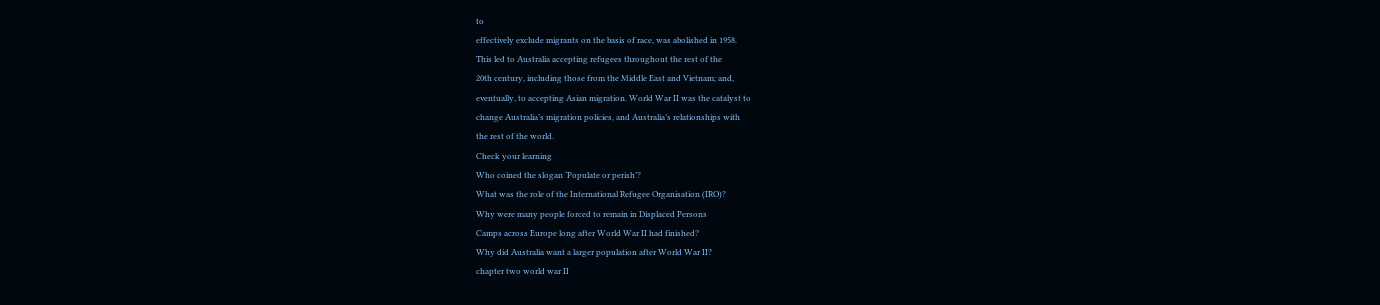to
effectively exclude migrants on the basis of race, was abolished in 1958.
This led to Australia accepting refugees throughout the rest of the
20th century, including those from the Middle East and Vietnam; and,
eventually, to accepting Asian migration. World War II was the catalyst to
change Australia’s migration policies, and Australia’s relationships with
the rest of the world.
Check your learning
Who coined the slogan ‘Populate or perish’?
What was the role of the International Refugee Organisation (IRO)?
Why were many people forced to remain in Displaced Persons
Camps across Europe long after World War II had finished?
Why did Australia want a larger population after World War II?
chapter two world war II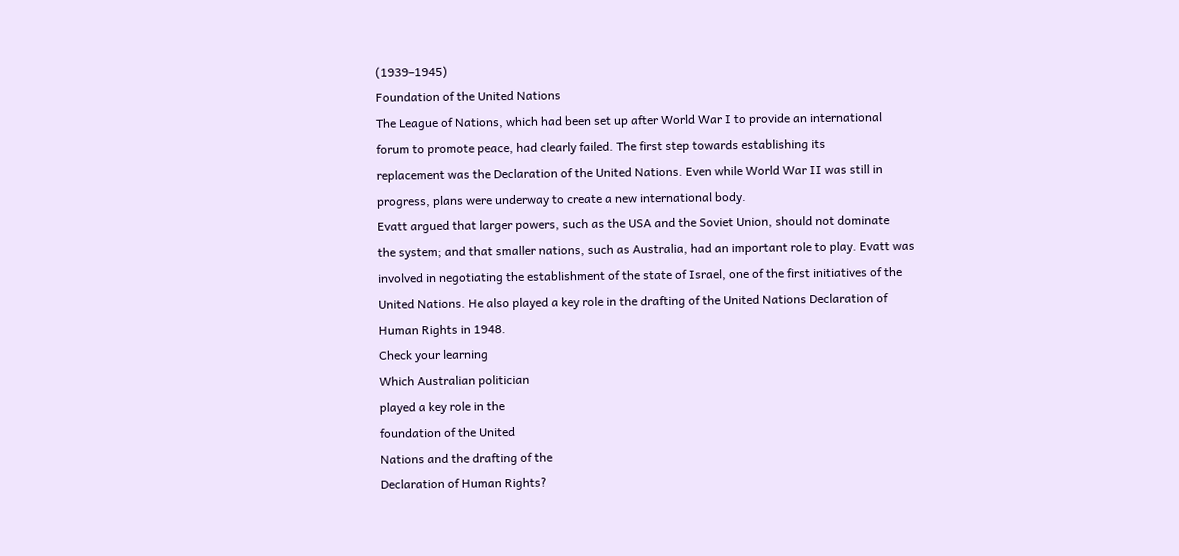(1939–1945)
Foundation of the United Nations
The League of Nations, which had been set up after World War I to provide an international
forum to promote peace, had clearly failed. The first step towards establishing its
replacement was the Declaration of the United Nations. Even while World War II was still in
progress, plans were underway to create a new international body.
Evatt argued that larger powers, such as the USA and the Soviet Union, should not dominate
the system; and that smaller nations, such as Australia, had an important role to play. Evatt was
involved in negotiating the establishment of the state of Israel, one of the first initiatives of the
United Nations. He also played a key role in the drafting of the United Nations Declaration of
Human Rights in 1948.
Check your learning
Which Australian politician
played a key role in the
foundation of the United
Nations and the drafting of the
Declaration of Human Rights?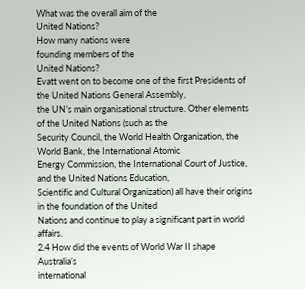What was the overall aim of the
United Nations?
How many nations were
founding members of the
United Nations?
Evatt went on to become one of the first Presidents of the United Nations General Assembly,
the UN’s main organisational structure. Other elements of the United Nations (such as the
Security Council, the World Health Organization, the World Bank, the International Atomic
Energy Commission, the International Court of Justice, and the United Nations Education,
Scientific and Cultural Organization) all have their origins in the foundation of the United
Nations and continue to play a significant part in world affairs.
2.4 How did the events of World War II shape Australia’s
international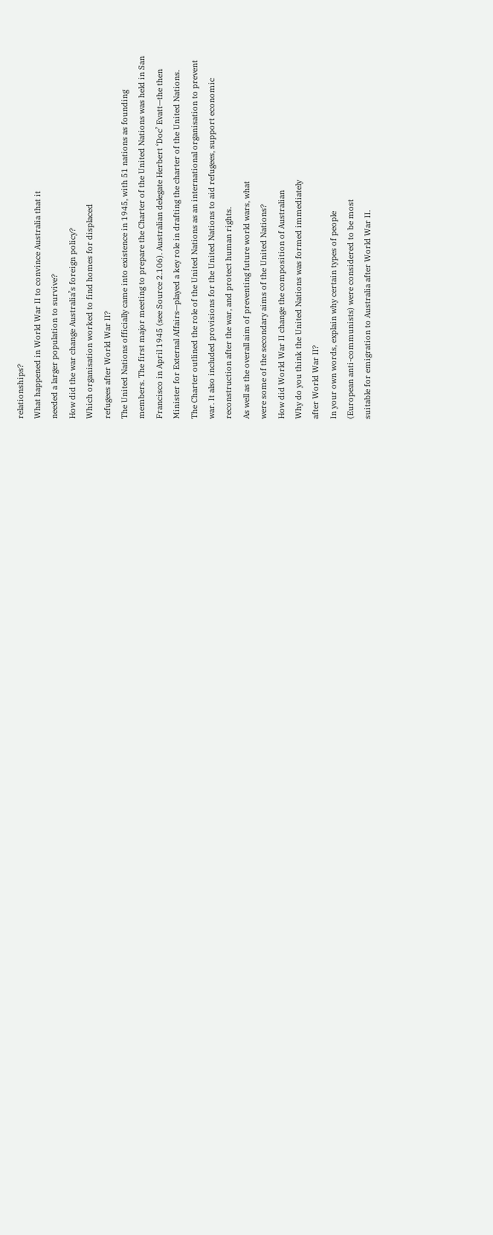relationships?
What happened in World War II to convince Australia that it
needed a larger population to survive?
How did the war change Australia’s foreign policy?
Which organisation worked to find homes for displaced
refugees after World War II?
The United Nations officially came into existence in 1945, with 51 nations as founding
members. The first major meeting to prepare the Charter of the United Nations was held in San
Francisco in April 1945 (see Source 2.106). Australian delegate Herbert ‘Doc’ Evatt—the then
Minister for External Affairs—played a key role in drafting the charter of the United Nations.
The Charter outlined the role of the United Nations as an international organisation to prevent
war. It also included provisions for the United Nations to aid refugees, support economic
reconstruction after the war, and protect human rights.
As well as the overall aim of preventing future world wars, what
were some of the secondary aims of the United Nations?
How did World War II change the composition of Australian
Why do you think the United Nations was formed immediately
after World War II?
In your own words, explain why certain types of people
(European anti-communists) were considered to be most
suitable for emigration to Australia after World War II.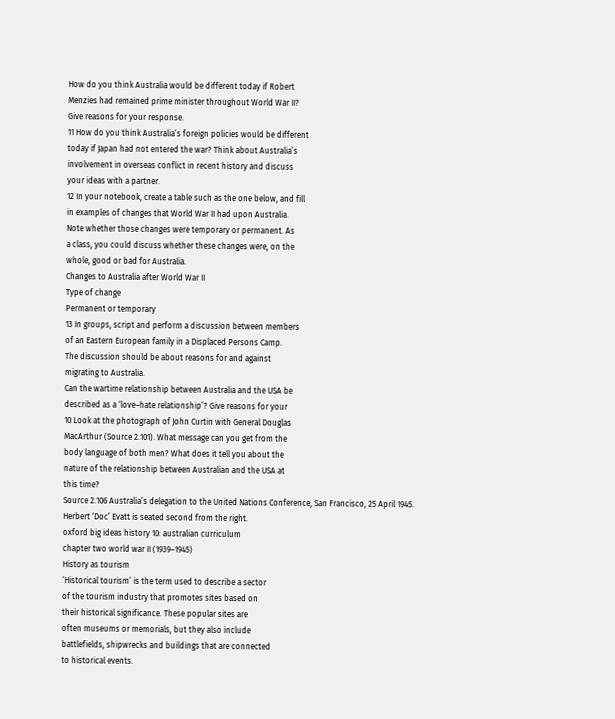How do you think Australia would be different today if Robert
Menzies had remained prime minister throughout World War II?
Give reasons for your response.
11 How do you think Australia’s foreign policies would be different
today if Japan had not entered the war? Think about Australia’s
involvement in overseas conflict in recent history and discuss
your ideas with a partner.
12 In your notebook, create a table such as the one below, and fill
in examples of changes that World War II had upon Australia.
Note whether those changes were temporary or permanent. As
a class, you could discuss whether these changes were, on the
whole, good or bad for Australia.
Changes to Australia after World War II
Type of change
Permanent or temporary
13 In groups, script and perform a discussion between members
of an Eastern European family in a Displaced Persons Camp.
The discussion should be about reasons for and against
migrating to Australia.
Can the wartime relationship between Australia and the USA be
described as a ‘love–hate relationship’? Give reasons for your
10 Look at the photograph of John Curtin with General Douglas
MacArthur (Source 2.101). What message can you get from the
body language of both men? What does it tell you about the
nature of the relationship between Australian and the USA at
this time?
Source 2.106 Australia’s delegation to the United Nations Conference, San Francisco, 25 April 1945.
Herbert ‘Doc’ Evatt is seated second from the right.
oxford big ideas history 10: australian curriculum
chapter two world war II (1939–1945)
History as tourism
‘Historical tourism’ is the term used to describe a sector
of the tourism industry that promotes sites based on
their historical significance. These popular sites are
often museums or memorials, but they also include
battlefields, shipwrecks and buildings that are connected
to historical events.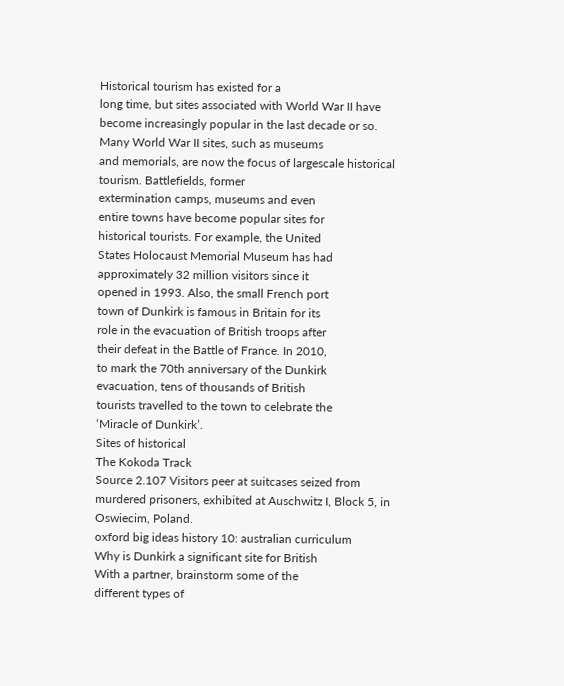Historical tourism has existed for a
long time, but sites associated with World War II have
become increasingly popular in the last decade or so.
Many World War II sites, such as museums
and memorials, are now the focus of largescale historical tourism. Battlefields, former
extermination camps, museums and even
entire towns have become popular sites for
historical tourists. For example, the United
States Holocaust Memorial Museum has had
approximately 32 million visitors since it
opened in 1993. Also, the small French port
town of Dunkirk is famous in Britain for its
role in the evacuation of British troops after
their defeat in the Battle of France. In 2010,
to mark the 70th anniversary of the Dunkirk
evacuation, tens of thousands of British
tourists travelled to the town to celebrate the
‘Miracle of Dunkirk’.
Sites of historical
The Kokoda Track
Source 2.107 Visitors peer at suitcases seized from
murdered prisoners, exhibited at Auschwitz I, Block 5, in
Oswiecim, Poland.
oxford big ideas history 10: australian curriculum
Why is Dunkirk a significant site for British
With a partner, brainstorm some of the
different types of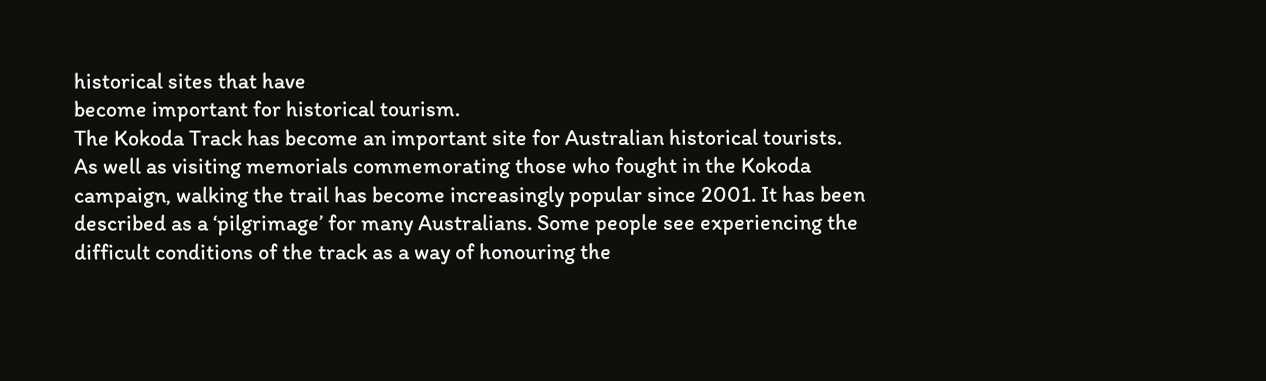historical sites that have
become important for historical tourism.
The Kokoda Track has become an important site for Australian historical tourists.
As well as visiting memorials commemorating those who fought in the Kokoda
campaign, walking the trail has become increasingly popular since 2001. It has been
described as a ‘pilgrimage’ for many Australians. Some people see experiencing the
difficult conditions of the track as a way of honouring the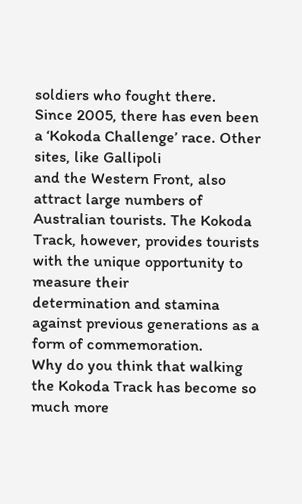soldiers who fought there.
Since 2005, there has even been a ‘Kokoda Challenge’ race. Other sites, like Gallipoli
and the Western Front, also attract large numbers of Australian tourists. The Kokoda
Track, however, provides tourists with the unique opportunity to measure their
determination and stamina against previous generations as a form of commemoration.
Why do you think that walking the Kokoda Track has become so much more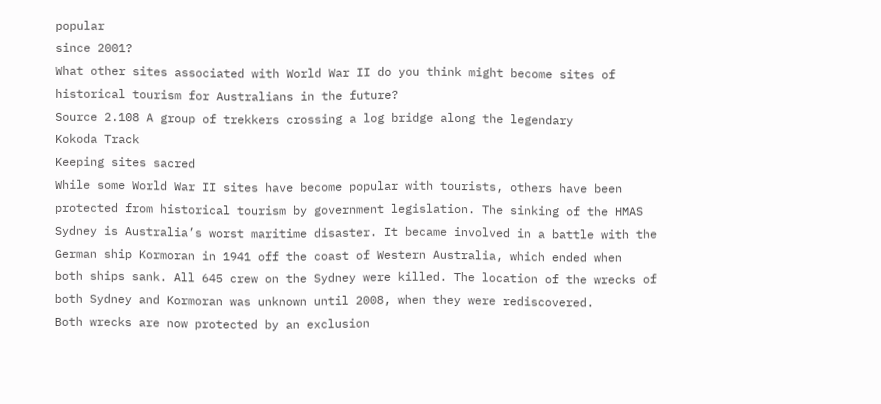popular
since 2001?
What other sites associated with World War II do you think might become sites of
historical tourism for Australians in the future?
Source 2.108 A group of trekkers crossing a log bridge along the legendary
Kokoda Track
Keeping sites sacred
While some World War II sites have become popular with tourists, others have been
protected from historical tourism by government legislation. The sinking of the HMAS
Sydney is Australia’s worst maritime disaster. It became involved in a battle with the
German ship Kormoran in 1941 off the coast of Western Australia, which ended when
both ships sank. All 645 crew on the Sydney were killed. The location of the wrecks of
both Sydney and Kormoran was unknown until 2008, when they were rediscovered.
Both wrecks are now protected by an exclusion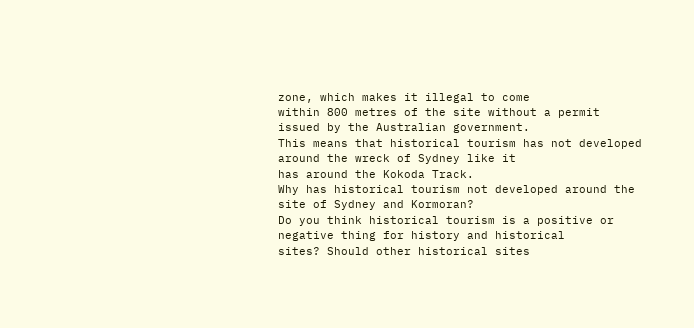zone, which makes it illegal to come
within 800 metres of the site without a permit issued by the Australian government.
This means that historical tourism has not developed around the wreck of Sydney like it
has around the Kokoda Track.
Why has historical tourism not developed around the site of Sydney and Kormoran?
Do you think historical tourism is a positive or negative thing for history and historical
sites? Should other historical sites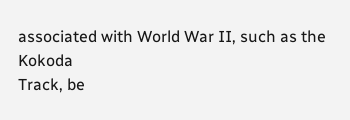associated with World War II, such as the Kokoda
Track, be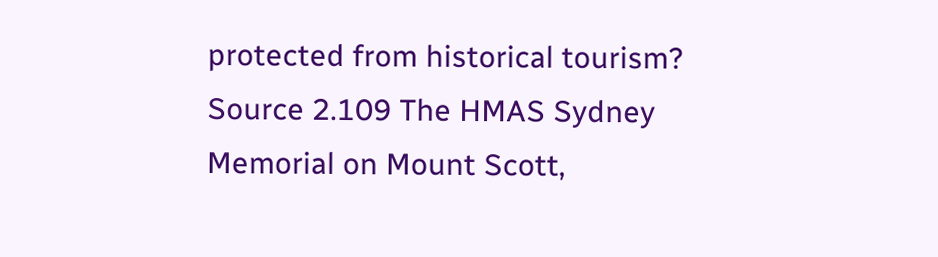protected from historical tourism?
Source 2.109 The HMAS Sydney Memorial on Mount Scott,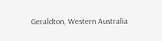Geraldton, Western Australia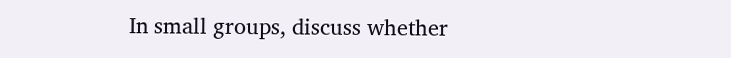In small groups, discuss whether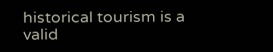historical tourism is a valid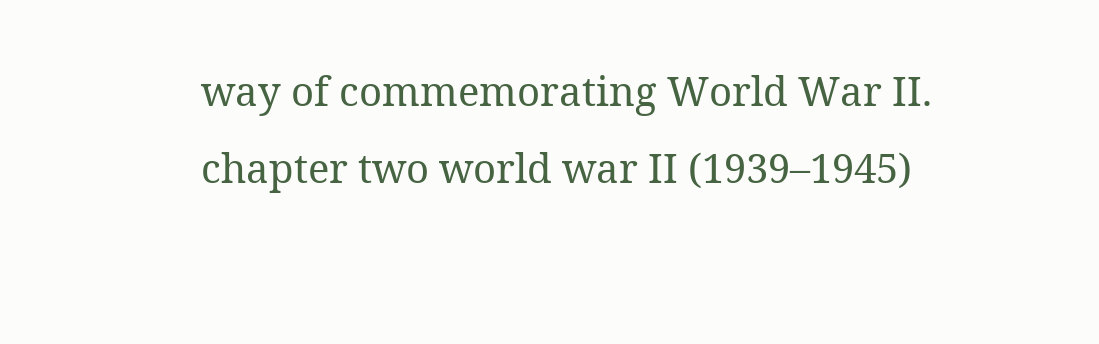way of commemorating World War II.
chapter two world war II (1939–1945)